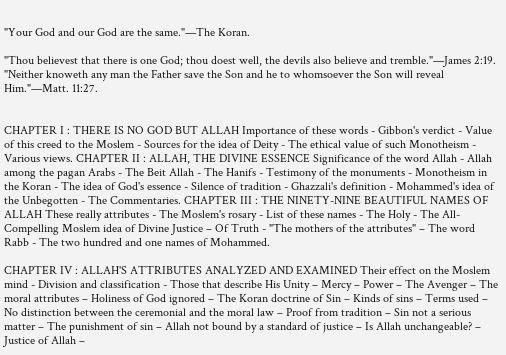"Your God and our God are the same."—The Koran.

"Thou believest that there is one God; thou doest well, the devils also believe and tremble."—James 2:19. "Neither knoweth any man the Father save the Son and he to whomsoever the Son will reveal Him."—Matt. 11:27.


CHAPTER I : THERE IS NO GOD BUT ALLAH Importance of these words - Gibbon's verdict - Value of this creed to the Moslem - Sources for the idea of Deity - The ethical value of such Monotheism - Various views. CHAPTER II : ALLAH, THE DIVINE ESSENCE Significance of the word Allah - Allah among the pagan Arabs - The Beit Allah - The Hanifs - Testimony of the monuments - Monotheism in the Koran - The idea of God's essence - Silence of tradition - Ghazzali's definition - Mohammed's idea of the Unbegotten - The Commentaries. CHAPTER III : THE NINETY-NINE BEAUTIFUL NAMES OF ALLAH These really attributes - The Moslem's rosary - List of these names - The Holy - The All-Compelling Moslem idea of Divine Justice – Of Truth - "The mothers of the attributes" – The word Rabb - The two hundred and one names of Mohammed.

CHAPTER IV : ALLAH'S ATTRIBUTES ANALYZED AND EXAMINED Their effect on the Moslem mind - Division and classification - Those that describe His Unity – Mercy – Power – The Avenger – The moral attributes – Holiness of God ignored – The Koran doctrine of Sin – Kinds of sins – Terms used – No distinction between the ceremonial and the moral law – Proof from tradition – Sin not a serious matter – The punishment of sin – Allah not bound by a standard of justice – Is Allah unchangeable? – Justice of Allah –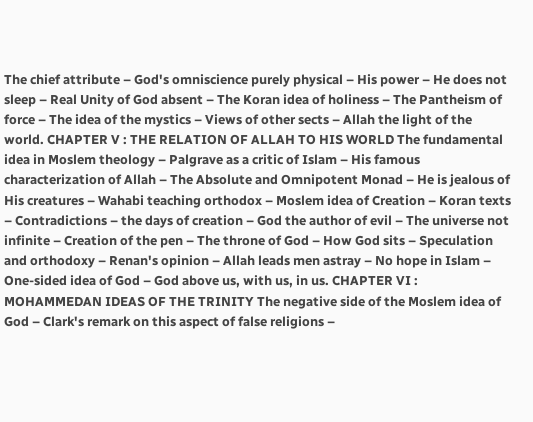The chief attribute – God's omniscience purely physical – His power – He does not sleep – Real Unity of God absent – The Koran idea of holiness – The Pantheism of force – The idea of the mystics – Views of other sects – Allah the light of the world. CHAPTER V : THE RELATION OF ALLAH TO HIS WORLD The fundamental idea in Moslem theology – Palgrave as a critic of Islam – His famous characterization of Allah – The Absolute and Omnipotent Monad – He is jealous of His creatures – Wahabi teaching orthodox – Moslem idea of Creation – Koran texts – Contradictions – the days of creation – God the author of evil – The universe not infinite – Creation of the pen – The throne of God – How God sits – Speculation and orthodoxy – Renan's opinion – Allah leads men astray – No hope in Islam – One-sided idea of God – God above us, with us, in us. CHAPTER VI : MOHAMMEDAN IDEAS OF THE TRINITY The negative side of the Moslem idea of God – Clark's remark on this aspect of false religions –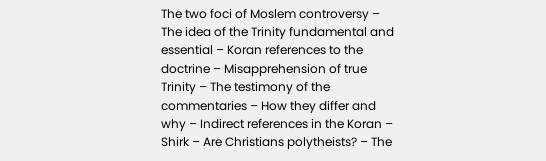The two foci of Moslem controversy – The idea of the Trinity fundamental and essential – Koran references to the doctrine – Misapprehension of true Trinity – The testimony of the commentaries – How they differ and why – Indirect references in the Koran – Shirk – Are Christians polytheists? – The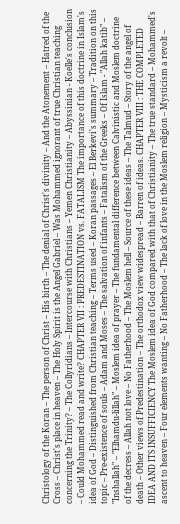Christology of the Koran – The person of Christ – His birth – The denial of Christ's divinity – And the Atonement – Hatred of the Cross – Christ's place in heaven – The Holy Spirit is the Angel Gabriel – Was Mohammed ignorant of true Christian teaching concerning the Trinity? – The Collyridians – Intercourse with Christians – Yemen Christianity – Abyssinian - Koelle's conclusion – Could Mohammed read and write? CHAPTER VII : PREDESTINATION vs. FATALISM The importance of this doctrine in Islam's idea of God – Distinguished from Christian teaching – Terms used – Koran passages – El Berkevi's summary – Tradition on this topic – Pre-existence of souls – Adam and Moses – The salvation of infants – Fatalism of the Greeks – Of Islam - "Allah katib" – "Inshallah" – "Elhamdu-lillah" – Moslem idea of prayer – The fundamental difference between Calvinistic and Moslem doctrine of the decress – Allah not love – No Fatherhood – The Moslem hell – Source of these ideas – The Talmud – Story of the angel of death – Other views of Predestination – The orthodox view widespread – Barren of ideas. CHAPTER VIII : THE COMPLETED IDEA AND ITS INSUFFICIENCY The Moslem idea of God compared with that of Christianity – The true standard – Mohammed's ascent to heaven – Four elements wanting – No Fatherhood – The lack of love in the Moslem religion – Mysticism a revolt –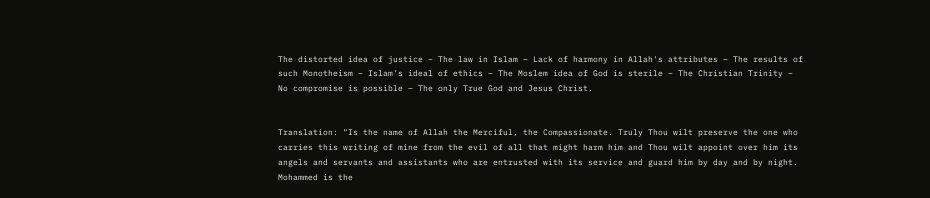The distorted idea of justice – The law in Islam – Lack of harmony in Allah's attributes – The results of such Monotheism – Islam's ideal of ethics – The Moslem idea of God is sterile – The Christian Trinity – No compromise is possible – The only True God and Jesus Christ.


Translation: "Is the name of Allah the Merciful, the Compassionate. Truly Thou wilt preserve the one who carries this writing of mine from the evil of all that might harm him and Thou wilt appoint over him its angels and servants and assistants who are entrusted with its service and guard him by day and by night. Mohammed is the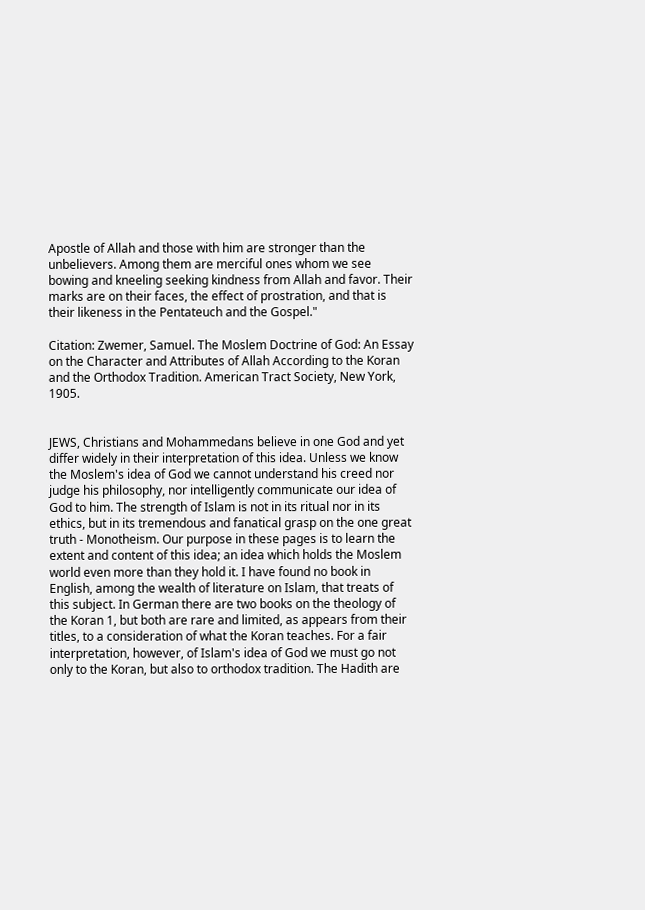Apostle of Allah and those with him are stronger than the unbelievers. Among them are merciful ones whom we see bowing and kneeling seeking kindness from Allah and favor. Their marks are on their faces, the effect of prostration, and that is their likeness in the Pentateuch and the Gospel."

Citation: Zwemer, Samuel. The Moslem Doctrine of God: An Essay on the Character and Attributes of Allah According to the Koran and the Orthodox Tradition. American Tract Society, New York, 1905.


JEWS, Christians and Mohammedans believe in one God and yet differ widely in their interpretation of this idea. Unless we know the Moslem's idea of God we cannot understand his creed nor judge his philosophy, nor intelligently communicate our idea of God to him. The strength of Islam is not in its ritual nor in its ethics, but in its tremendous and fanatical grasp on the one great truth - Monotheism. Our purpose in these pages is to learn the extent and content of this idea; an idea which holds the Moslem world even more than they hold it. I have found no book in English, among the wealth of literature on Islam, that treats of this subject. In German there are two books on the theology of the Koran 1, but both are rare and limited, as appears from their titles, to a consideration of what the Koran teaches. For a fair interpretation, however, of Islam's idea of God we must go not only to the Koran, but also to orthodox tradition. The Hadith are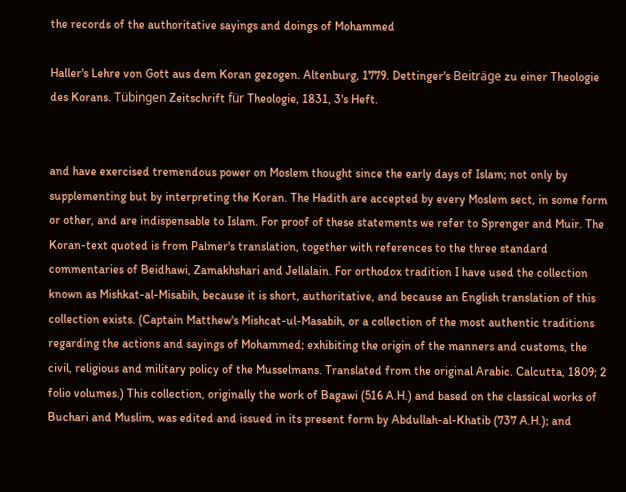the records of the authoritative sayings and doings of Mohammed

Haller's Lehre von Gott aus dem Koran gezogen. Altenburg, 1779. Dettinger's Beiträge zu einer Theologie des Korans. Tübingen Zeitschrift für Theologie, 1831, 3's Heft.


and have exercised tremendous power on Moslem thought since the early days of Islam; not only by supplementing but by interpreting the Koran. The Hadith are accepted by every Moslem sect, in some form or other, and are indispensable to Islam. For proof of these statements we refer to Sprenger and Muir. The Koran-text quoted is from Palmer's translation, together with references to the three standard commentaries of Beidhawi, Zamakhshari and Jellalain. For orthodox tradition I have used the collection known as Mishkat-al-Misabih, because it is short, authoritative, and because an English translation of this collection exists. (Captain Matthew's Mishcat-ul-Masabih, or a collection of the most authentic traditions regarding the actions and sayings of Mohammed; exhibiting the origin of the manners and customs, the civil, religious and military policy of the Musselmans. Translated from the original Arabic. Calcutta, 1809; 2 folio volumes.) This collection, originally the work of Bagawi (516 A.H.) and based on the classical works of Buchari and Muslim, was edited and issued in its present form by Abdullah-al-Khatib (737 A.H.); and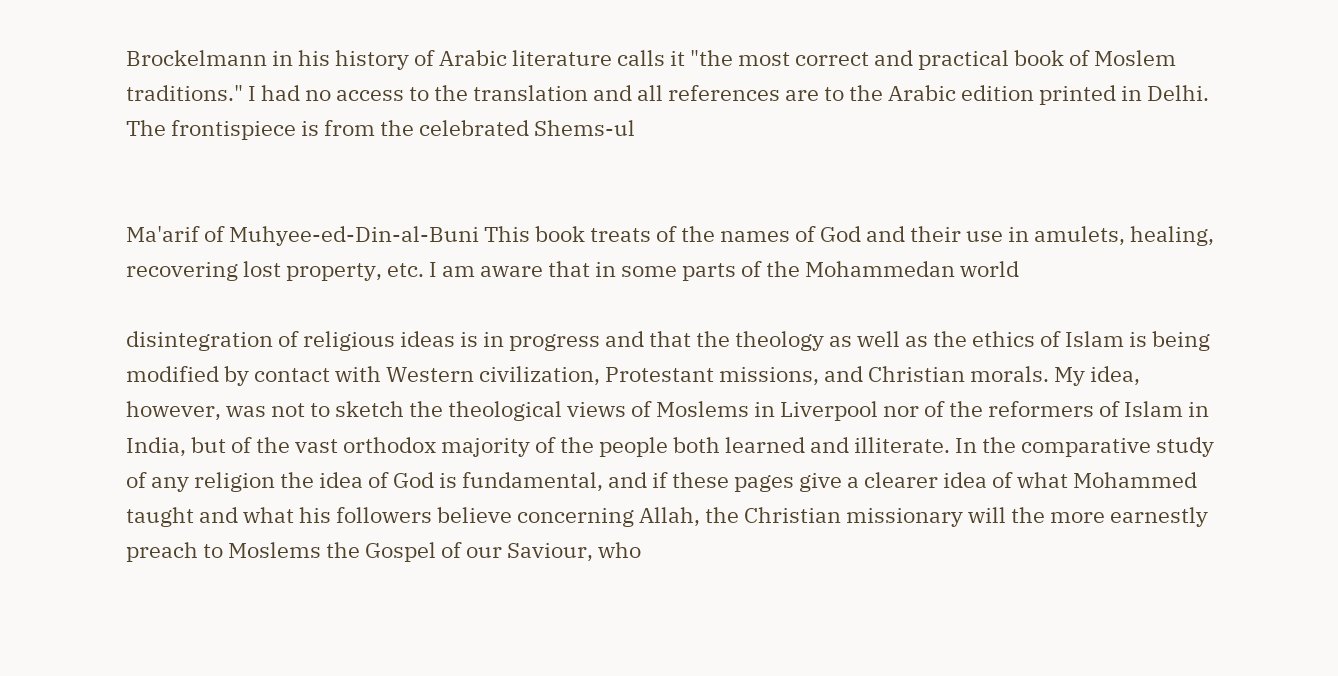Brockelmann in his history of Arabic literature calls it "the most correct and practical book of Moslem traditions." I had no access to the translation and all references are to the Arabic edition printed in Delhi. The frontispiece is from the celebrated Shems-ul


Ma'arif of Muhyee-ed-Din-al-Buni This book treats of the names of God and their use in amulets, healing, recovering lost property, etc. I am aware that in some parts of the Mohammedan world

disintegration of religious ideas is in progress and that the theology as well as the ethics of Islam is being modified by contact with Western civilization, Protestant missions, and Christian morals. My idea, however, was not to sketch the theological views of Moslems in Liverpool nor of the reformers of Islam in India, but of the vast orthodox majority of the people both learned and illiterate. In the comparative study of any religion the idea of God is fundamental, and if these pages give a clearer idea of what Mohammed taught and what his followers believe concerning Allah, the Christian missionary will the more earnestly preach to Moslems the Gospel of our Saviour, who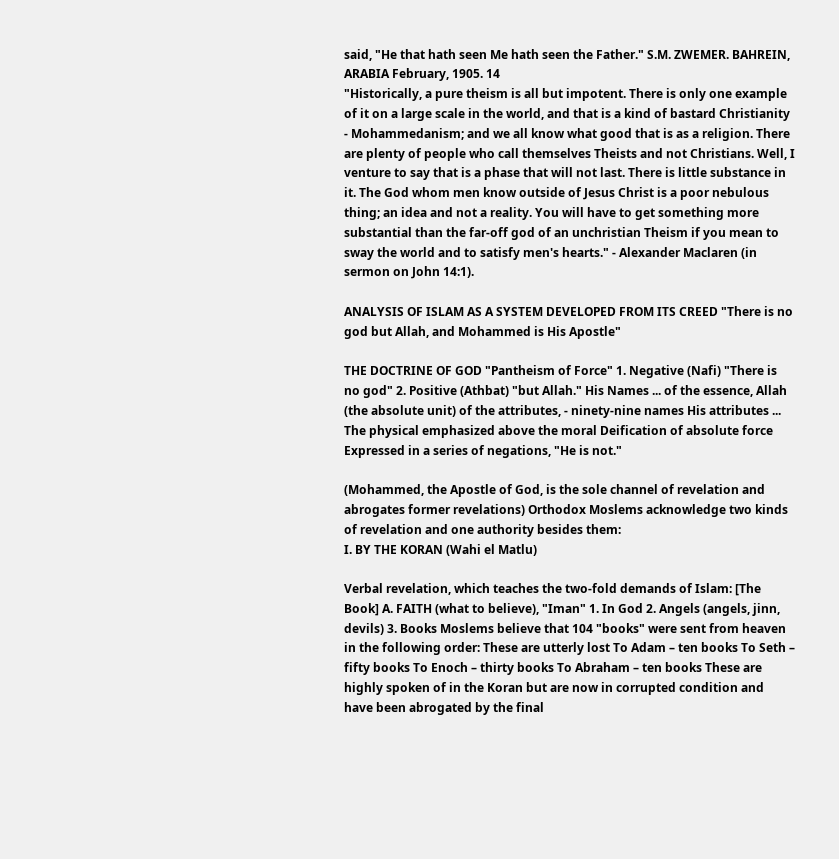said, "He that hath seen Me hath seen the Father." S.M. ZWEMER. BAHREIN, ARABIA February, 1905. 14
"Historically, a pure theism is all but impotent. There is only one example of it on a large scale in the world, and that is a kind of bastard Christianity - Mohammedanism; and we all know what good that is as a religion. There are plenty of people who call themselves Theists and not Christians. Well, I venture to say that is a phase that will not last. There is little substance in it. The God whom men know outside of Jesus Christ is a poor nebulous thing; an idea and not a reality. You will have to get something more substantial than the far-off god of an unchristian Theism if you mean to sway the world and to satisfy men's hearts." - Alexander Maclaren (in sermon on John 14:1).

ANALYSIS OF ISLAM AS A SYSTEM DEVELOPED FROM ITS CREED "There is no god but Allah, and Mohammed is His Apostle"

THE DOCTRINE OF GOD "Pantheism of Force" 1. Negative (Nafi) "There is no god" 2. Positive (Athbat) "but Allah." His Names ... of the essence, Allah (the absolute unit) of the attributes, - ninety-nine names His attributes ... The physical emphasized above the moral Deification of absolute force Expressed in a series of negations, "He is not."

(Mohammed, the Apostle of God, is the sole channel of revelation and abrogates former revelations) Orthodox Moslems acknowledge two kinds of revelation and one authority besides them:
I. BY THE KORAN (Wahi el Matlu)

Verbal revelation, which teaches the two-fold demands of Islam: [The Book] A. FAITH (what to believe), "Iman" 1. In God 2. Angels (angels, jinn, devils) 3. Books Moslems believe that 104 "books" were sent from heaven in the following order: These are utterly lost To Adam – ten books To Seth – fifty books To Enoch – thirty books To Abraham – ten books These are highly spoken of in the Koran but are now in corrupted condition and have been abrogated by the final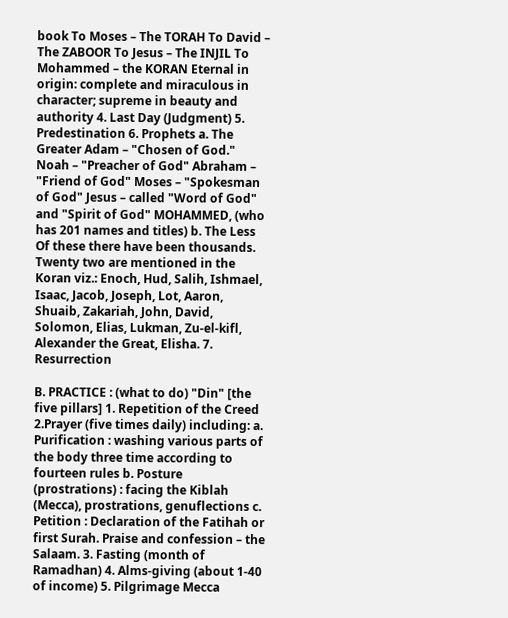book To Moses – The TORAH To David – The ZABOOR To Jesus – The INJIL To Mohammed – the KORAN Eternal in origin: complete and miraculous in character; supreme in beauty and authority 4. Last Day (Judgment) 5. Predestination 6. Prophets a. The Greater Adam – "Chosen of God." Noah – "Preacher of God" Abraham – "Friend of God" Moses – "Spokesman of God" Jesus – called "Word of God" and "Spirit of God" MOHAMMED, (who has 201 names and titles) b. The Less Of these there have been thousands. Twenty two are mentioned in the Koran viz.: Enoch, Hud, Salih, Ishmael, Isaac, Jacob, Joseph, Lot, Aaron, Shuaib, Zakariah, John, David, Solomon, Elias, Lukman, Zu-el-kifl, Alexander the Great, Elisha. 7. Resurrection

B. PRACTICE : (what to do) "Din" [the five pillars] 1. Repetition of the Creed 2.Prayer (five times daily) including: a. Purification : washing various parts of the body three time according to fourteen rules b. Posture (prostrations) : facing the Kiblah (Mecca), prostrations, genuflections c. Petition : Declaration of the Fatihah or first Surah. Praise and confession – the Salaam. 3. Fasting (month of Ramadhan) 4. Alms-giving (about 1-40 of income) 5. Pilgrimage Mecca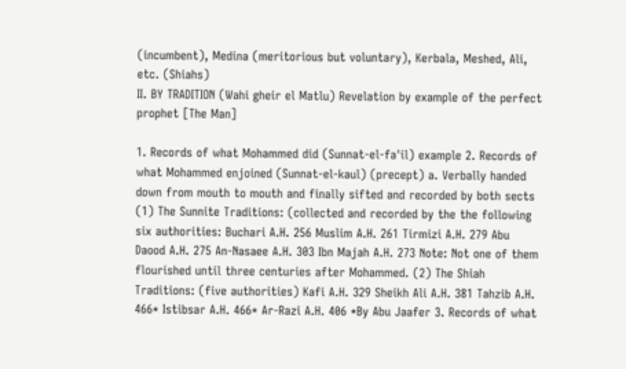(incumbent), Medina (meritorious but voluntary), Kerbala, Meshed, Ali, etc. (Shiahs)
II. BY TRADITION (Wahi gheir el Matlu) Revelation by example of the perfect prophet [The Man]

1. Records of what Mohammed did (Sunnat-el-fa'il) example 2. Records of what Mohammed enjoined (Sunnat-el-kaul) (precept) a. Verbally handed down from mouth to mouth and finally sifted and recorded by both sects (1) The Sunnite Traditions: (collected and recorded by the the following six authorities: Buchari A.H. 256 Muslim A.H. 261 Tirmizi A.H. 279 Abu Daood A.H. 275 An-Nasaee A.H. 303 Ibn Majah A.H. 273 Note: Not one of them flourished until three centuries after Mohammed. (2) The Shiah Traditions: (five authorities) Kafi A.H. 329 Sheikh Ali A.H. 381 Tahzib A.H. 466* Istibsar A.H. 466* Ar-Razi A.H. 406 *By Abu Jaafer 3. Records of what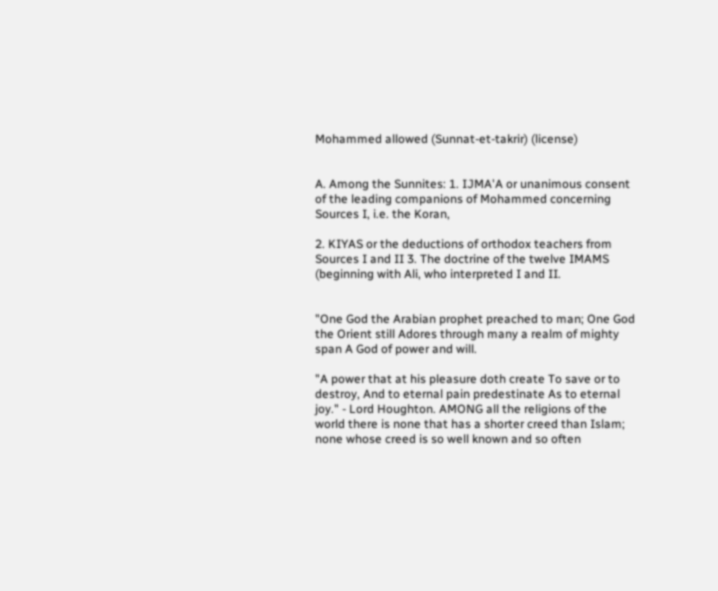Mohammed allowed (Sunnat-et-takrir) (license)


A. Among the Sunnites: 1. IJMA'A or unanimous consent of the leading companions of Mohammed concerning Sources I, i.e. the Koran,

2. KIYAS or the deductions of orthodox teachers from Sources I and II 3. The doctrine of the twelve IMAMS (beginning with Ali, who interpreted I and II.


"One God the Arabian prophet preached to man; One God the Orient still Adores through many a realm of mighty span A God of power and will.

"A power that at his pleasure doth create To save or to destroy, And to eternal pain predestinate As to eternal joy." - Lord Houghton. AMONG all the religions of the world there is none that has a shorter creed than Islam; none whose creed is so well known and so often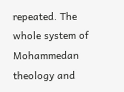repeated. The whole system of Mohammedan theology and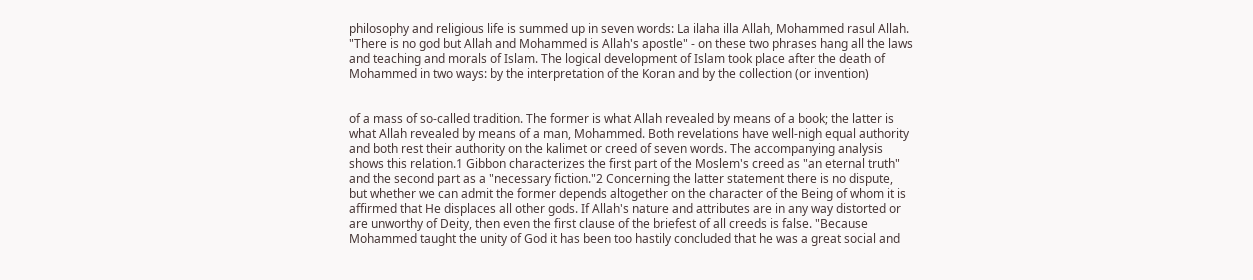philosophy and religious life is summed up in seven words: La ilaha illa Allah, Mohammed rasul Allah. "There is no god but Allah and Mohammed is Allah's apostle" - on these two phrases hang all the laws and teaching and morals of Islam. The logical development of Islam took place after the death of Mohammed in two ways: by the interpretation of the Koran and by the collection (or invention)


of a mass of so-called tradition. The former is what Allah revealed by means of a book; the latter is what Allah revealed by means of a man, Mohammed. Both revelations have well-nigh equal authority and both rest their authority on the kalimet or creed of seven words. The accompanying analysis shows this relation.1 Gibbon characterizes the first part of the Moslem's creed as "an eternal truth" and the second part as a "necessary fiction."2 Concerning the latter statement there is no dispute, but whether we can admit the former depends altogether on the character of the Being of whom it is affirmed that He displaces all other gods. If Allah's nature and attributes are in any way distorted or are unworthy of Deity, then even the first clause of the briefest of all creeds is false. "Because Mohammed taught the unity of God it has been too hastily concluded that he was a great social and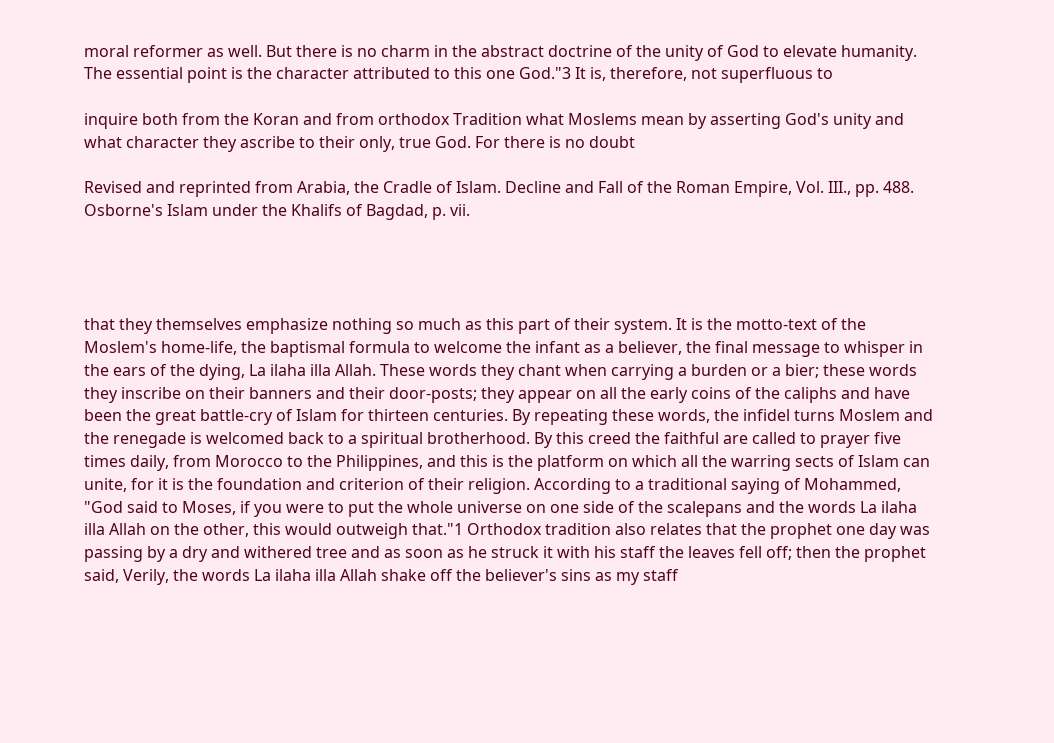moral reformer as well. But there is no charm in the abstract doctrine of the unity of God to elevate humanity. The essential point is the character attributed to this one God."3 It is, therefore, not superfluous to

inquire both from the Koran and from orthodox Tradition what Moslems mean by asserting God's unity and what character they ascribe to their only, true God. For there is no doubt

Revised and reprinted from Arabia, the Cradle of Islam. Decline and Fall of the Roman Empire, Vol. III., pp. 488. Osborne's Islam under the Khalifs of Bagdad, p. vii.




that they themselves emphasize nothing so much as this part of their system. It is the motto-text of the Moslem's home-life, the baptismal formula to welcome the infant as a believer, the final message to whisper in the ears of the dying, La ilaha illa Allah. These words they chant when carrying a burden or a bier; these words they inscribe on their banners and their door-posts; they appear on all the early coins of the caliphs and have been the great battle-cry of Islam for thirteen centuries. By repeating these words, the infidel turns Moslem and the renegade is welcomed back to a spiritual brotherhood. By this creed the faithful are called to prayer five times daily, from Morocco to the Philippines, and this is the platform on which all the warring sects of Islam can unite, for it is the foundation and criterion of their religion. According to a traditional saying of Mohammed, "God said to Moses, if you were to put the whole universe on one side of the scalepans and the words La ilaha illa Allah on the other, this would outweigh that."1 Orthodox tradition also relates that the prophet one day was passing by a dry and withered tree and as soon as he struck it with his staff the leaves fell off; then the prophet said, Verily, the words La ilaha illa Allah shake off the believer's sins as my staff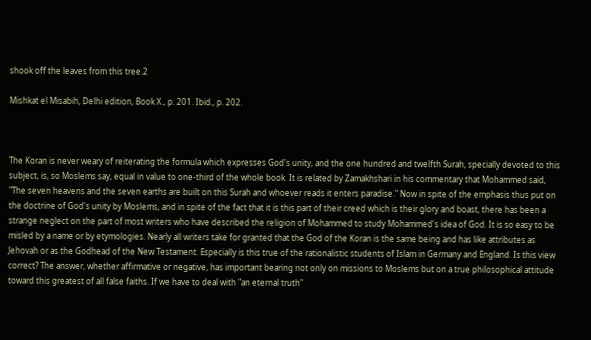shook off the leaves from this tree.2

Mishkat el Misabih, Delhi edition, Book X., p. 201. Ibid., p. 202.



The Koran is never weary of reiterating the formula which expresses God's unity, and the one hundred and twelfth Surah, specially devoted to this subject, is, so Moslems say, equal in value to one-third of the whole book. It is related by Zamakhshari in his commentary that Mohammed said, "The seven heavens and the seven earths are built on this Surah and whoever reads it enters paradise." Now in spite of the emphasis thus put on the doctrine of God's unity by Moslems, and in spite of the fact that it is this part of their creed which is their glory and boast, there has been a strange neglect on the part of most writers who have described the religion of Mohammed to study Mohammed's idea of God. It is so easy to be misled by a name or by etymologies. Nearly all writers take for granted that the God of the Koran is the same being and has like attributes as Jehovah or as the Godhead of the New Testament. Especially is this true of the rationalistic students of Islam in Germany and England. Is this view correct? The answer, whether affirmative or negative, has important bearing not only on missions to Moslems but on a true philosophical attitude toward this greatest of all false faiths. If we have to deal with "an eternal truth"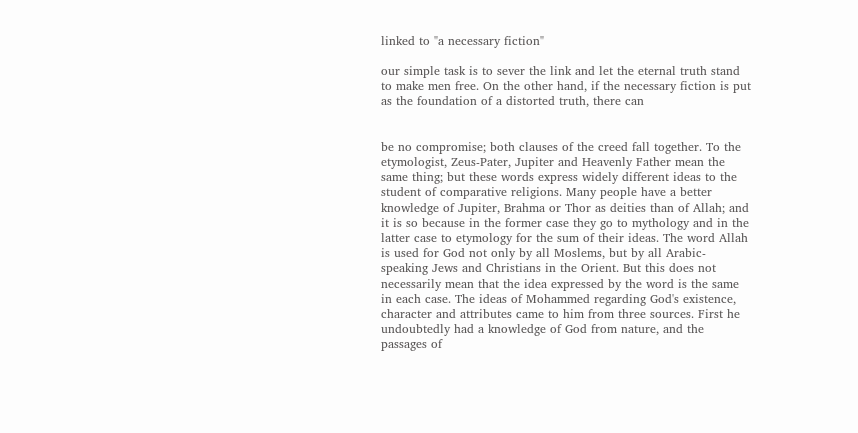linked to "a necessary fiction"

our simple task is to sever the link and let the eternal truth stand to make men free. On the other hand, if the necessary fiction is put as the foundation of a distorted truth, there can


be no compromise; both clauses of the creed fall together. To the etymologist, Zeus-Pater, Jupiter and Heavenly Father mean the same thing; but these words express widely different ideas to the student of comparative religions. Many people have a better knowledge of Jupiter, Brahma or Thor as deities than of Allah; and it is so because in the former case they go to mythology and in the latter case to etymology for the sum of their ideas. The word Allah is used for God not only by all Moslems, but by all Arabic-speaking Jews and Christians in the Orient. But this does not necessarily mean that the idea expressed by the word is the same in each case. The ideas of Mohammed regarding God's existence, character and attributes came to him from three sources. First he undoubtedly had a knowledge of God from nature, and the passages of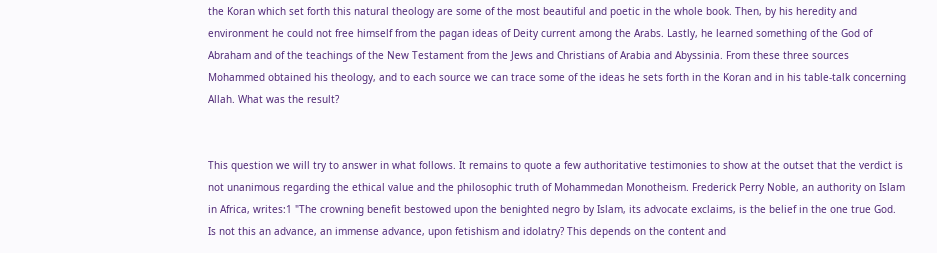the Koran which set forth this natural theology are some of the most beautiful and poetic in the whole book. Then, by his heredity and environment he could not free himself from the pagan ideas of Deity current among the Arabs. Lastly, he learned something of the God of Abraham and of the teachings of the New Testament from the Jews and Christians of Arabia and Abyssinia. From these three sources Mohammed obtained his theology, and to each source we can trace some of the ideas he sets forth in the Koran and in his table-talk concerning Allah. What was the result?


This question we will try to answer in what follows. It remains to quote a few authoritative testimonies to show at the outset that the verdict is not unanimous regarding the ethical value and the philosophic truth of Mohammedan Monotheism. Frederick Perry Noble, an authority on Islam in Africa, writes:1 "The crowning benefit bestowed upon the benighted negro by Islam, its advocate exclaims, is the belief in the one true God. Is not this an advance, an immense advance, upon fetishism and idolatry? This depends on the content and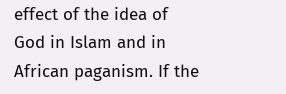effect of the idea of God in Islam and in African paganism. If the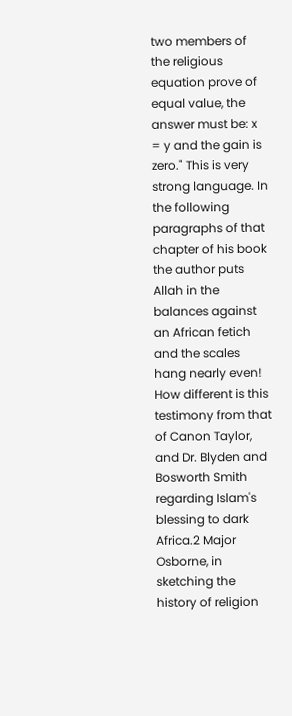two members of the religious equation prove of equal value, the answer must be: x = y and the gain is zero." This is very strong language. In the following paragraphs of that chapter of his book the author puts Allah in the balances against an African fetich and the scales hang nearly even! How different is this testimony from that of Canon Taylor, and Dr. Blyden and Bosworth Smith regarding Islam's blessing to dark Africa.2 Major Osborne, in sketching the history of religion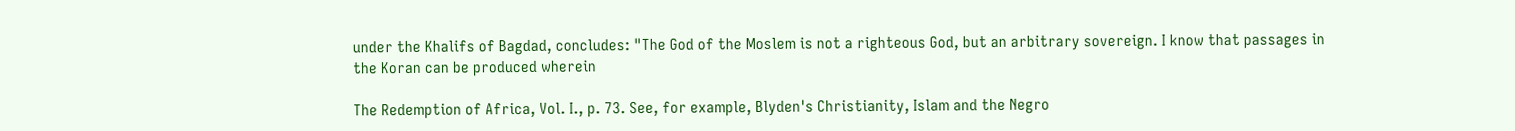under the Khalifs of Bagdad, concludes: "The God of the Moslem is not a righteous God, but an arbitrary sovereign. I know that passages in the Koran can be produced wherein

The Redemption of Africa, Vol. I., p. 73. See, for example, Blyden's Christianity, Islam and the Negro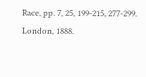Race, pp. 7, 25, 199-215, 277-299. London, 1888.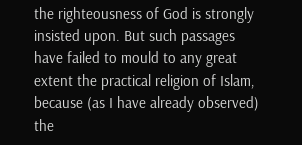the righteousness of God is strongly insisted upon. But such passages have failed to mould to any great extent the practical religion of Islam, because (as I have already observed) the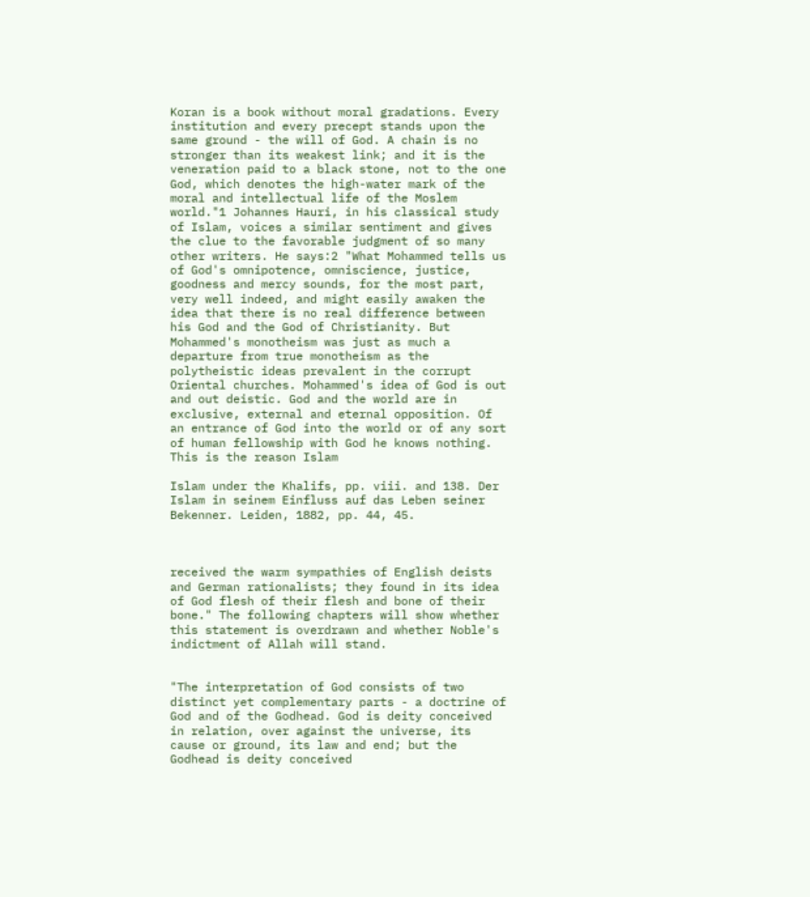Koran is a book without moral gradations. Every institution and every precept stands upon the same ground - the will of God. A chain is no stronger than its weakest link; and it is the veneration paid to a black stone, not to the one God, which denotes the high-water mark of the moral and intellectual life of the Moslem world."1 Johannes Hauri, in his classical study of Islam, voices a similar sentiment and gives the clue to the favorable judgment of so many other writers. He says:2 "What Mohammed tells us of God's omnipotence, omniscience, justice, goodness and mercy sounds, for the most part, very well indeed, and might easily awaken the idea that there is no real difference between his God and the God of Christianity. But Mohammed's monotheism was just as much a departure from true monotheism as the polytheistic ideas prevalent in the corrupt Oriental churches. Mohammed's idea of God is out and out deistic. God and the world are in exclusive, external and eternal opposition. Of an entrance of God into the world or of any sort of human fellowship with God he knows nothing. This is the reason Islam

Islam under the Khalifs, pp. viii. and 138. Der Islam in seinem Einfluss auf das Leben seiner Bekenner. Leiden, 1882, pp. 44, 45.



received the warm sympathies of English deists and German rationalists; they found in its idea of God flesh of their flesh and bone of their bone." The following chapters will show whether this statement is overdrawn and whether Noble's indictment of Allah will stand.


"The interpretation of God consists of two distinct yet complementary parts - a doctrine of God and of the Godhead. God is deity conceived in relation, over against the universe, its cause or ground, its law and end; but the Godhead is deity conceived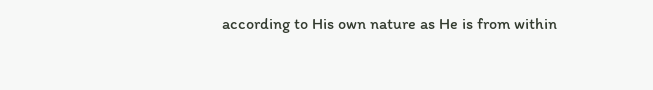according to His own nature as He is from within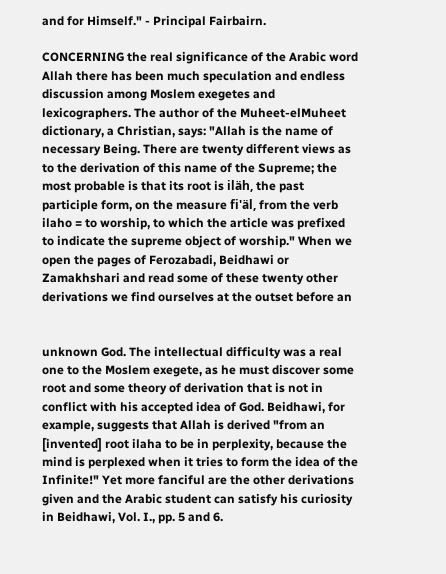and for Himself." - Principal Fairbairn.

CONCERNING the real significance of the Arabic word Allah there has been much speculation and endless discussion among Moslem exegetes and lexicographers. The author of the Muheet-elMuheet dictionary, a Christian, says: "Allah is the name of necessary Being. There are twenty different views as to the derivation of this name of the Supreme; the most probable is that its root is iläh, the past participle form, on the measure fi'äl, from the verb ilaho = to worship, to which the article was prefixed to indicate the supreme object of worship." When we open the pages of Ferozabadi, Beidhawi or Zamakhshari and read some of these twenty other derivations we find ourselves at the outset before an


unknown God. The intellectual difficulty was a real one to the Moslem exegete, as he must discover some root and some theory of derivation that is not in conflict with his accepted idea of God. Beidhawi, for example, suggests that Allah is derived "from an [invented] root ilaha to be in perplexity, because the mind is perplexed when it tries to form the idea of the Infinite!" Yet more fanciful are the other derivations given and the Arabic student can satisfy his curiosity in Beidhawi, Vol. I., pp. 5 and 6.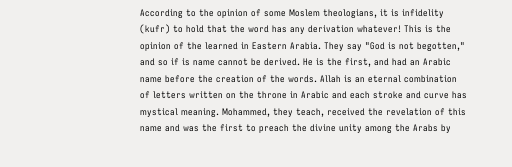According to the opinion of some Moslem theologians, it is infidelity (kufr) to hold that the word has any derivation whatever! This is the opinion of the learned in Eastern Arabia. They say "God is not begotten," and so if is name cannot be derived. He is the first, and had an Arabic name before the creation of the words. Allah is an eternal combination of letters written on the throne in Arabic and each stroke and curve has mystical meaning. Mohammed, they teach, received the revelation of this name and was the first to preach the divine unity among the Arabs by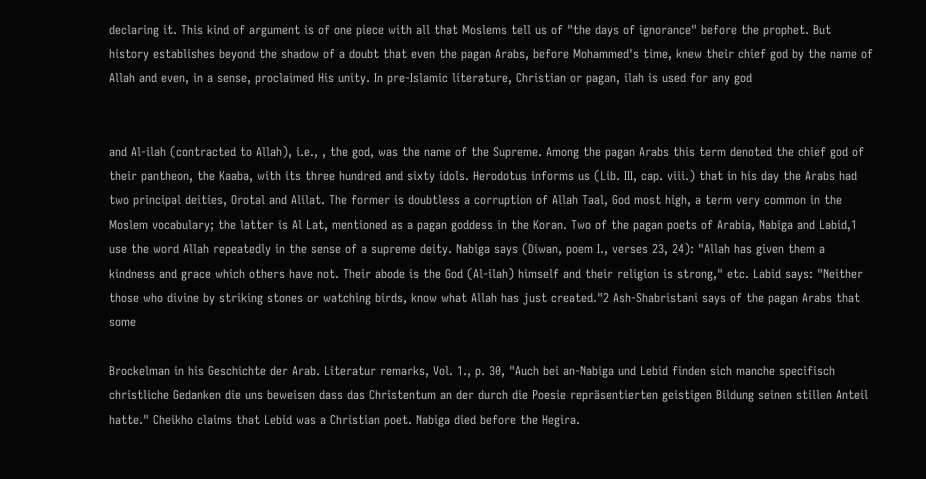declaring it. This kind of argument is of one piece with all that Moslems tell us of "the days of ignorance" before the prophet. But history establishes beyond the shadow of a doubt that even the pagan Arabs, before Mohammed's time, knew their chief god by the name of Allah and even, in a sense, proclaimed His unity. In pre-Islamic literature, Christian or pagan, ilah is used for any god


and Al-ilah (contracted to Allah), i.e., , the god, was the name of the Supreme. Among the pagan Arabs this term denoted the chief god of their pantheon, the Kaaba, with its three hundred and sixty idols. Herodotus informs us (Lib. III, cap. viii.) that in his day the Arabs had two principal deities, Orotal and Alilat. The former is doubtless a corruption of Allah Taal, God most high, a term very common in the Moslem vocabulary; the latter is Al Lat, mentioned as a pagan goddess in the Koran. Two of the pagan poets of Arabia, Nabiga and Labid,1 use the word Allah repeatedly in the sense of a supreme deity. Nabiga says (Diwan, poem I., verses 23, 24): "Allah has given them a kindness and grace which others have not. Their abode is the God (Al-ilah) himself and their religion is strong," etc. Labid says: "Neither those who divine by striking stones or watching birds, know what Allah has just created."2 Ash-Shabristani says of the pagan Arabs that some

Brockelman in his Geschichte der Arab. Literatur remarks, Vol. 1., p. 30, "Auch bei an-Nabiga und Lebid finden sich manche specifisch christliche Gedanken die uns beweisen dass das Christentum an der durch die Poesie repräsentierten geistigen Bildung seinen stillen Anteil hatte." Cheikho claims that Lebid was a Christian poet. Nabiga died before the Hegira.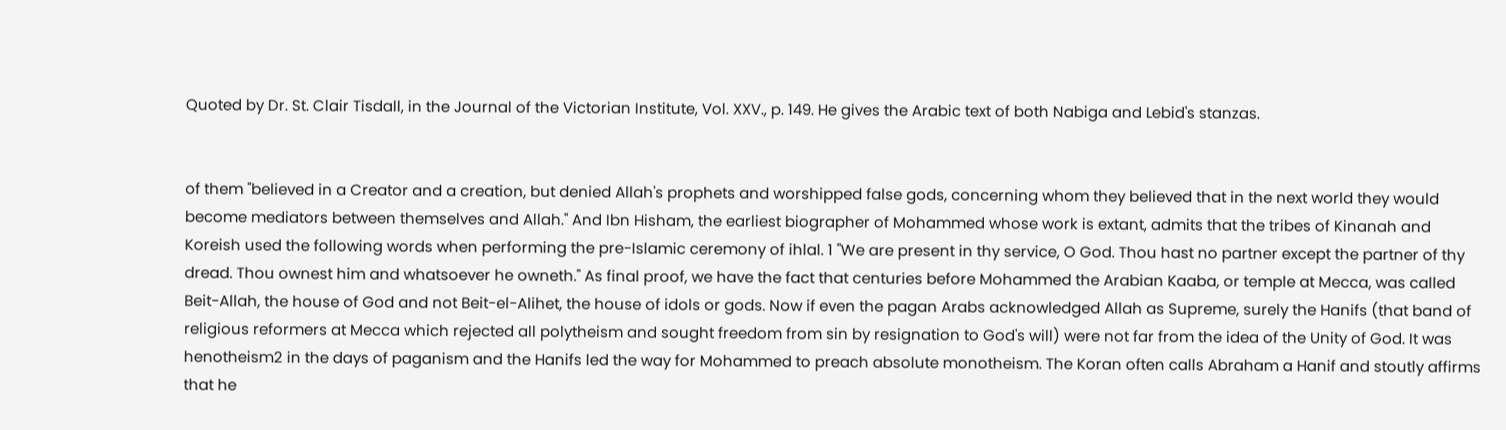Quoted by Dr. St. Clair Tisdall, in the Journal of the Victorian Institute, Vol. XXV., p. 149. He gives the Arabic text of both Nabiga and Lebid's stanzas.


of them "believed in a Creator and a creation, but denied Allah's prophets and worshipped false gods, concerning whom they believed that in the next world they would become mediators between themselves and Allah." And Ibn Hisham, the earliest biographer of Mohammed whose work is extant, admits that the tribes of Kinanah and Koreish used the following words when performing the pre-Islamic ceremony of ihlal. 1 "We are present in thy service, O God. Thou hast no partner except the partner of thy dread. Thou ownest him and whatsoever he owneth." As final proof, we have the fact that centuries before Mohammed the Arabian Kaaba, or temple at Mecca, was called Beit-Allah, the house of God and not Beit-el-Alihet, the house of idols or gods. Now if even the pagan Arabs acknowledged Allah as Supreme, surely the Hanifs (that band of religious reformers at Mecca which rejected all polytheism and sought freedom from sin by resignation to God's will) were not far from the idea of the Unity of God. It was henotheism2 in the days of paganism and the Hanifs led the way for Mohammed to preach absolute monotheism. The Koran often calls Abraham a Hanif and stoutly affirms that he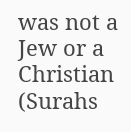was not a Jew or a Christian (Surahs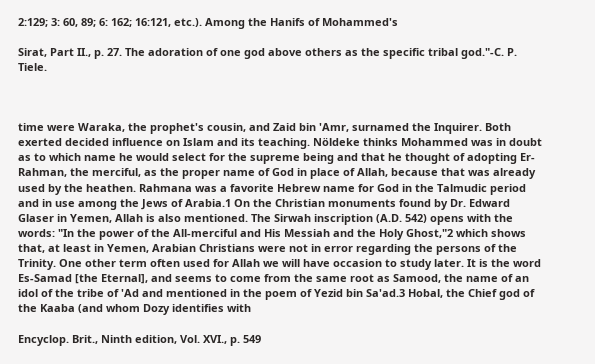2:129; 3: 60, 89; 6: 162; 16:121, etc.). Among the Hanifs of Mohammed's

Sirat, Part II., p. 27. The adoration of one god above others as the specific tribal god."-C. P. Tiele.



time were Waraka, the prophet's cousin, and Zaid bin 'Amr, surnamed the Inquirer. Both exerted decided influence on Islam and its teaching. Nöldeke thinks Mohammed was in doubt as to which name he would select for the supreme being and that he thought of adopting Er-Rahman, the merciful, as the proper name of God in place of Allah, because that was already used by the heathen. Rahmana was a favorite Hebrew name for God in the Talmudic period and in use among the Jews of Arabia.1 On the Christian monuments found by Dr. Edward Glaser in Yemen, Allah is also mentioned. The Sirwah inscription (A.D. 542) opens with the words: "In the power of the All-merciful and His Messiah and the Holy Ghost,"2 which shows that, at least in Yemen, Arabian Christians were not in error regarding the persons of the Trinity. One other term often used for Allah we will have occasion to study later. It is the word Es-Samad [the Eternal], and seems to come from the same root as Samood, the name of an idol of the tribe of 'Ad and mentioned in the poem of Yezid bin Sa'ad.3 Hobal, the Chief god of the Kaaba (and whom Dozy identifies with

Encyclop. Brit., Ninth edition, Vol. XVI., p. 549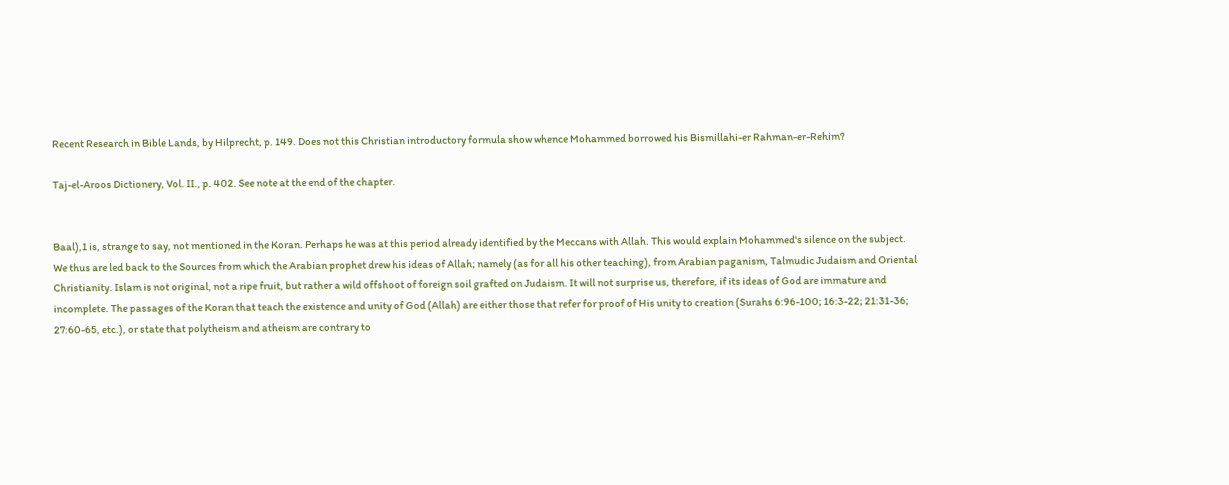Recent Research in Bible Lands, by Hilprecht, p. 149. Does not this Christian introductory formula show whence Mohammed borrowed his Bismillahi-er Rahman-er-Rehim?

Taj-el-Aroos Dictionery, Vol. II., p. 402. See note at the end of the chapter.


Baal),1 is, strange to say, not mentioned in the Koran. Perhaps he was at this period already identified by the Meccans with Allah. This would explain Mohammed's silence on the subject. We thus are led back to the Sources from which the Arabian prophet drew his ideas of Allah; namely (as for all his other teaching), from Arabian paganism, Talmudic Judaism and Oriental Christianity. Islam is not original, not a ripe fruit, but rather a wild offshoot of foreign soil grafted on Judaism. It will not surprise us, therefore, if its ideas of God are immature and incomplete. The passages of the Koran that teach the existence and unity of God (Allah) are either those that refer for proof of His unity to creation (Surahs 6:96-100; 16:3-22; 21:31-36; 27:60-65, etc.), or state that polytheism and atheism are contrary to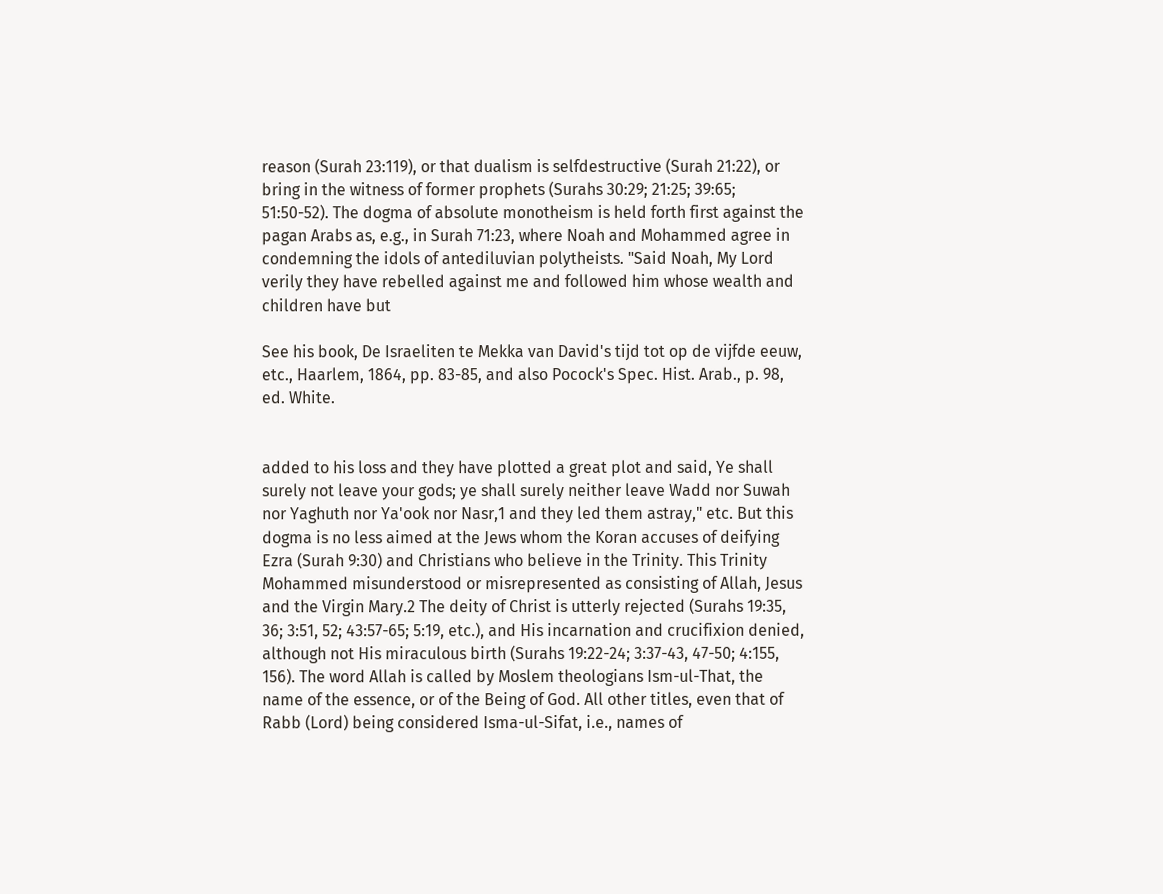reason (Surah 23:119), or that dualism is selfdestructive (Surah 21:22), or bring in the witness of former prophets (Surahs 30:29; 21:25; 39:65; 51:50-52). The dogma of absolute monotheism is held forth first against the pagan Arabs as, e.g., in Surah 71:23, where Noah and Mohammed agree in condemning the idols of antediluvian polytheists. "Said Noah, My Lord verily they have rebelled against me and followed him whose wealth and children have but

See his book, De Israeliten te Mekka van David's tijd tot op de vijfde eeuw, etc., Haarlem, 1864, pp. 83-85, and also Pocock's Spec. Hist. Arab., p. 98, ed. White.


added to his loss and they have plotted a great plot and said, Ye shall surely not leave your gods; ye shall surely neither leave Wadd nor Suwah nor Yaghuth nor Ya'ook nor Nasr,1 and they led them astray," etc. But this dogma is no less aimed at the Jews whom the Koran accuses of deifying Ezra (Surah 9:30) and Christians who believe in the Trinity. This Trinity Mohammed misunderstood or misrepresented as consisting of Allah, Jesus and the Virgin Mary.2 The deity of Christ is utterly rejected (Surahs 19:35, 36; 3:51, 52; 43:57-65; 5:19, etc.), and His incarnation and crucifixion denied, although not His miraculous birth (Surahs 19:22-24; 3:37-43, 47-50; 4:155, 156). The word Allah is called by Moslem theologians Ism-ul-That, the name of the essence, or of the Being of God. All other titles, even that of Rabb (Lord) being considered Isma-ul-Sifat, i.e., names of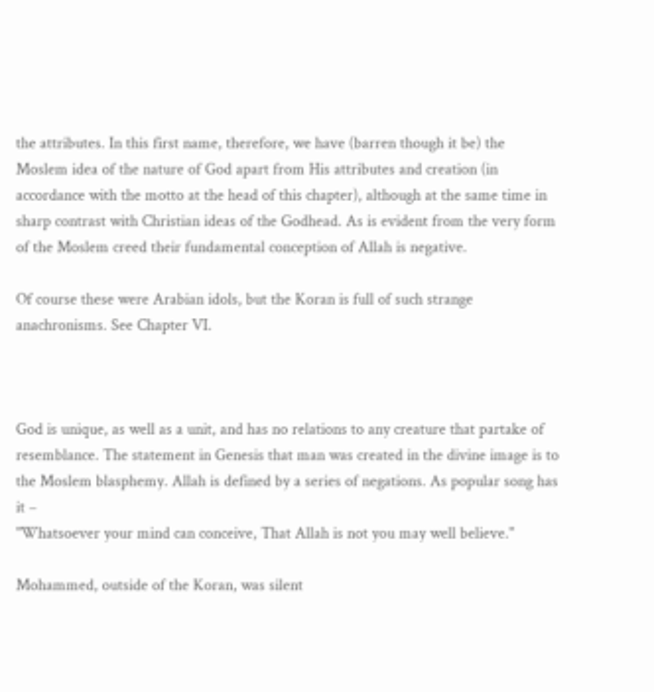the attributes. In this first name, therefore, we have (barren though it be) the Moslem idea of the nature of God apart from His attributes and creation (in accordance with the motto at the head of this chapter), although at the same time in sharp contrast with Christian ideas of the Godhead. As is evident from the very form of the Moslem creed their fundamental conception of Allah is negative.

Of course these were Arabian idols, but the Koran is full of such strange anachronisms. See Chapter VI.



God is unique, as well as a unit, and has no relations to any creature that partake of resemblance. The statement in Genesis that man was created in the divine image is to the Moslem blasphemy. Allah is defined by a series of negations. As popular song has it –
"Whatsoever your mind can conceive, That Allah is not you may well believe."

Mohammed, outside of the Koran, was silent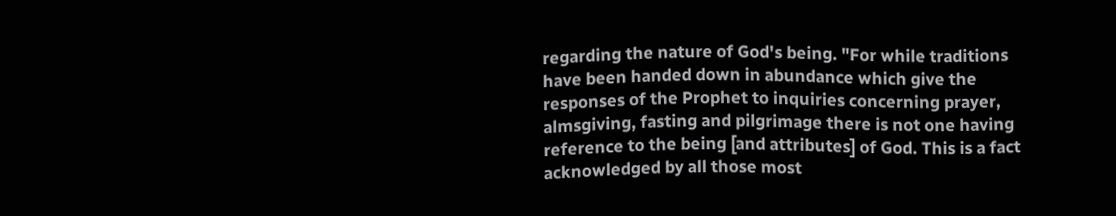regarding the nature of God's being. "For while traditions have been handed down in abundance which give the responses of the Prophet to inquiries concerning prayer, almsgiving, fasting and pilgrimage there is not one having reference to the being [and attributes] of God. This is a fact acknowledged by all those most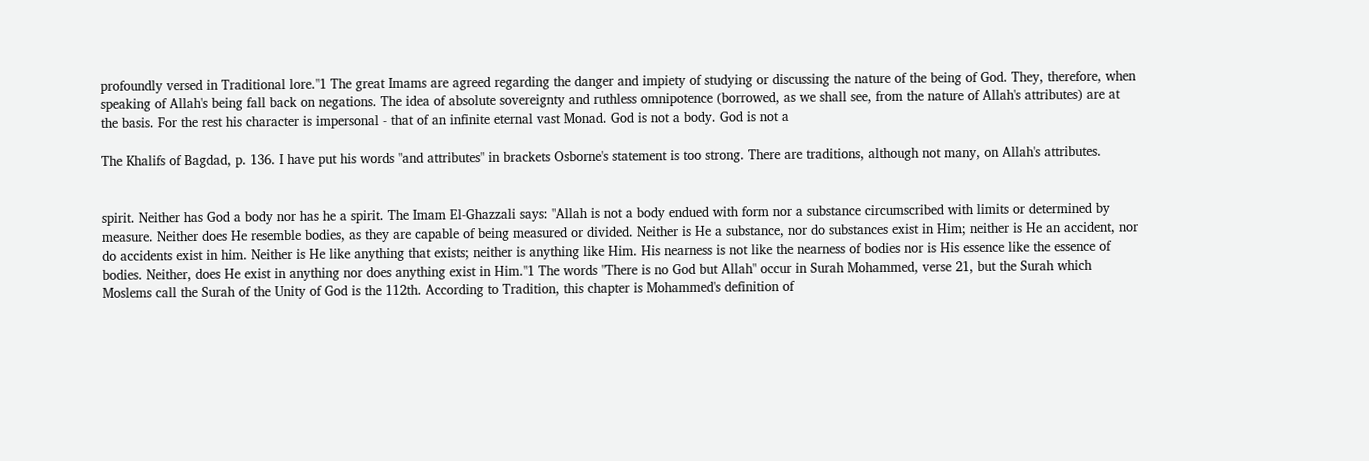profoundly versed in Traditional lore."1 The great Imams are agreed regarding the danger and impiety of studying or discussing the nature of the being of God. They, therefore, when speaking of Allah's being fall back on negations. The idea of absolute sovereignty and ruthless omnipotence (borrowed, as we shall see, from the nature of Allah's attributes) are at the basis. For the rest his character is impersonal - that of an infinite eternal vast Monad. God is not a body. God is not a

The Khalifs of Bagdad, p. 136. I have put his words "and attributes" in brackets Osborne's statement is too strong. There are traditions, although not many, on Allah's attributes.


spirit. Neither has God a body nor has he a spirit. The Imam El-Ghazzali says: "Allah is not a body endued with form nor a substance circumscribed with limits or determined by measure. Neither does He resemble bodies, as they are capable of being measured or divided. Neither is He a substance, nor do substances exist in Him; neither is He an accident, nor do accidents exist in him. Neither is He like anything that exists; neither is anything like Him. His nearness is not like the nearness of bodies nor is His essence like the essence of bodies. Neither, does He exist in anything nor does anything exist in Him."1 The words "There is no God but Allah" occur in Surah Mohammed, verse 21, but the Surah which Moslems call the Surah of the Unity of God is the 112th. According to Tradition, this chapter is Mohammed's definition of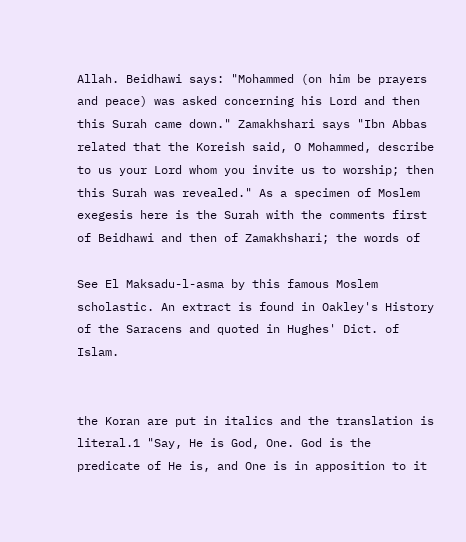Allah. Beidhawi says: "Mohammed (on him be prayers and peace) was asked concerning his Lord and then this Surah came down." Zamakhshari says "Ibn Abbas related that the Koreish said, O Mohammed, describe to us your Lord whom you invite us to worship; then this Surah was revealed." As a specimen of Moslem exegesis here is the Surah with the comments first of Beidhawi and then of Zamakhshari; the words of

See El Maksadu-l-asma by this famous Moslem scholastic. An extract is found in Oakley's History of the Saracens and quoted in Hughes' Dict. of Islam.


the Koran are put in italics and the translation is literal.1 "Say, He is God, One. God is the predicate of He is, and One is in apposition to it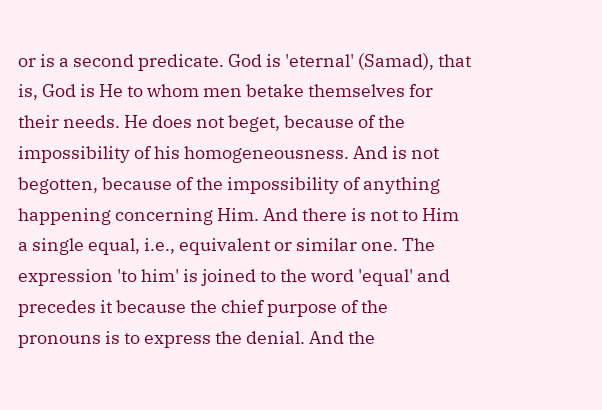or is a second predicate. God is 'eternal' (Samad), that is, God is He to whom men betake themselves for their needs. He does not beget, because of the impossibility of his homogeneousness. And is not begotten, because of the impossibility of anything happening concerning Him. And there is not to Him a single equal, i.e., equivalent or similar one. The expression 'to him' is joined to the word 'equal' and precedes it because the chief purpose of the pronouns is to express the denial. And the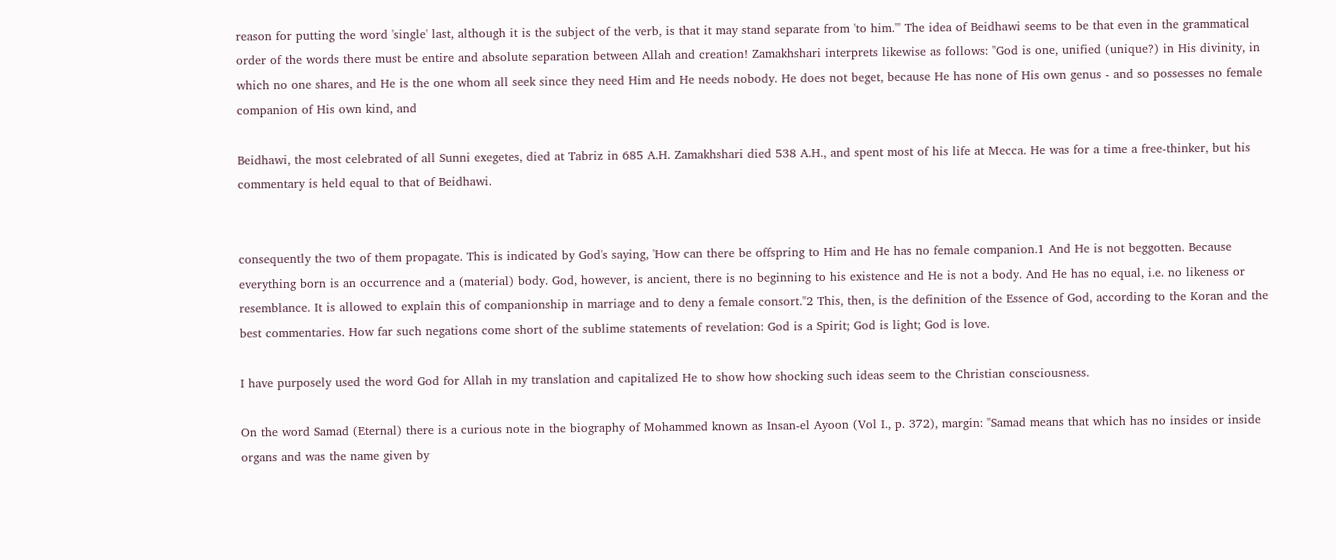reason for putting the word 'single' last, although it is the subject of the verb, is that it may stand separate from 'to him.'" The idea of Beidhawi seems to be that even in the grammatical order of the words there must be entire and absolute separation between Allah and creation! Zamakhshari interprets likewise as follows: "God is one, unified (unique?) in His divinity, in which no one shares, and He is the one whom all seek since they need Him and He needs nobody. He does not beget, because He has none of His own genus - and so possesses no female companion of His own kind, and

Beidhawi, the most celebrated of all Sunni exegetes, died at Tabriz in 685 A.H. Zamakhshari died 538 A.H., and spent most of his life at Mecca. He was for a time a free-thinker, but his commentary is held equal to that of Beidhawi.


consequently the two of them propagate. This is indicated by God's saying, 'How can there be offspring to Him and He has no female companion.1 And He is not beggotten. Because everything born is an occurrence and a (material) body. God, however, is ancient, there is no beginning to his existence and He is not a body. And He has no equal, i.e. no likeness or resemblance. It is allowed to explain this of companionship in marriage and to deny a female consort."2 This, then, is the definition of the Essence of God, according to the Koran and the best commentaries. How far such negations come short of the sublime statements of revelation: God is a Spirit; God is light; God is love.

I have purposely used the word God for Allah in my translation and capitalized He to show how shocking such ideas seem to the Christian consciousness.

On the word Samad (Eternal) there is a curious note in the biography of Mohammed known as Insan-el Ayoon (Vol I., p. 372), margin: "Samad means that which has no insides or inside organs and was the name given by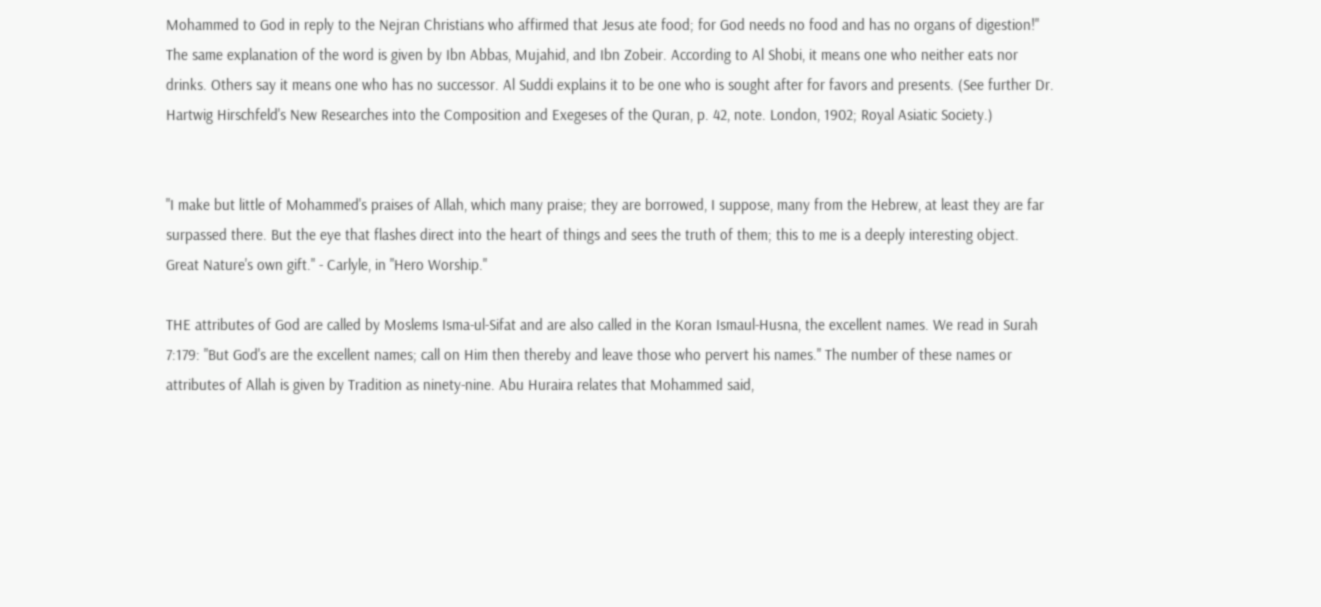Mohammed to God in reply to the Nejran Christians who affirmed that Jesus ate food; for God needs no food and has no organs of digestion!" The same explanation of the word is given by Ibn Abbas, Mujahid, and Ibn Zobeir. According to Al Shobi, it means one who neither eats nor drinks. Others say it means one who has no successor. Al Suddi explains it to be one who is sought after for favors and presents. (See further Dr. Hartwig Hirschfeld's New Researches into the Composition and Exegeses of the Quran, p. 42, note. London, 1902; Royal Asiatic Society.)


"I make but little of Mohammed's praises of Allah, which many praise; they are borrowed, I suppose, many from the Hebrew, at least they are far surpassed there. But the eye that flashes direct into the heart of things and sees the truth of them; this to me is a deeply interesting object. Great Nature's own gift." - Carlyle, in "Hero Worship."

THE attributes of God are called by Moslems Isma-ul-Sifat and are also called in the Koran Ismaul-Husna, the excellent names. We read in Surah 7:179: "But God's are the excellent names; call on Him then thereby and leave those who pervert his names." The number of these names or attributes of Allah is given by Tradition as ninety-nine. Abu Huraira relates that Mohammed said,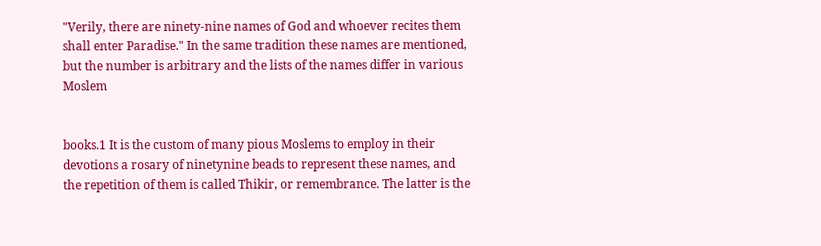"Verily, there are ninety-nine names of God and whoever recites them shall enter Paradise." In the same tradition these names are mentioned, but the number is arbitrary and the lists of the names differ in various Moslem


books.1 It is the custom of many pious Moslems to employ in their devotions a rosary of ninetynine beads to represent these names, and the repetition of them is called Thikir, or remembrance. The latter is the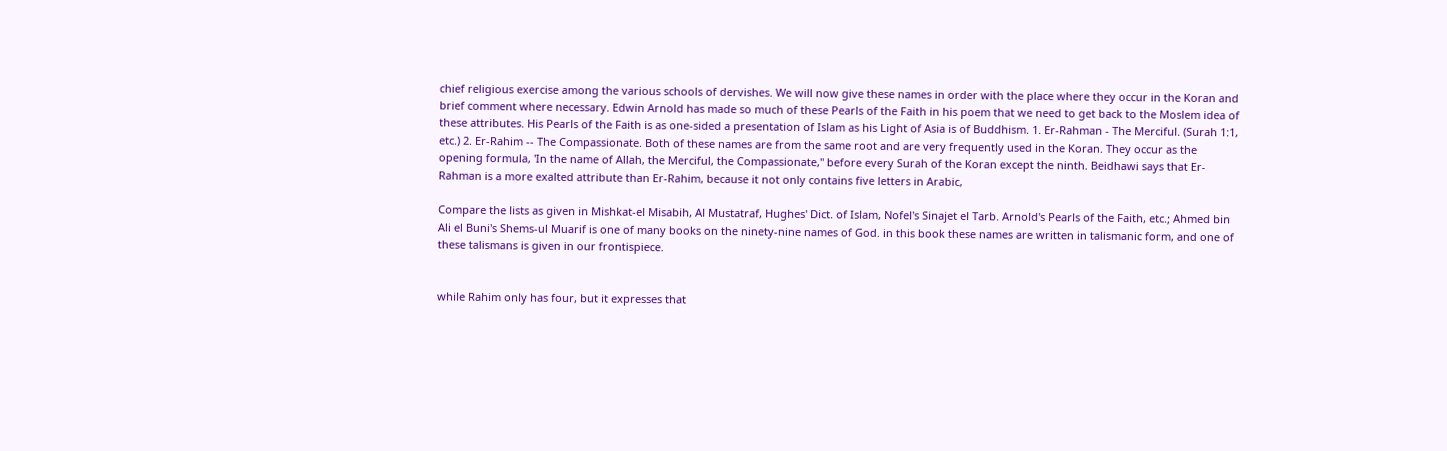chief religious exercise among the various schools of dervishes. We will now give these names in order with the place where they occur in the Koran and brief comment where necessary. Edwin Arnold has made so much of these Pearls of the Faith in his poem that we need to get back to the Moslem idea of these attributes. His Pearls of the Faith is as one-sided a presentation of Islam as his Light of Asia is of Buddhism. 1. Er-Rahman - The Merciful. (Surah 1:1, etc.) 2. Er-Rahim -- The Compassionate. Both of these names are from the same root and are very frequently used in the Koran. They occur as the opening formula, 'In the name of Allah, the Merciful, the Compassionate," before every Surah of the Koran except the ninth. Beidhawi says that Er-Rahman is a more exalted attribute than Er-Rahim, because it not only contains five letters in Arabic,

Compare the lists as given in Mishkat-el Misabih, Al Mustatraf, Hughes' Dict. of Islam, Nofel's Sinajet el Tarb. Arnold's Pearls of the Faith, etc.; Ahmed bin Ali el Buni's Shems-ul Muarif is one of many books on the ninety-nine names of God. in this book these names are written in talismanic form, and one of these talismans is given in our frontispiece.


while Rahim only has four, but it expresses that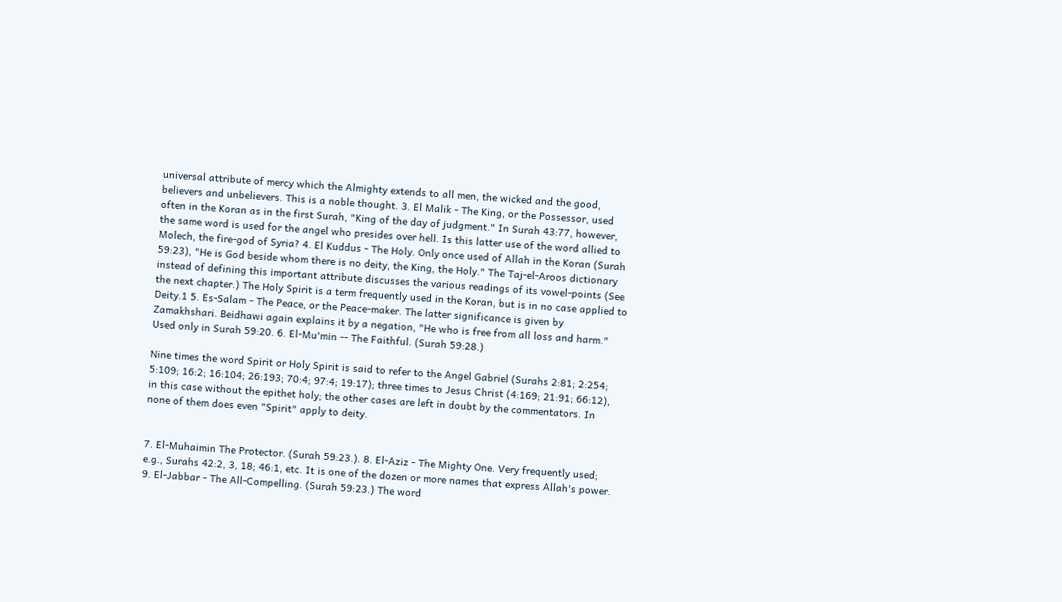universal attribute of mercy which the Almighty extends to all men, the wicked and the good, believers and unbelievers. This is a noble thought. 3. El Malik - The King, or the Possessor, used often in the Koran as in the first Surah, "King of the day of judgment." In Surah 43:77, however, the same word is used for the angel who presides over hell. Is this latter use of the word allied to Molech, the fire-god of Syria? 4. El Kuddus - The Holy. Only once used of Allah in the Koran (Surah 59:23), "He is God beside whom there is no deity, the King, the Holy." The Taj-el-Aroos dictionary instead of defining this important attribute discusses the various readings of its vowel-points (See the next chapter.) The Holy Spirit is a term frequently used in the Koran, but is in no case applied to Deity.1 5. Es-Salam - The Peace, or the Peace-maker. The latter significance is given by Zamakhshari. Beidhawi again explains it by a negation, "He who is free from all loss and harm." Used only in Surah 59:20. 6. El-Mu'min -- The Faithful. (Surah 59:28.)

Nine times the word Spirit or Holy Spirit is said to refer to the Angel Gabriel (Surahs 2:81; 2:254; 5:109; 16:2; 16:104; 26:193; 70:4; 97:4; 19:17); three times to Jesus Christ (4:169; 21:91; 66:12), in this case without the epithet holy; the other cases are left in doubt by the commentators. In none of them does even "Spirit" apply to deity.


7. El-Muhaimin The Protector. (Surah 59:23.). 8. El-Aziz - The Mighty One. Very frequently used; e.g., Surahs 42:2, 3, 18; 46:1, etc. It is one of the dozen or more names that express Allah's power. 9. El-Jabbar - The All-Compelling. (Surah 59:23.) The word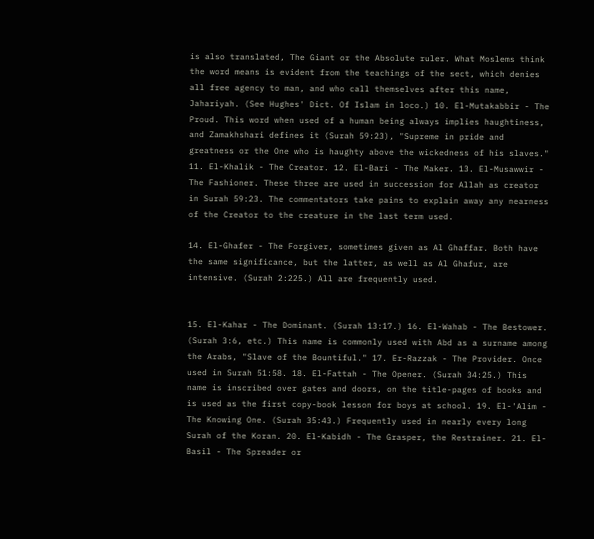is also translated, The Giant or the Absolute ruler. What Moslems think the word means is evident from the teachings of the sect, which denies all free agency to man, and who call themselves after this name, Jahariyah. (See Hughes' Dict. Of Islam in loco.) 10. El-Mutakabbir - The Proud. This word when used of a human being always implies haughtiness, and Zamakhshari defines it (Surah 59:23), "Supreme in pride and greatness or the One who is haughty above the wickedness of his slaves." 11. El-Khalik - The Creator. 12. El-Bari - The Maker. 13. El-Musawwir - The Fashioner. These three are used in succession for Allah as creator in Surah 59:23. The commentators take pains to explain away any nearness of the Creator to the creature in the last term used.

14. El-Ghafer - The Forgiver, sometimes given as Al Ghaffar. Both have the same significance, but the latter, as well as Al Ghafur, are intensive. (Surah 2:225.) All are frequently used.


15. El-Kahar - The Dominant. (Surah 13:17.) 16. El-Wahab - The Bestower. (Surah 3:6, etc.) This name is commonly used with Abd as a surname among the Arabs, "Slave of the Bountiful." 17. Er-Razzak - The Provider. Once used in Surah 51:58. 18. El-Fattah - The Opener. (Surah 34:25.) This name is inscribed over gates and doors, on the title-pages of books and is used as the first copy-book lesson for boys at school. 19. El-'Alim - The Knowing One. (Surah 35:43.) Frequently used in nearly every long Surah of the Koran. 20. El-Kabidh - The Grasper, the Restrainer. 21. El-Basil - The Spreader or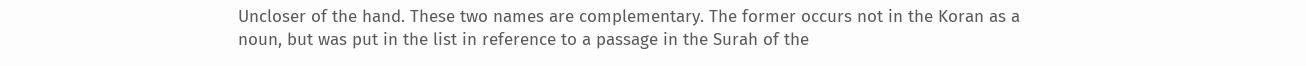Uncloser of the hand. These two names are complementary. The former occurs not in the Koran as a noun, but was put in the list in reference to a passage in the Surah of the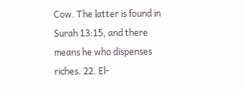Cow. The latter is found in Surah 13:15, and there means he who dispenses riches. 22. El-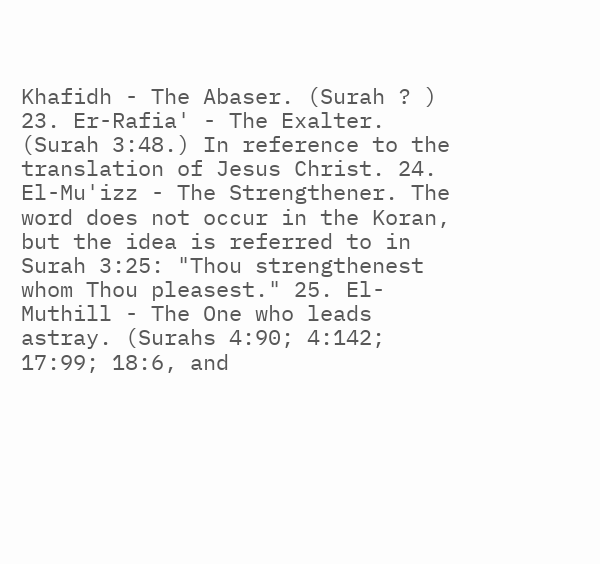Khafidh - The Abaser. (Surah ? ) 23. Er-Rafia' - The Exalter. (Surah 3:48.) In reference to the translation of Jesus Christ. 24. El-Mu'izz - The Strengthener. The word does not occur in the Koran, but the idea is referred to in Surah 3:25: "Thou strengthenest whom Thou pleasest." 25. El-Muthill - The One who leads astray. (Surahs 4:90; 4:142; 17:99; 18:6, and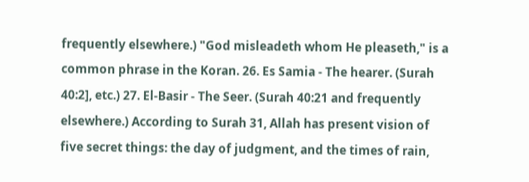frequently elsewhere.) "God misleadeth whom He pleaseth," is a common phrase in the Koran. 26. Es Samia - The hearer. (Surah 40:2], etc.) 27. El-Basir - The Seer. (Surah 40:21 and frequently elsewhere.) According to Surah 31, Allah has present vision of five secret things: the day of judgment, and the times of rain,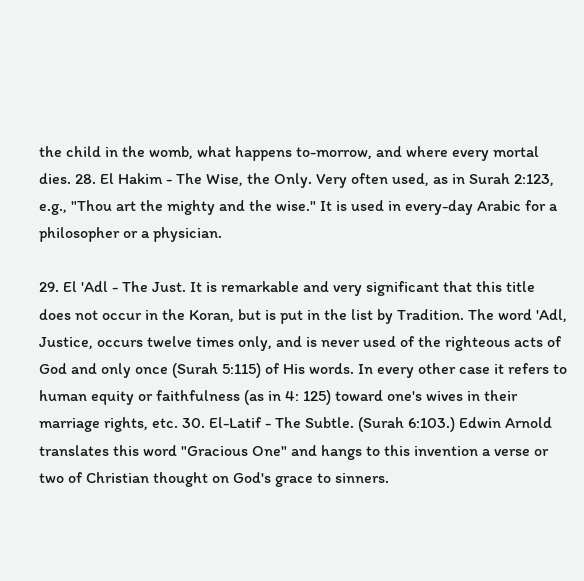the child in the womb, what happens to-morrow, and where every mortal dies. 28. El Hakim - The Wise, the Only. Very often used, as in Surah 2:123, e.g., "Thou art the mighty and the wise." It is used in every-day Arabic for a philosopher or a physician.

29. El 'Adl - The Just. It is remarkable and very significant that this title does not occur in the Koran, but is put in the list by Tradition. The word 'Adl, Justice, occurs twelve times only, and is never used of the righteous acts of God and only once (Surah 5:115) of His words. In every other case it refers to human equity or faithfulness (as in 4: 125) toward one's wives in their marriage rights, etc. 30. El-Latif - The Subtle. (Surah 6:103.) Edwin Arnold translates this word "Gracious One" and hangs to this invention a verse or two of Christian thought on God's grace to sinners.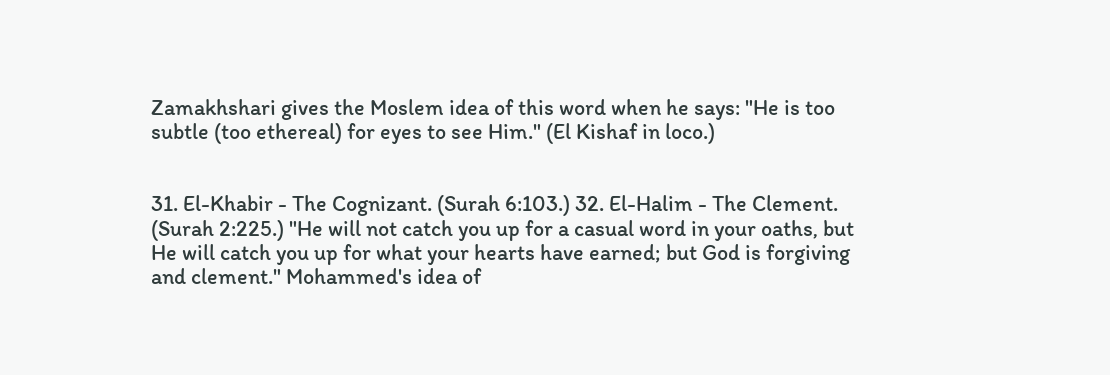Zamakhshari gives the Moslem idea of this word when he says: "He is too subtle (too ethereal) for eyes to see Him." (El Kishaf in loco.)


31. El-Khabir - The Cognizant. (Surah 6:103.) 32. El-Halim - The Clement. (Surah 2:225.) "He will not catch you up for a casual word in your oaths, but He will catch you up for what your hearts have earned; but God is forgiving and clement." Mohammed's idea of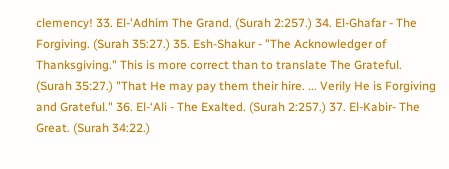clemency! 33. El-'Adhim The Grand. (Surah 2:257.) 34. El-Ghafar - The Forgiving. (Surah 35:27.) 35. Esh-Shakur - "The Acknowledger of Thanksgiving." This is more correct than to translate The Grateful. (Surah 35:27.) "That He may pay them their hire. ... Verily He is Forgiving and Grateful." 36. El-‘Ali - The Exalted. (Surah 2:257.) 37. El-Kabir- The Great. (Surah 34:22.)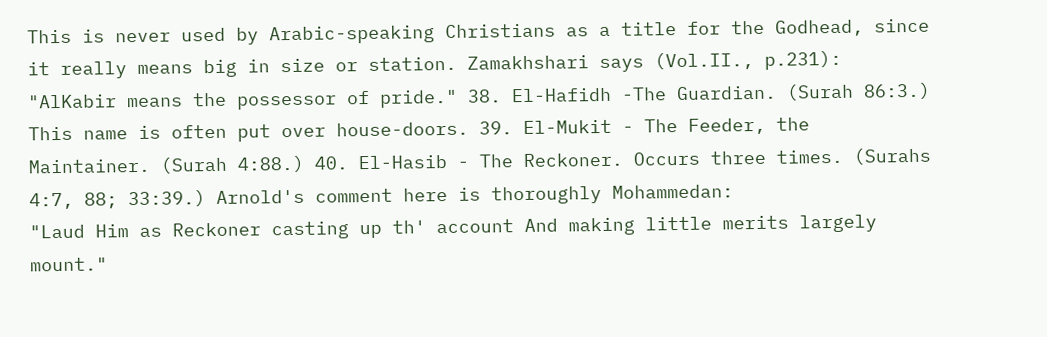This is never used by Arabic-speaking Christians as a title for the Godhead, since it really means big in size or station. Zamakhshari says (Vol.II., p.231): "AlKabir means the possessor of pride." 38. El-Hafidh -The Guardian. (Surah 86:3.) This name is often put over house-doors. 39. El-Mukit - The Feeder, the Maintainer. (Surah 4:88.) 40. El-Hasib - The Reckoner. Occurs three times. (Surahs 4:7, 88; 33:39.) Arnold's comment here is thoroughly Mohammedan:
"Laud Him as Reckoner casting up th' account And making little merits largely mount."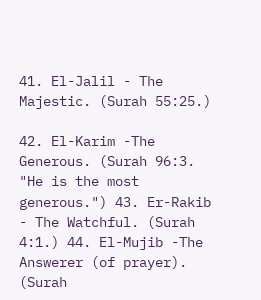41. El-Jalil - The Majestic. (Surah 55:25.)

42. El-Karim -The Generous. (Surah 96:3. "He is the most generous.") 43. Er-Rakib - The Watchful. (Surah 4:1.) 44. El-Mujib -The Answerer (of prayer). (Surah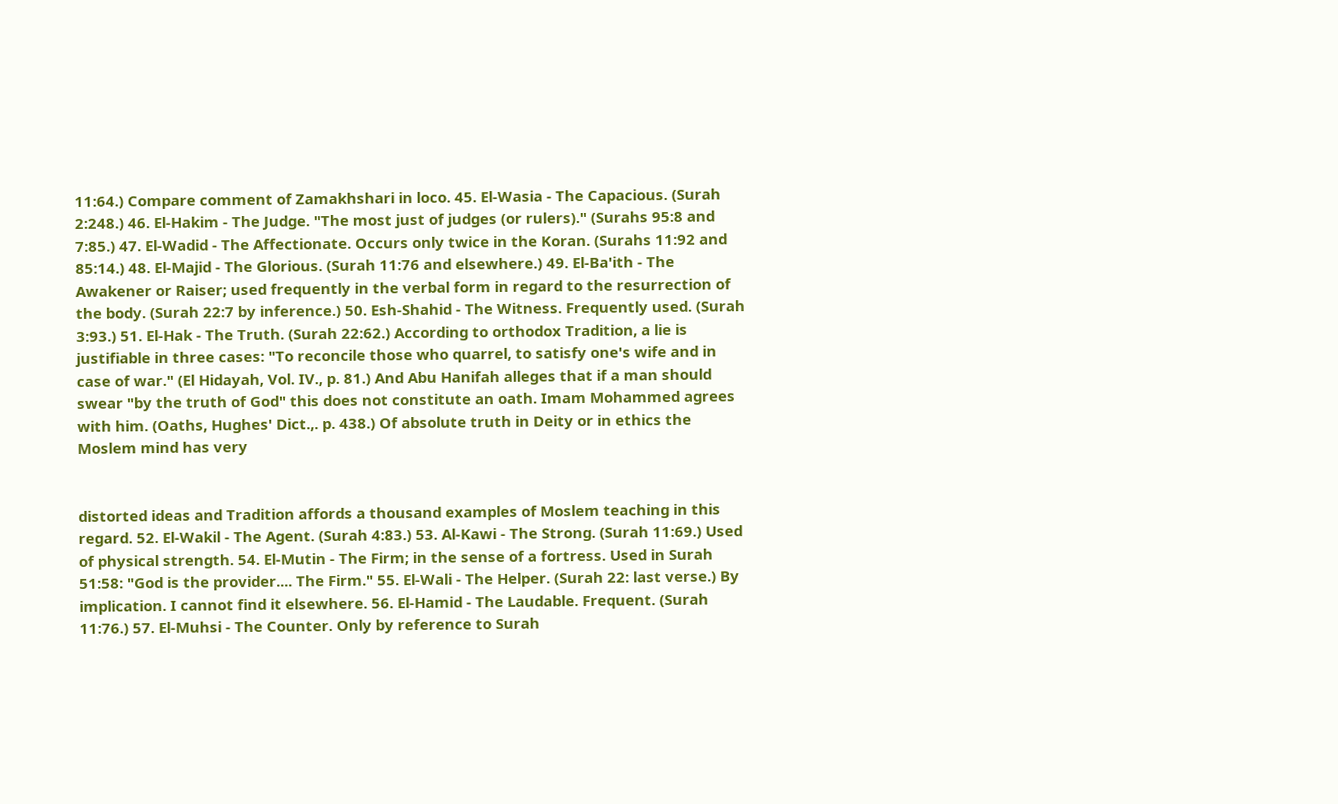11:64.) Compare comment of Zamakhshari in loco. 45. El-Wasia - The Capacious. (Surah 2:248.) 46. El-Hakim - The Judge. "The most just of judges (or rulers)." (Surahs 95:8 and 7:85.) 47. El-Wadid - The Affectionate. Occurs only twice in the Koran. (Surahs 11:92 and 85:14.) 48. El-Majid - The Glorious. (Surah 11:76 and elsewhere.) 49. El-Ba'ith - The Awakener or Raiser; used frequently in the verbal form in regard to the resurrection of the body. (Surah 22:7 by inference.) 50. Esh-Shahid - The Witness. Frequently used. (Surah 3:93.) 51. El-Hak - The Truth. (Surah 22:62.) According to orthodox Tradition, a lie is justifiable in three cases: "To reconcile those who quarrel, to satisfy one's wife and in case of war." (El Hidayah, Vol. IV., p. 81.) And Abu Hanifah alleges that if a man should swear "by the truth of God" this does not constitute an oath. Imam Mohammed agrees with him. (Oaths, Hughes' Dict.,. p. 438.) Of absolute truth in Deity or in ethics the Moslem mind has very


distorted ideas and Tradition affords a thousand examples of Moslem teaching in this regard. 52. El-Wakil - The Agent. (Surah 4:83.) 53. Al-Kawi - The Strong. (Surah 11:69.) Used of physical strength. 54. El-Mutin - The Firm; in the sense of a fortress. Used in Surah 51:58: "God is the provider.... The Firm." 55. El-Wali - The Helper. (Surah 22: last verse.) By implication. I cannot find it elsewhere. 56. El-Hamid - The Laudable. Frequent. (Surah 11:76.) 57. El-Muhsi - The Counter. Only by reference to Surah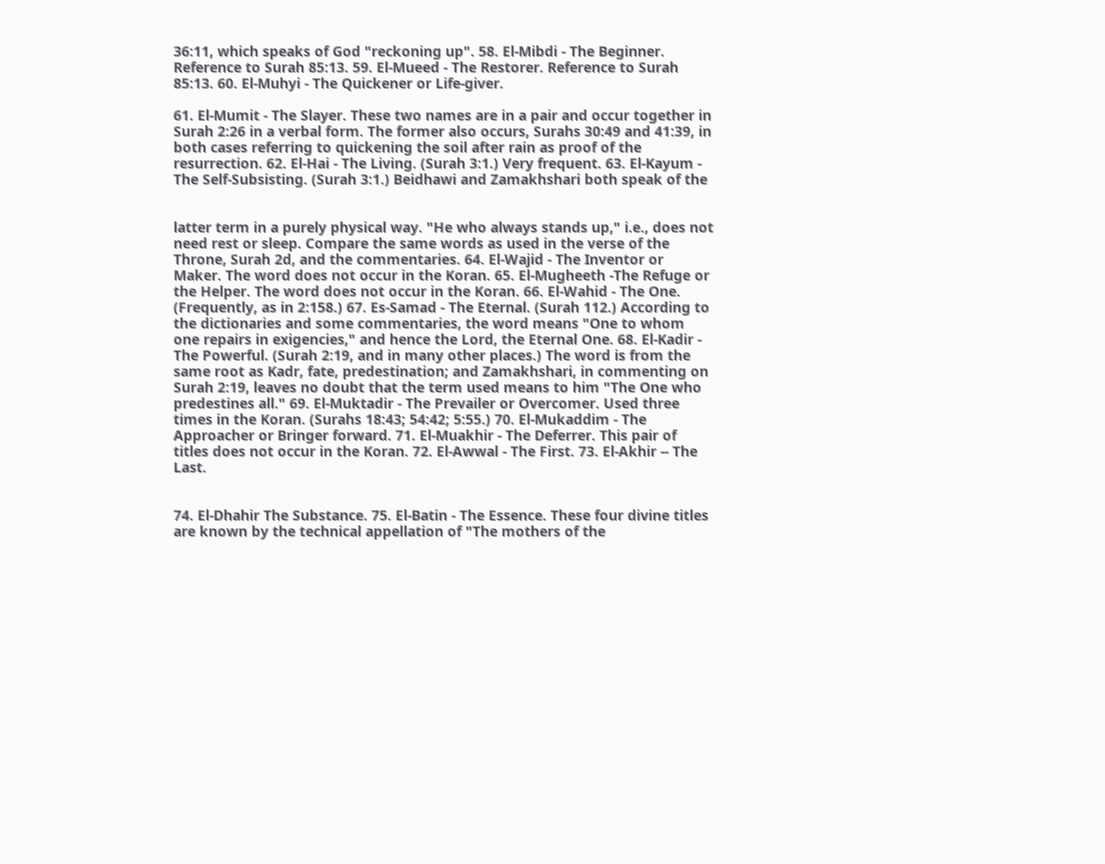36:11, which speaks of God "reckoning up". 58. El-Mibdi - The Beginner. Reference to Surah 85:13. 59. El-Mueed - The Restorer. Reference to Surah 85:13. 60. El-Muhyi - The Quickener or Life-giver.

61. El-Mumit - The Slayer. These two names are in a pair and occur together in Surah 2:26 in a verbal form. The former also occurs, Surahs 30:49 and 41:39, in both cases referring to quickening the soil after rain as proof of the resurrection. 62. El-Hai - The Living. (Surah 3:1.) Very frequent. 63. El-Kayum - The Self-Subsisting. (Surah 3:1.) Beidhawi and Zamakhshari both speak of the


latter term in a purely physical way. "He who always stands up," i.e., does not need rest or sleep. Compare the same words as used in the verse of the Throne, Surah 2d, and the commentaries. 64. El-Wajid - The Inventor or Maker. The word does not occur in the Koran. 65. El-Mugheeth -The Refuge or the Helper. The word does not occur in the Koran. 66. El-Wahid - The One. (Frequently, as in 2:158.) 67. Es-Samad - The Eternal. (Surah 112.) According to the dictionaries and some commentaries, the word means "One to whom one repairs in exigencies," and hence the Lord, the Eternal One. 68. El-Kadir - The Powerful. (Surah 2:19, and in many other places.) The word is from the same root as Kadr, fate, predestination; and Zamakhshari, in commenting on Surah 2:19, leaves no doubt that the term used means to him "The One who predestines all." 69. El-Muktadir - The Prevailer or Overcomer. Used three times in the Koran. (Surahs 18:43; 54:42; 5:55.) 70. El-Mukaddim - The Approacher or Bringer forward. 71. El-Muakhir - The Deferrer. This pair of titles does not occur in the Koran. 72. El-Awwal - The First. 73. El-Akhir -- The Last.


74. El-Dhahir The Substance. 75. El-Batin - The Essence. These four divine titles are known by the technical appellation of "The mothers of the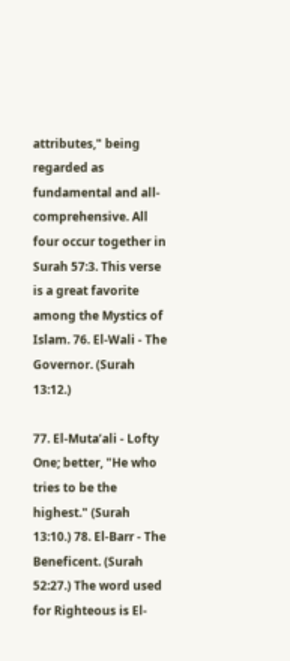attributes," being regarded as fundamental and all-comprehensive. All four occur together in Surah 57:3. This verse is a great favorite among the Mystics of Islam. 76. El-Wali - The Governor. (Surah 13:12.)

77. El-Muta’ali - Lofty One; better, "He who tries to be the highest." (Surah 13:10.) 78. El-Barr - The Beneficent. (Surah 52:27.) The word used for Righteous is El-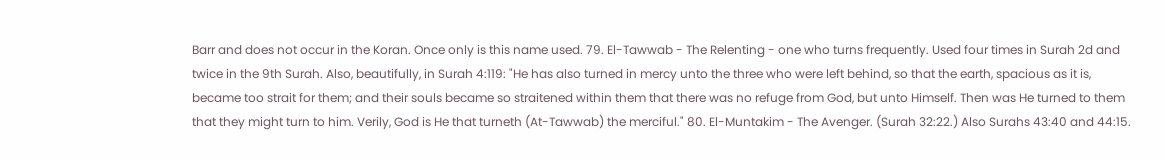Barr and does not occur in the Koran. Once only is this name used. 79. El-Tawwab - The Relenting - one who turns frequently. Used four times in Surah 2d and twice in the 9th Surah. Also, beautifully, in Surah 4:119: "He has also turned in mercy unto the three who were left behind, so that the earth, spacious as it is, became too strait for them; and their souls became so straitened within them that there was no refuge from God, but unto Himself. Then was He turned to them that they might turn to him. Verily, God is He that turneth (At-Tawwab) the merciful." 80. El-Muntakim - The Avenger. (Surah 32:22.) Also Surahs 43:40 and 44:15.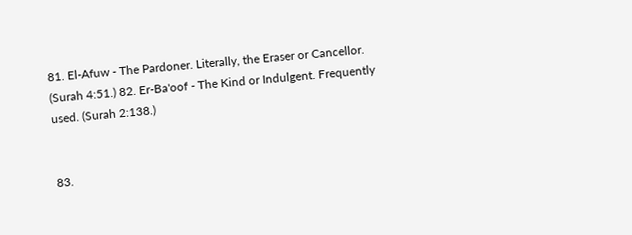81. El-Afuw - The Pardoner. Literally, the Eraser or Cancellor. (Surah 4:51.) 82. Er-Ba'oof - The Kind or Indulgent. Frequently used. (Surah 2:138.)


83.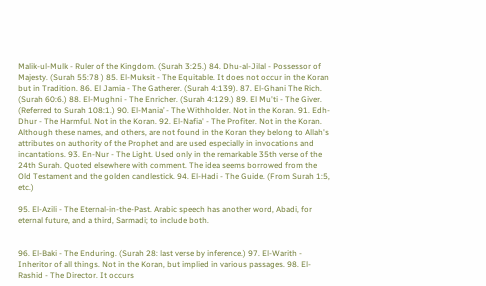Malik-ul-Mulk - Ruler of the Kingdom. (Surah 3:25.) 84. Dhu-al-Jilal - Possessor of Majesty. (Surah 55:78 ) 85. El-Muksit - The Equitable. It does not occur in the Koran but in Tradition. 86. El Jamia - The Gatherer. (Surah 4:139). 87. El-Ghani The Rich. (Surah 60:6.) 88. El-Mughni - The Enricher. (Surah 4:129.) 89. El Mu'ti - The Giver. (Referred to Surah 108:1.) 90. El-Mania’ - The Withholder. Not in the Koran. 91. Edh-Dhur - The Harmful. Not in the Koran. 92. El-Nafia' - The Profiter. Not in the Koran. Although these names, and others, are not found in the Koran they belong to Allah's attributes on authority of the Prophet and are used especially in invocations and incantations. 93. En-Nur - The Light. Used only in the remarkable 35th verse of the 24th Surah. Quoted elsewhere with comment. The idea seems borrowed from the Old Testament and the golden candlestick. 94. El-Hadi - The Guide. (From Surah 1:5, etc.)

95. El-Azili - The Eternal-in-the-Past. Arabic speech has another word, Abadi, for eternal future, and a third, Sarmadi; to include both.


96. El-Baki - The Enduring. (Surah 28: last verse by inference.) 97. El-Warith - Inheritor of all things. Not in the Koran, but implied in various passages. 98. El-Rashid - The Director. It occurs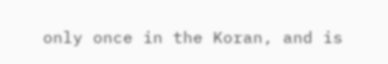only once in the Koran, and is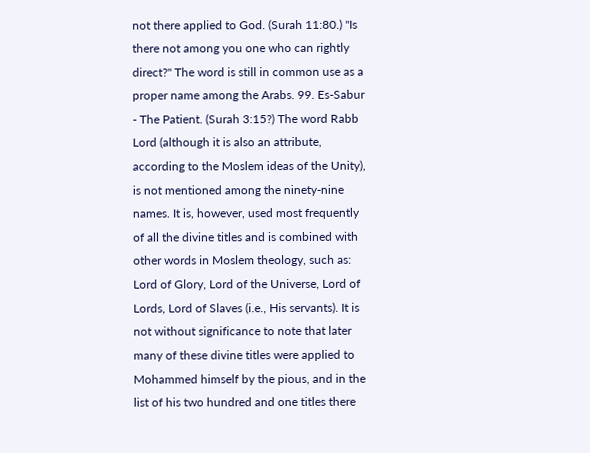not there applied to God. (Surah 11:80.) "Is there not among you one who can rightly direct?" The word is still in common use as a proper name among the Arabs. 99. Es-Sabur - The Patient. (Surah 3:15?) The word Rabb Lord (although it is also an attribute, according to the Moslem ideas of the Unity), is not mentioned among the ninety-nine names. It is, however, used most frequently of all the divine titles and is combined with other words in Moslem theology, such as: Lord of Glory, Lord of the Universe, Lord of Lords, Lord of Slaves (i.e., His servants). It is not without significance to note that later many of these divine titles were applied to Mohammed himself by the pious, and in the list of his two hundred and one titles there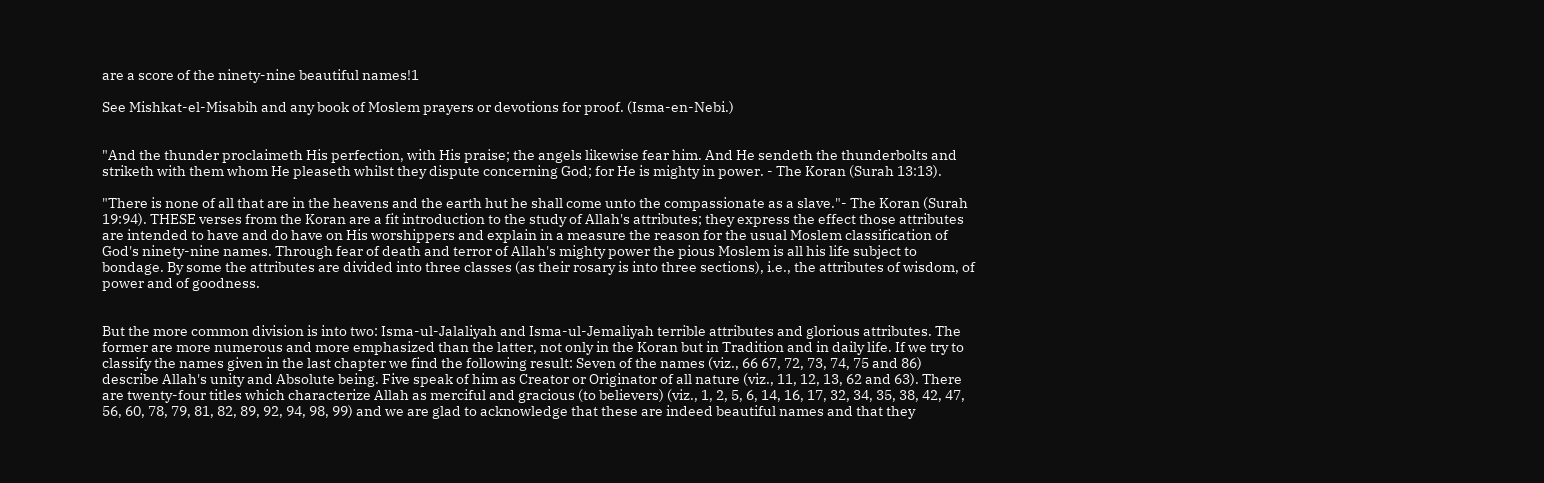are a score of the ninety-nine beautiful names!1

See Mishkat-el-Misabih and any book of Moslem prayers or devotions for proof. (Isma-en-Nebi.)


"And the thunder proclaimeth His perfection, with His praise; the angels likewise fear him. And He sendeth the thunderbolts and striketh with them whom He pleaseth whilst they dispute concerning God; for He is mighty in power. - The Koran (Surah 13:13).

"There is none of all that are in the heavens and the earth hut he shall come unto the compassionate as a slave."- The Koran (Surah 19:94). THESE verses from the Koran are a fit introduction to the study of Allah's attributes; they express the effect those attributes are intended to have and do have on His worshippers and explain in a measure the reason for the usual Moslem classification of God's ninety-nine names. Through fear of death and terror of Allah's mighty power the pious Moslem is all his life subject to bondage. By some the attributes are divided into three classes (as their rosary is into three sections), i.e., the attributes of wisdom, of power and of goodness.


But the more common division is into two: Isma-ul-Jalaliyah and Isma-ul-Jemaliyah terrible attributes and glorious attributes. The former are more numerous and more emphasized than the latter, not only in the Koran but in Tradition and in daily life. If we try to classify the names given in the last chapter we find the following result: Seven of the names (viz., 66 67, 72, 73, 74, 75 and 86) describe Allah's unity and Absolute being. Five speak of him as Creator or Originator of all nature (viz., 11, 12, 13, 62 and 63). There are twenty-four titles which characterize Allah as merciful and gracious (to believers) (viz., 1, 2, 5, 6, 14, 16, 17, 32, 34, 35, 38, 42, 47, 56, 60, 78, 79, 81, 82, 89, 92, 94, 98, 99) and we are glad to acknowledge that these are indeed beautiful names and that they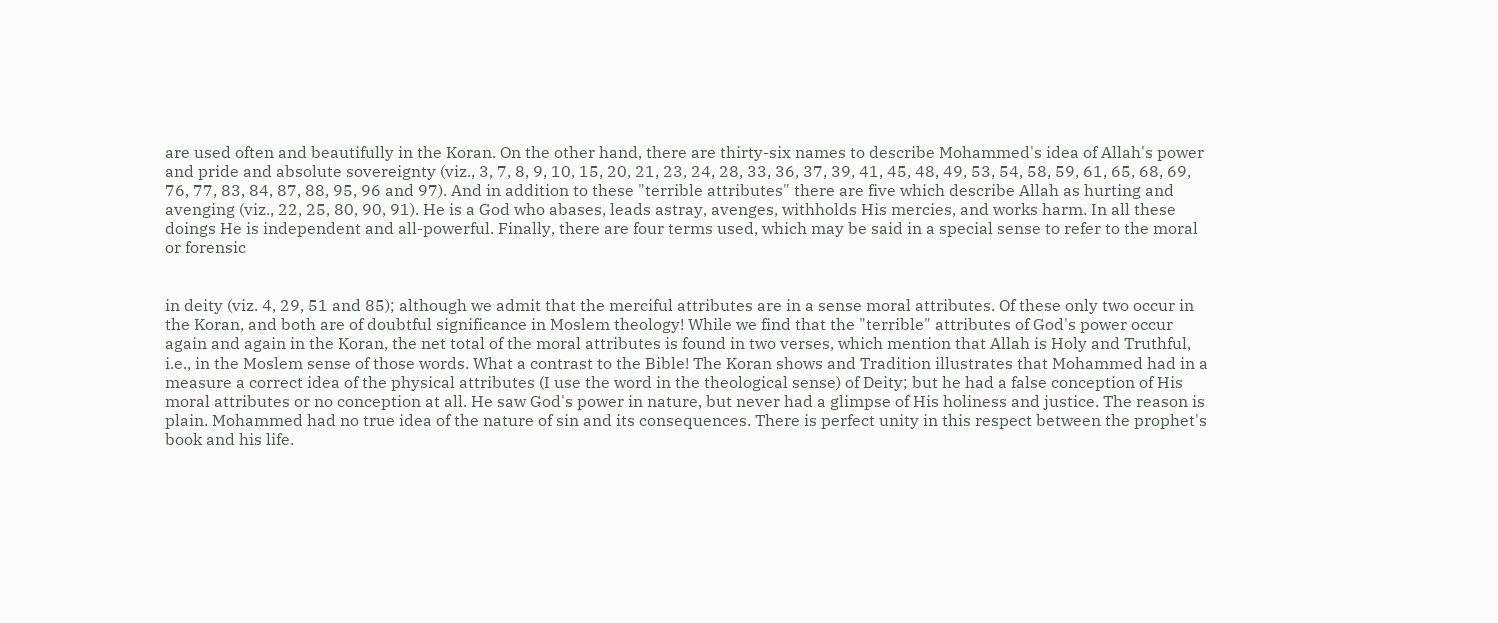are used often and beautifully in the Koran. On the other hand, there are thirty-six names to describe Mohammed's idea of Allah's power and pride and absolute sovereignty (viz., 3, 7, 8, 9, 10, 15, 20, 21, 23, 24, 28, 33, 36, 37, 39, 41, 45, 48, 49, 53, 54, 58, 59, 61, 65, 68, 69, 76, 77, 83, 84, 87, 88, 95, 96 and 97). And in addition to these "terrible attributes" there are five which describe Allah as hurting and avenging (viz., 22, 25, 80, 90, 91). He is a God who abases, leads astray, avenges, withholds His mercies, and works harm. In all these doings He is independent and all-powerful. Finally, there are four terms used, which may be said in a special sense to refer to the moral or forensic


in deity (viz. 4, 29, 51 and 85); although we admit that the merciful attributes are in a sense moral attributes. Of these only two occur in the Koran, and both are of doubtful significance in Moslem theology! While we find that the "terrible" attributes of God's power occur again and again in the Koran, the net total of the moral attributes is found in two verses, which mention that Allah is Holy and Truthful, i.e., in the Moslem sense of those words. What a contrast to the Bible! The Koran shows and Tradition illustrates that Mohammed had in a measure a correct idea of the physical attributes (I use the word in the theological sense) of Deity; but he had a false conception of His moral attributes or no conception at all. He saw God's power in nature, but never had a glimpse of His holiness and justice. The reason is plain. Mohammed had no true idea of the nature of sin and its consequences. There is perfect unity in this respect between the prophet's book and his life.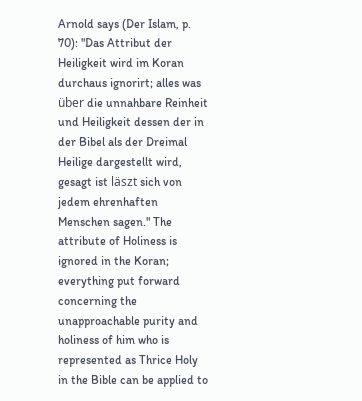Arnold says (Der Islam, p. 70): "Das Attribut der Heiligkeit wird im Koran durchaus ignorirt; alles was über die unnahbare Reinheit und Heiligkeit dessen der in der Bibel als der Dreimal Heilige dargestellt wird, gesagt ist läszt sich von jedem ehrenhaften Menschen sagen." The attribute of Holiness is ignored in the Koran; everything put forward concerning the unapproachable purity and holiness of him who is represented as Thrice Holy in the Bible can be applied to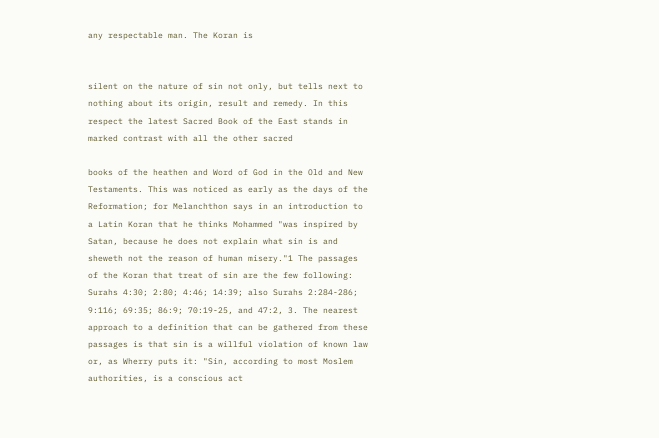any respectable man. The Koran is


silent on the nature of sin not only, but tells next to nothing about its origin, result and remedy. In this respect the latest Sacred Book of the East stands in marked contrast with all the other sacred

books of the heathen and Word of God in the Old and New Testaments. This was noticed as early as the days of the Reformation; for Melanchthon says in an introduction to a Latin Koran that he thinks Mohammed "was inspired by Satan, because he does not explain what sin is and sheweth not the reason of human misery."1 The passages of the Koran that treat of sin are the few following: Surahs 4:30; 2:80; 4:46; 14:39; also Surahs 2:284-286; 9:116; 69:35; 86:9; 70:19-25, and 47:2, 3. The nearest approach to a definition that can be gathered from these passages is that sin is a willful violation of known law or, as Wherry puts it: "Sin, according to most Moslem authorities, is a conscious act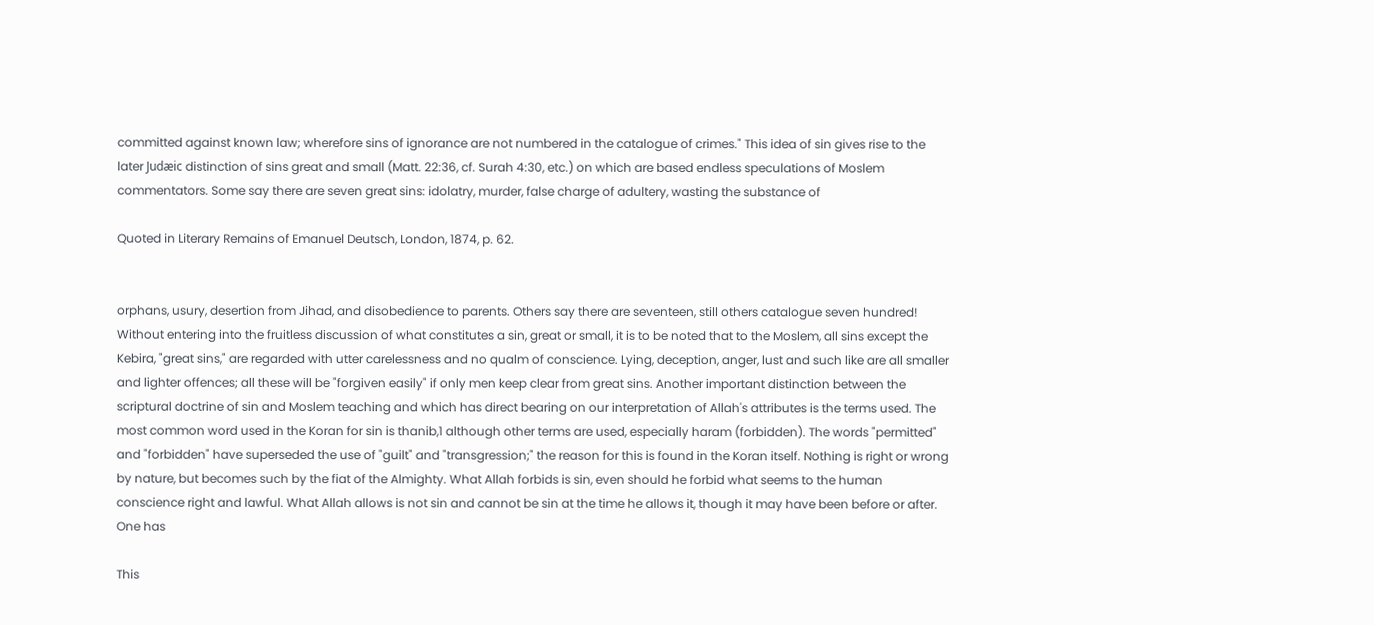committed against known law; wherefore sins of ignorance are not numbered in the catalogue of crimes." This idea of sin gives rise to the later Judæic distinction of sins great and small (Matt. 22:36, cf. Surah 4:30, etc.) on which are based endless speculations of Moslem commentators. Some say there are seven great sins: idolatry, murder, false charge of adultery, wasting the substance of

Quoted in Literary Remains of Emanuel Deutsch, London, 1874, p. 62.


orphans, usury, desertion from Jihad, and disobedience to parents. Others say there are seventeen, still others catalogue seven hundred! Without entering into the fruitless discussion of what constitutes a sin, great or small, it is to be noted that to the Moslem, all sins except the Kebira, "great sins," are regarded with utter carelessness and no qualm of conscience. Lying, deception, anger, lust and such like are all smaller and lighter offences; all these will be "forgiven easily" if only men keep clear from great sins. Another important distinction between the scriptural doctrine of sin and Moslem teaching and which has direct bearing on our interpretation of Allah's attributes is the terms used. The most common word used in the Koran for sin is thanib,1 although other terms are used, especially haram (forbidden). The words "permitted" and "forbidden" have superseded the use of "guilt" and "transgression;" the reason for this is found in the Koran itself. Nothing is right or wrong by nature, but becomes such by the fiat of the Almighty. What Allah forbids is sin, even should he forbid what seems to the human conscience right and lawful. What Allah allows is not sin and cannot be sin at the time he allows it, though it may have been before or after. One has

This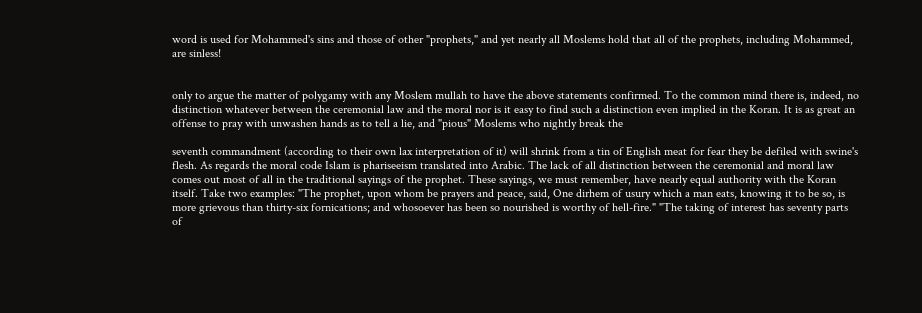word is used for Mohammed's sins and those of other "prophets," and yet nearly all Moslems hold that all of the prophets, including Mohammed, are sinless!


only to argue the matter of polygamy with any Moslem mullah to have the above statements confirmed. To the common mind there is, indeed, no distinction whatever between the ceremonial law and the moral nor is it easy to find such a distinction even implied in the Koran. It is as great an offense to pray with unwashen hands as to tell a lie, and "pious" Moslems who nightly break the

seventh commandment (according to their own lax interpretation of it) will shrink from a tin of English meat for fear they be defiled with swine's flesh. As regards the moral code Islam is phariseeism translated into Arabic. The lack of all distinction between the ceremonial and moral law comes out most of all in the traditional sayings of the prophet. These sayings, we must remember, have nearly equal authority with the Koran itself. Take two examples: "The prophet, upon whom be prayers and peace, said, One dirhem of usury which a man eats, knowing it to be so, is more grievous than thirty-six fornications; and whosoever has been so nourished is worthy of hell-fire." "The taking of interest has seventy parts of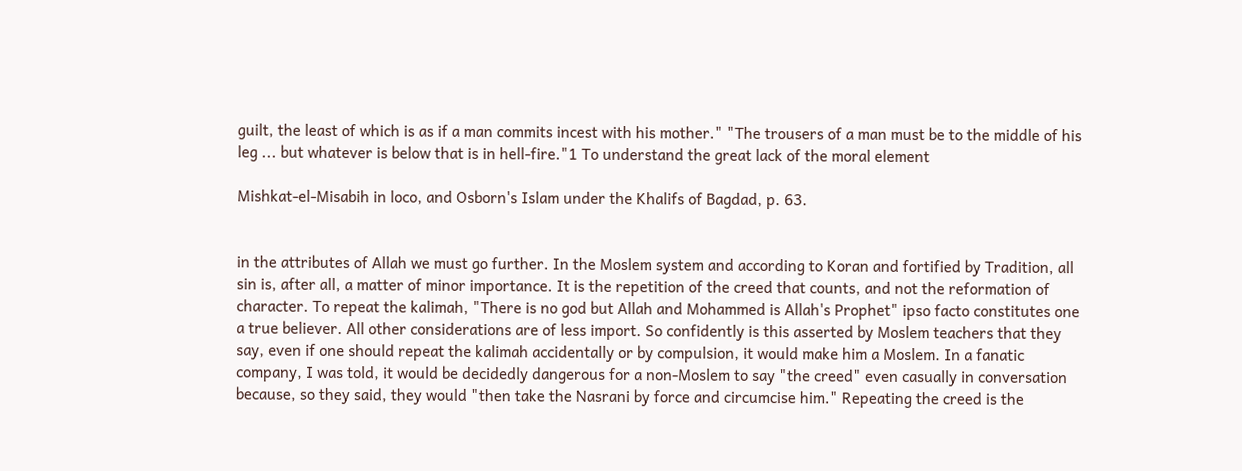guilt, the least of which is as if a man commits incest with his mother." "The trousers of a man must be to the middle of his leg ... but whatever is below that is in hell-fire."1 To understand the great lack of the moral element

Mishkat-el-Misabih in loco, and Osborn's Islam under the Khalifs of Bagdad, p. 63.


in the attributes of Allah we must go further. In the Moslem system and according to Koran and fortified by Tradition, all sin is, after all, a matter of minor importance. It is the repetition of the creed that counts, and not the reformation of character. To repeat the kalimah, "There is no god but Allah and Mohammed is Allah's Prophet" ipso facto constitutes one a true believer. All other considerations are of less import. So confidently is this asserted by Moslem teachers that they say, even if one should repeat the kalimah accidentally or by compulsion, it would make him a Moslem. In a fanatic company, I was told, it would be decidedly dangerous for a non-Moslem to say "the creed" even casually in conversation because, so they said, they would "then take the Nasrani by force and circumcise him." Repeating the creed is the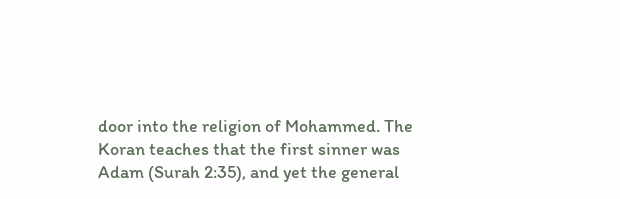door into the religion of Mohammed. The Koran teaches that the first sinner was Adam (Surah 2:35), and yet the general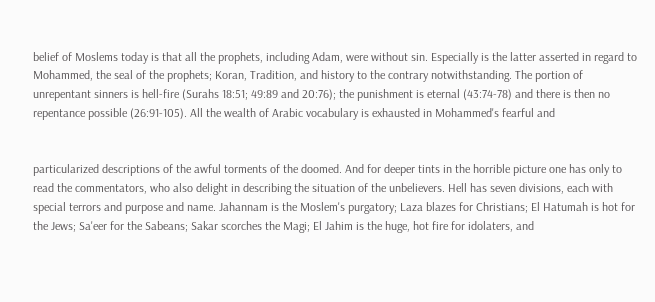belief of Moslems today is that all the prophets, including Adam, were without sin. Especially is the latter asserted in regard to Mohammed, the seal of the prophets; Koran, Tradition, and history to the contrary notwithstanding. The portion of unrepentant sinners is hell-fire (Surahs 18:51; 49:89 and 20:76); the punishment is eternal (43:74-78) and there is then no repentance possible (26:91-105). All the wealth of Arabic vocabulary is exhausted in Mohammed's fearful and


particularized descriptions of the awful torments of the doomed. And for deeper tints in the horrible picture one has only to read the commentators, who also delight in describing the situation of the unbelievers. Hell has seven divisions, each with special terrors and purpose and name. Jahannam is the Moslem's purgatory; Laza blazes for Christians; El Hatumah is hot for the Jews; Sa'eer for the Sabeans; Sakar scorches the Magi; El Jahim is the huge, hot fire for idolaters, and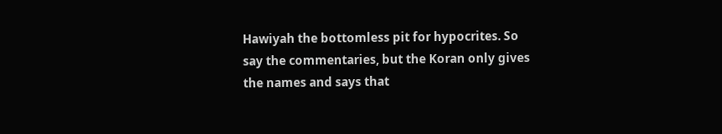Hawiyah the bottomless pit for hypocrites. So say the commentaries, but the Koran only gives the names and says that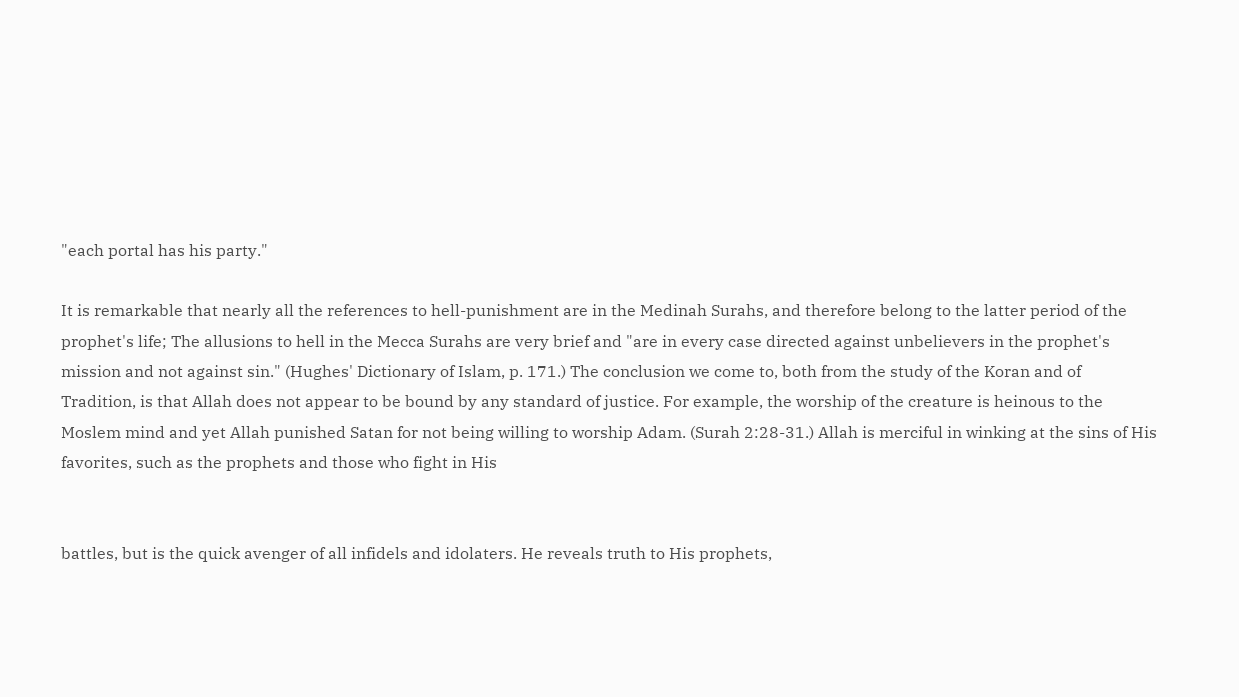"each portal has his party."

It is remarkable that nearly all the references to hell-punishment are in the Medinah Surahs, and therefore belong to the latter period of the prophet's life; The allusions to hell in the Mecca Surahs are very brief and "are in every case directed against unbelievers in the prophet's mission and not against sin." (Hughes' Dictionary of Islam, p. 171.) The conclusion we come to, both from the study of the Koran and of Tradition, is that Allah does not appear to be bound by any standard of justice. For example, the worship of the creature is heinous to the Moslem mind and yet Allah punished Satan for not being willing to worship Adam. (Surah 2:28-31.) Allah is merciful in winking at the sins of His favorites, such as the prophets and those who fight in His


battles, but is the quick avenger of all infidels and idolaters. He reveals truth to His prophets,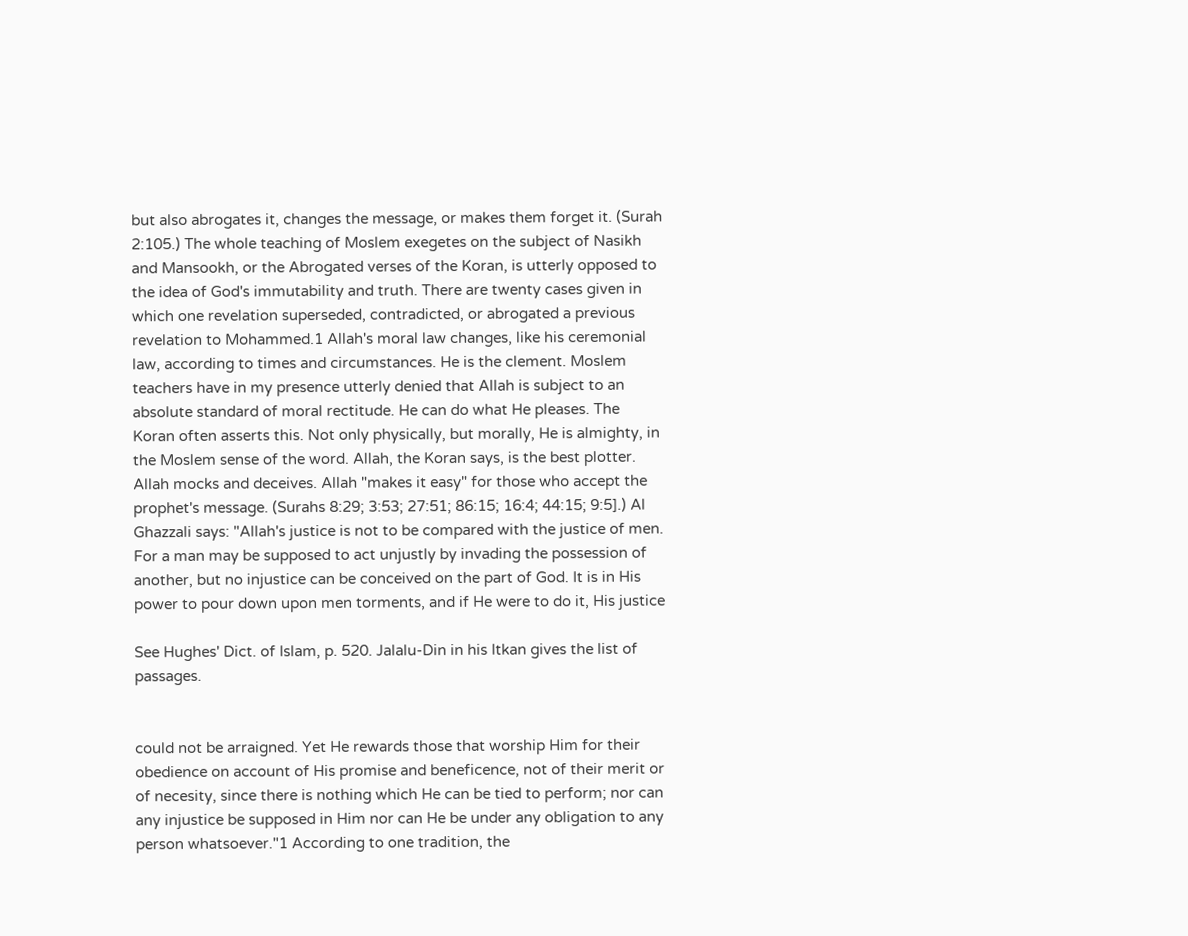but also abrogates it, changes the message, or makes them forget it. (Surah 2:105.) The whole teaching of Moslem exegetes on the subject of Nasikh and Mansookh, or the Abrogated verses of the Koran, is utterly opposed to the idea of God's immutability and truth. There are twenty cases given in which one revelation superseded, contradicted, or abrogated a previous revelation to Mohammed.1 Allah's moral law changes, like his ceremonial law, according to times and circumstances. He is the clement. Moslem teachers have in my presence utterly denied that Allah is subject to an absolute standard of moral rectitude. He can do what He pleases. The Koran often asserts this. Not only physically, but morally, He is almighty, in the Moslem sense of the word. Allah, the Koran says, is the best plotter. Allah mocks and deceives. Allah "makes it easy" for those who accept the prophet's message. (Surahs 8:29; 3:53; 27:51; 86:15; 16:4; 44:15; 9:5].) Al Ghazzali says: "Allah's justice is not to be compared with the justice of men. For a man may be supposed to act unjustly by invading the possession of another, but no injustice can be conceived on the part of God. It is in His power to pour down upon men torments, and if He were to do it, His justice

See Hughes' Dict. of Islam, p. 520. Jalalu-Din in his Itkan gives the list of passages.


could not be arraigned. Yet He rewards those that worship Him for their obedience on account of His promise and beneficence, not of their merit or of necesity, since there is nothing which He can be tied to perform; nor can any injustice be supposed in Him nor can He be under any obligation to any person whatsoever."1 According to one tradition, the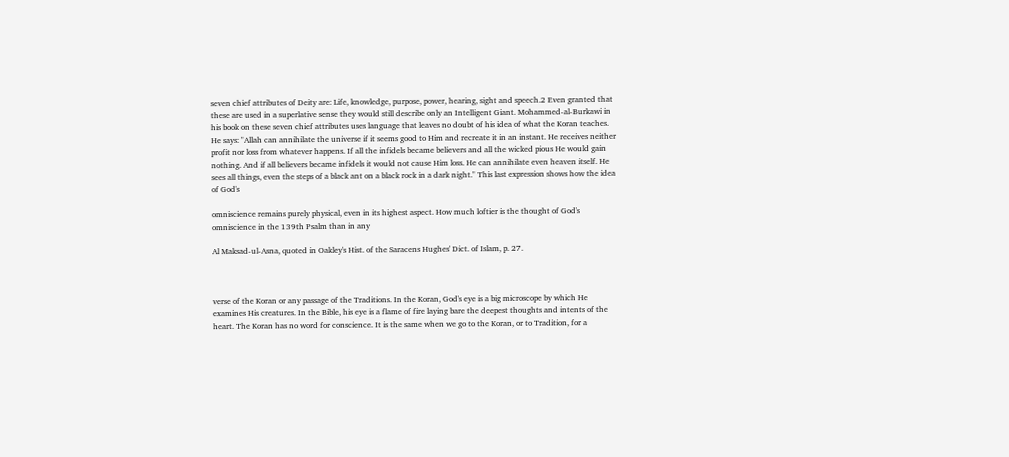seven chief attributes of Deity are: Life, knowledge, purpose, power, hearing, sight and speech.2 Even granted that these are used in a superlative sense they would still describe only an Intelligent Giant. Mohammed-al-Burkawi in his book on these seven chief attributes uses language that leaves no doubt of his idea of what the Koran teaches. He says: "Allah can annihilate the universe if it seems good to Him and recreate it in an instant. He receives neither profit nor loss from whatever happens. If all the infidels became believers and all the wicked pious He would gain nothing. And if all believers became infidels it would not cause Him loss. He can annihilate even heaven itself. He sees all things, even the steps of a black ant on a black rock in a dark night." This last expression shows how the idea of God's

omniscience remains purely physical, even in its highest aspect. How much loftier is the thought of God's omniscience in the 139th Psalm than in any

Al Maksad-ul-Asna, quoted in Oakley's Hist. of the Saracens Hughes' Dict. of Islam, p. 27.



verse of the Koran or any passage of the Traditions. In the Koran, God's eye is a big microscope by which He examines His creatures. In the Bible, his eye is a flame of fire laying bare the deepest thoughts and intents of the heart. The Koran has no word for conscience. It is the same when we go to the Koran, or to Tradition, for a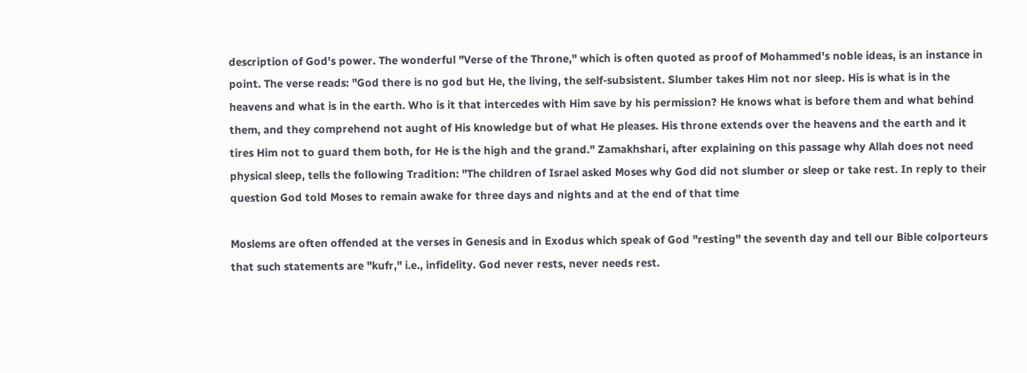description of God's power. The wonderful "Verse of the Throne," which is often quoted as proof of Mohammed's noble ideas, is an instance in point. The verse reads: "God there is no god but He, the living, the self-subsistent. Slumber takes Him not nor sleep. His is what is in the heavens and what is in the earth. Who is it that intercedes with Him save by his permission? He knows what is before them and what behind them, and they comprehend not aught of His knowledge but of what He pleases. His throne extends over the heavens and the earth and it tires Him not to guard them both, for He is the high and the grand." Zamakhshari, after explaining on this passage why Allah does not need physical sleep, tells the following Tradition: "The children of Israel asked Moses why God did not slumber or sleep or take rest. In reply to their question God told Moses to remain awake for three days and nights and at the end of that time

Moslems are often offended at the verses in Genesis and in Exodus which speak of God "resting" the seventh day and tell our Bible colporteurs that such statements are "kufr," i.e., infidelity. God never rests, never needs rest.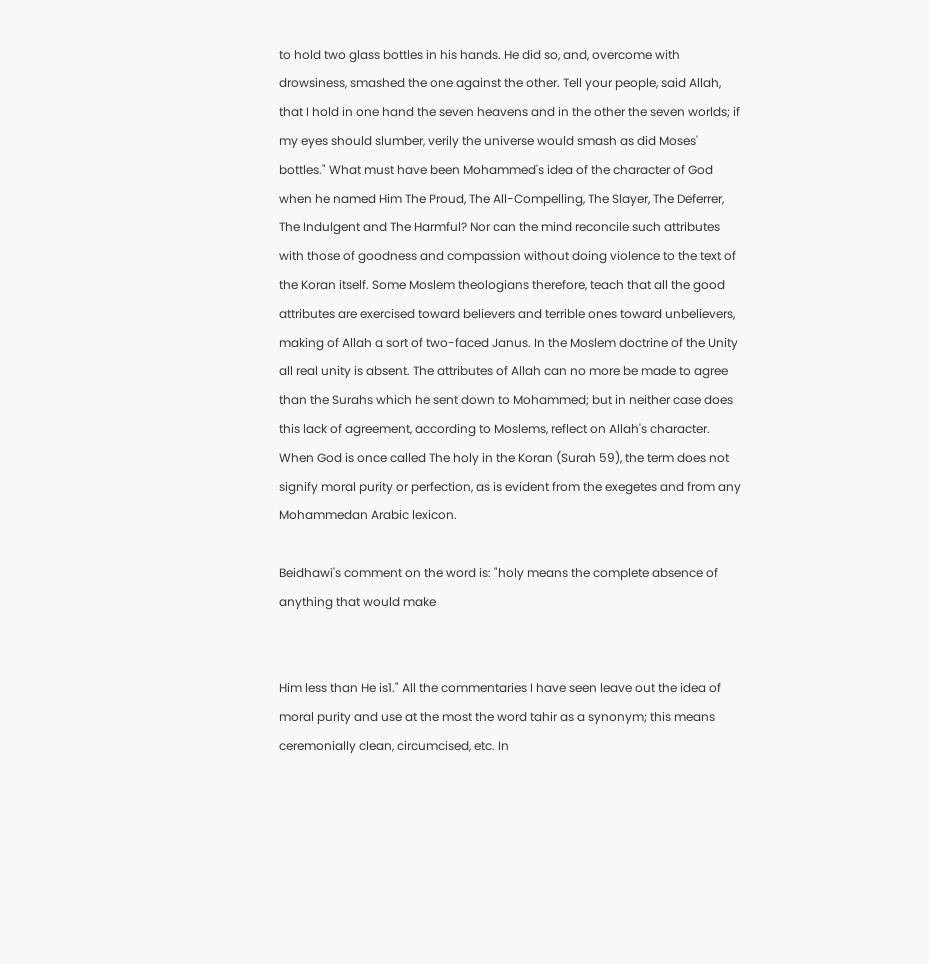to hold two glass bottles in his hands. He did so, and, overcome with drowsiness, smashed the one against the other. Tell your people, said Allah, that I hold in one hand the seven heavens and in the other the seven worlds; if my eyes should slumber, verily the universe would smash as did Moses' bottles." What must have been Mohammed's idea of the character of God when he named Him The Proud, The All-Compelling, The Slayer, The Deferrer, The Indulgent and The Harmful? Nor can the mind reconcile such attributes with those of goodness and compassion without doing violence to the text of the Koran itself. Some Moslem theologians therefore, teach that all the good attributes are exercised toward believers and terrible ones toward unbelievers, making of Allah a sort of two-faced Janus. In the Moslem doctrine of the Unity all real unity is absent. The attributes of Allah can no more be made to agree than the Surahs which he sent down to Mohammed; but in neither case does this lack of agreement, according to Moslems, reflect on Allah's character. When God is once called The holy in the Koran (Surah 59), the term does not signify moral purity or perfection, as is evident from the exegetes and from any Mohammedan Arabic lexicon.

Beidhawi's comment on the word is: "holy means the complete absence of anything that would make


Him less than He is1." All the commentaries I have seen leave out the idea of moral purity and use at the most the word tahir as a synonym; this means ceremonially clean, circumcised, etc. In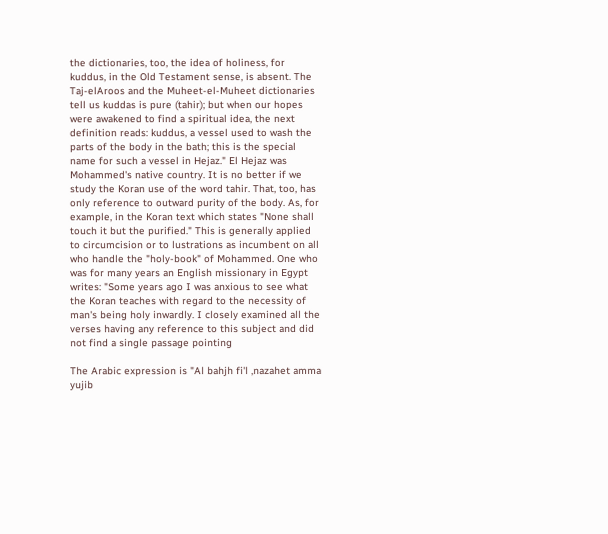the dictionaries, too, the idea of holiness, for kuddus, in the Old Testament sense, is absent. The Taj-elAroos and the Muheet-el-Muheet dictionaries tell us kuddas is pure (tahir); but when our hopes were awakened to find a spiritual idea, the next definition reads: kuddus, a vessel used to wash the parts of the body in the bath; this is the special name for such a vessel in Hejaz." El Hejaz was Mohammed's native country. It is no better if we study the Koran use of the word tahir. That, too, has only reference to outward purity of the body. As, for example, in the Koran text which states "None shall touch it but the purified." This is generally applied to circumcision or to lustrations as incumbent on all who handle the "holy-book" of Mohammed. One who was for many years an English missionary in Egypt writes: "Some years ago I was anxious to see what the Koran teaches with regard to the necessity of man's being holy inwardly. I closely examined all the verses having any reference to this subject and did not find a single passage pointing

The Arabic expression is "Al bahjh fi'l ,nazahet amma yujib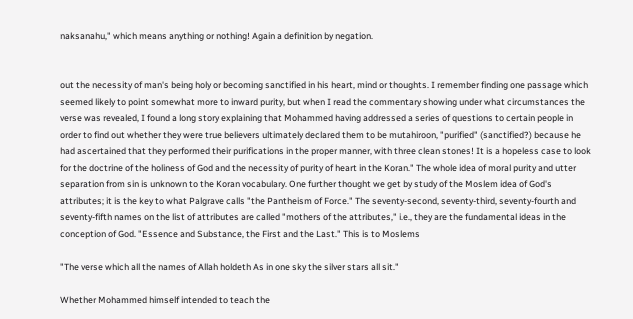naksanahu," which means anything or nothing! Again a definition by negation.


out the necessity of man's being holy or becoming sanctified in his heart, mind or thoughts. I remember finding one passage which seemed likely to point somewhat more to inward purity, but when I read the commentary showing under what circumstances the verse was revealed, I found a long story explaining that Mohammed having addressed a series of questions to certain people in order to find out whether they were true believers ultimately declared them to be mutahiroon, "purified" (sanctified?) because he had ascertained that they performed their purifications in the proper manner, with three clean stones! It is a hopeless case to look for the doctrine of the holiness of God and the necessity of purity of heart in the Koran." The whole idea of moral purity and utter separation from sin is unknown to the Koran vocabulary. One further thought we get by study of the Moslem idea of God's attributes; it is the key to what Palgrave calls "the Pantheism of Force." The seventy-second, seventy-third, seventy-fourth and seventy-fifth names on the list of attributes are called "mothers of the attributes," i.e., they are the fundamental ideas in the conception of God. "Essence and Substance, the First and the Last." This is to Moslems

"The verse which all the names of Allah holdeth As in one sky the silver stars all sit."

Whether Mohammed himself intended to teach the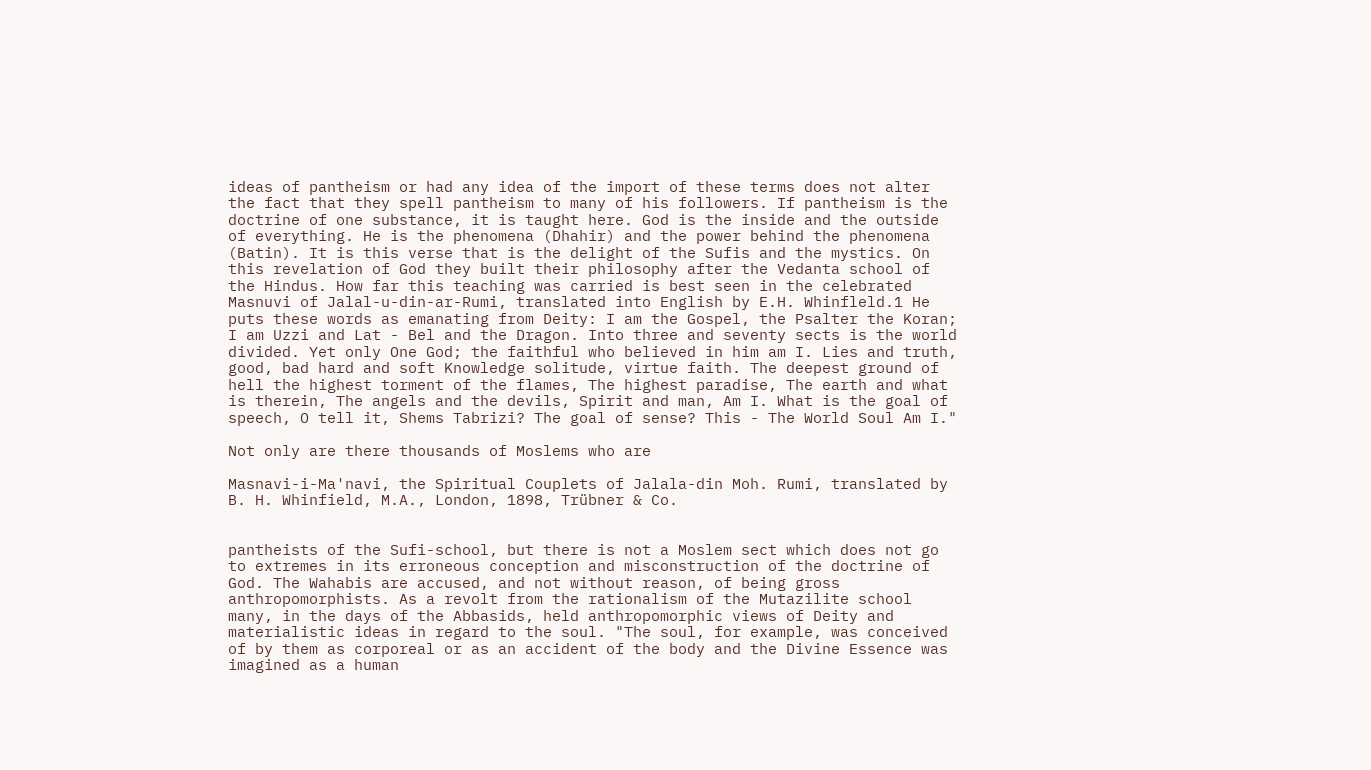ideas of pantheism or had any idea of the import of these terms does not alter the fact that they spell pantheism to many of his followers. If pantheism is the doctrine of one substance, it is taught here. God is the inside and the outside of everything. He is the phenomena (Dhahir) and the power behind the phenomena (Batin). It is this verse that is the delight of the Sufis and the mystics. On this revelation of God they built their philosophy after the Vedanta school of the Hindus. How far this teaching was carried is best seen in the celebrated Masnuvi of Jalal-u-din-ar-Rumi, translated into English by E.H. Whinfleld.1 He puts these words as emanating from Deity: I am the Gospel, the Psalter the Koran; I am Uzzi and Lat - Bel and the Dragon. Into three and seventy sects is the world divided. Yet only One God; the faithful who believed in him am I. Lies and truth, good, bad hard and soft Knowledge solitude, virtue faith. The deepest ground of hell the highest torment of the flames, The highest paradise, The earth and what is therein, The angels and the devils, Spirit and man, Am I. What is the goal of speech, O tell it, Shems Tabrizi? The goal of sense? This - The World Soul Am I."

Not only are there thousands of Moslems who are

Masnavi-i-Ma'navi, the Spiritual Couplets of Jalala-din Moh. Rumi, translated by B. H. Whinfield, M.A., London, 1898, Trübner & Co.


pantheists of the Sufi-school, but there is not a Moslem sect which does not go to extremes in its erroneous conception and misconstruction of the doctrine of God. The Wahabis are accused, and not without reason, of being gross anthropomorphists. As a revolt from the rationalism of the Mutazilite school many, in the days of the Abbasids, held anthropomorphic views of Deity and materialistic ideas in regard to the soul. "The soul, for example, was conceived of by them as corporeal or as an accident of the body and the Divine Essence was imagined as a human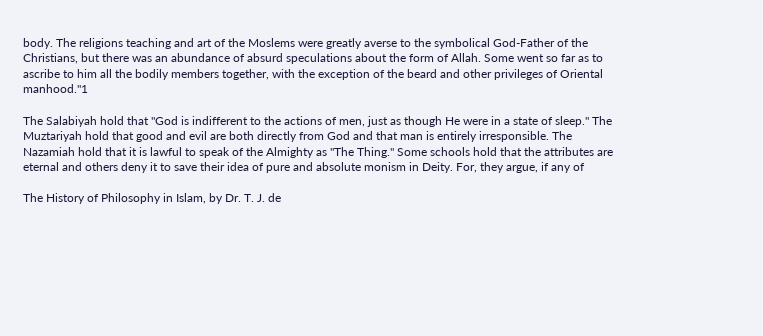body. The religions teaching and art of the Moslems were greatly averse to the symbolical God-Father of the Christians, but there was an abundance of absurd speculations about the form of Allah. Some went so far as to ascribe to him all the bodily members together, with the exception of the beard and other privileges of Oriental manhood."1

The Salabiyah hold that "God is indifferent to the actions of men, just as though He were in a state of sleep." The Muztariyah hold that good and evil are both directly from God and that man is entirely irresponsible. The Nazamiah hold that it is lawful to speak of the Almighty as "The Thing." Some schools hold that the attributes are eternal and others deny it to save their idea of pure and absolute monism in Deity. For, they argue, if any of

The History of Philosophy in Islam, by Dr. T. J. de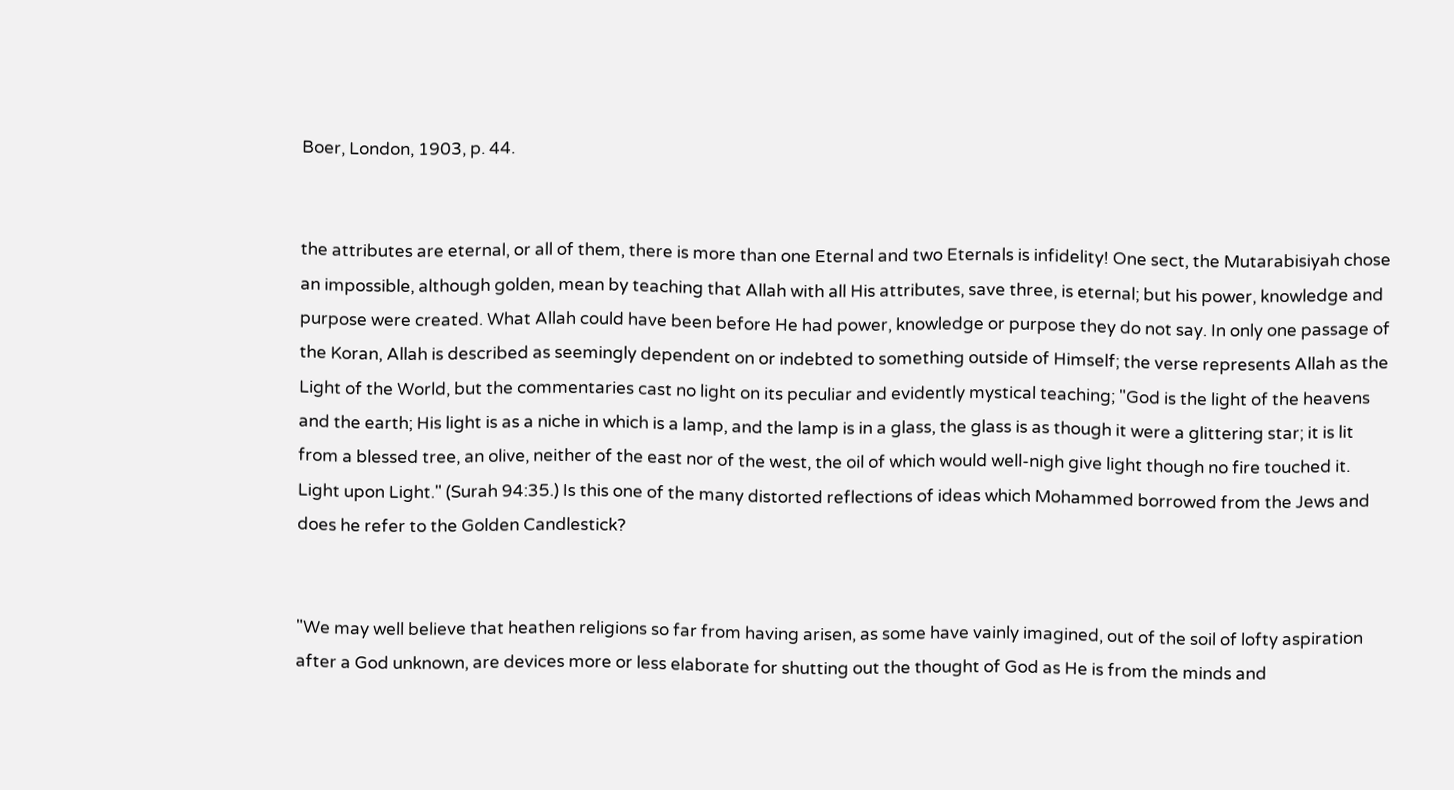Boer, London, 1903, p. 44.


the attributes are eternal, or all of them, there is more than one Eternal and two Eternals is infidelity! One sect, the Mutarabisiyah chose an impossible, although golden, mean by teaching that Allah with all His attributes, save three, is eternal; but his power, knowledge and purpose were created. What Allah could have been before He had power, knowledge or purpose they do not say. In only one passage of the Koran, Allah is described as seemingly dependent on or indebted to something outside of Himself; the verse represents Allah as the Light of the World, but the commentaries cast no light on its peculiar and evidently mystical teaching; "God is the light of the heavens and the earth; His light is as a niche in which is a lamp, and the lamp is in a glass, the glass is as though it were a glittering star; it is lit from a blessed tree, an olive, neither of the east nor of the west, the oil of which would well-nigh give light though no fire touched it. Light upon Light." (Surah 94:35.) Is this one of the many distorted reflections of ideas which Mohammed borrowed from the Jews and does he refer to the Golden Candlestick?


"We may well believe that heathen religions so far from having arisen, as some have vainly imagined, out of the soil of lofty aspiration after a God unknown, are devices more or less elaborate for shutting out the thought of God as He is from the minds and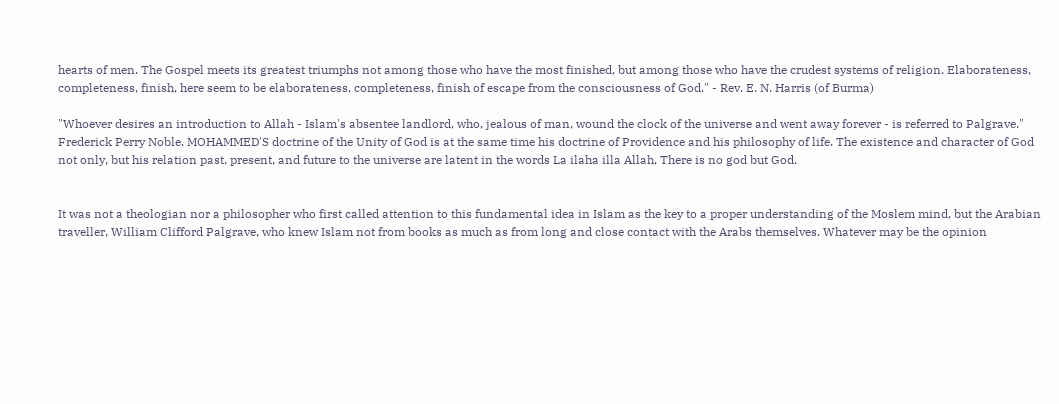hearts of men. The Gospel meets its greatest triumphs not among those who have the most finished, but among those who have the crudest systems of religion. Elaborateness, completeness, finish, here seem to be elaborateness, completeness, finish of escape from the consciousness of God." - Rev. E. N. Harris (of Burma)

"Whoever desires an introduction to Allah - Islam's absentee landlord, who, jealous of man, wound the clock of the universe and went away forever - is referred to Palgrave." Frederick Perry Noble. MOHAMMED'S doctrine of the Unity of God is at the same time his doctrine of Providence and his philosophy of life. The existence and character of God not only, but his relation past, present, and future to the universe are latent in the words La ilaha illa Allah, There is no god but God.


It was not a theologian nor a philosopher who first called attention to this fundamental idea in Islam as the key to a proper understanding of the Moslem mind, but the Arabian traveller, William Clifford Palgrave, who knew Islam not from books as much as from long and close contact with the Arabs themselves. Whatever may be the opinion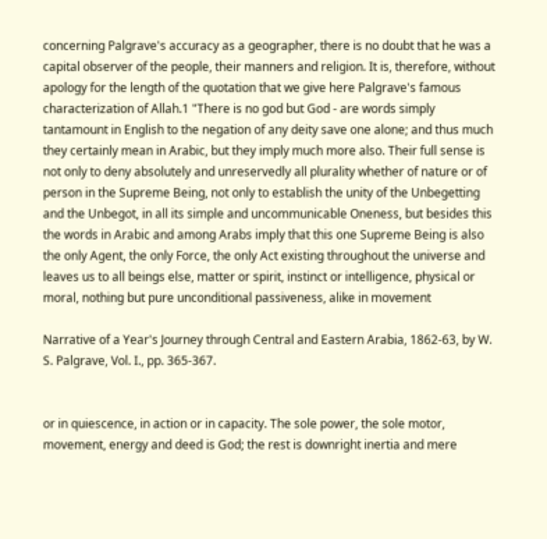concerning Palgrave's accuracy as a geographer, there is no doubt that he was a capital observer of the people, their manners and religion. It is, therefore, without apology for the length of the quotation that we give here Palgrave's famous characterization of Allah.1 "There is no god but God - are words simply tantamount in English to the negation of any deity save one alone; and thus much they certainly mean in Arabic, but they imply much more also. Their full sense is not only to deny absolutely and unreservedly all plurality whether of nature or of person in the Supreme Being, not only to establish the unity of the Unbegetting and the Unbegot, in all its simple and uncommunicable Oneness, but besides this the words in Arabic and among Arabs imply that this one Supreme Being is also the only Agent, the only Force, the only Act existing throughout the universe and leaves us to all beings else, matter or spirit, instinct or intelligence, physical or moral, nothing but pure unconditional passiveness, alike in movement

Narrative of a Year's Journey through Central and Eastern Arabia, 1862-63, by W. S. Palgrave, Vol. I., pp. 365-367.


or in quiescence, in action or in capacity. The sole power, the sole motor, movement, energy and deed is God; the rest is downright inertia and mere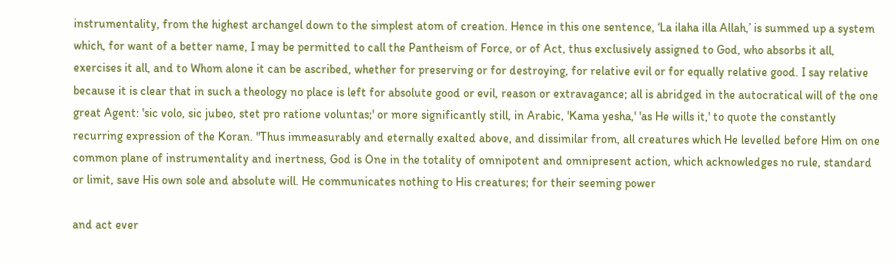instrumentality, from the highest archangel down to the simplest atom of creation. Hence in this one sentence, ‘La ilaha illa Allah,’ is summed up a system which, for want of a better name, I may be permitted to call the Pantheism of Force, or of Act, thus exclusively assigned to God, who absorbs it all, exercises it all, and to Whom alone it can be ascribed, whether for preserving or for destroying, for relative evil or for equally relative good. I say relative because it is clear that in such a theology no place is left for absolute good or evil, reason or extravagance; all is abridged in the autocratical will of the one great Agent: 'sic volo, sic jubeo, stet pro ratione voluntas;' or more significantly still, in Arabic, 'Kama yesha,' 'as He wills it,' to quote the constantly recurring expression of the Koran. "Thus immeasurably and eternally exalted above, and dissimilar from, all creatures which He levelled before Him on one common plane of instrumentality and inertness, God is One in the totality of omnipotent and omnipresent action, which acknowledges no rule, standard or limit, save His own sole and absolute will. He communicates nothing to His creatures; for their seeming power

and act ever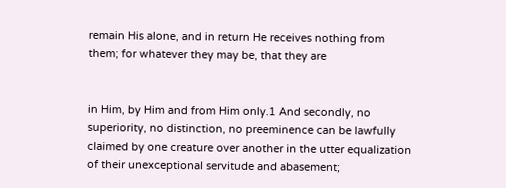remain His alone, and in return He receives nothing from them; for whatever they may be, that they are


in Him, by Him and from Him only.1 And secondly, no superiority, no distinction, no preeminence can be lawfully claimed by one creature over another in the utter equalization of their unexceptional servitude and abasement;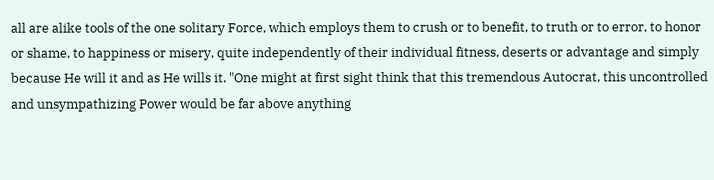all are alike tools of the one solitary Force, which employs them to crush or to benefit, to truth or to error, to honor or shame, to happiness or misery, quite independently of their individual fitness, deserts or advantage and simply because He will it and as He wills it. "One might at first sight think that this tremendous Autocrat, this uncontrolled and unsympathizing Power would be far above anything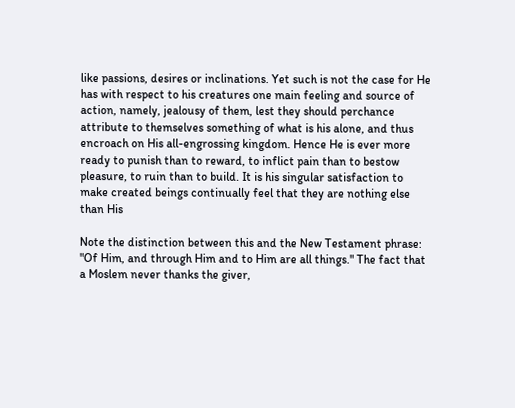like passions, desires or inclinations. Yet such is not the case for He has with respect to his creatures one main feeling and source of action, namely, jealousy of them, lest they should perchance attribute to themselves something of what is his alone, and thus encroach on His all-engrossing kingdom. Hence He is ever more ready to punish than to reward, to inflict pain than to bestow pleasure, to ruin than to build. It is his singular satisfaction to make created beings continually feel that they are nothing else than His

Note the distinction between this and the New Testament phrase: "Of Him, and through Him and to Him are all things." The fact that a Moslem never thanks the giver,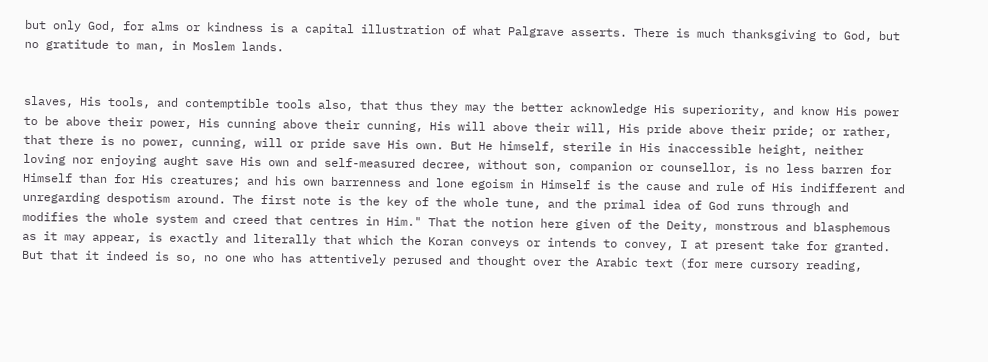but only God, for alms or kindness is a capital illustration of what Palgrave asserts. There is much thanksgiving to God, but no gratitude to man, in Moslem lands.


slaves, His tools, and contemptible tools also, that thus they may the better acknowledge His superiority, and know His power to be above their power, His cunning above their cunning, His will above their will, His pride above their pride; or rather, that there is no power, cunning, will or pride save His own. But He himself, sterile in His inaccessible height, neither loving nor enjoying aught save His own and self-measured decree, without son, companion or counsellor, is no less barren for Himself than for His creatures; and his own barrenness and lone egoism in Himself is the cause and rule of His indifferent and unregarding despotism around. The first note is the key of the whole tune, and the primal idea of God runs through and modifies the whole system and creed that centres in Him." That the notion here given of the Deity, monstrous and blasphemous as it may appear, is exactly and literally that which the Koran conveys or intends to convey, I at present take for granted. But that it indeed is so, no one who has attentively perused and thought over the Arabic text (for mere cursory reading,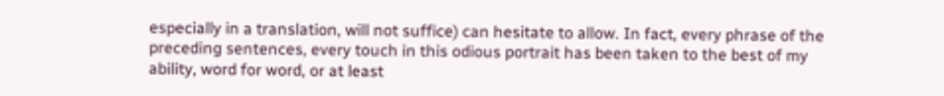especially in a translation, will not suffice) can hesitate to allow. In fact, every phrase of the preceding sentences, every touch in this odious portrait has been taken to the best of my ability, word for word, or at least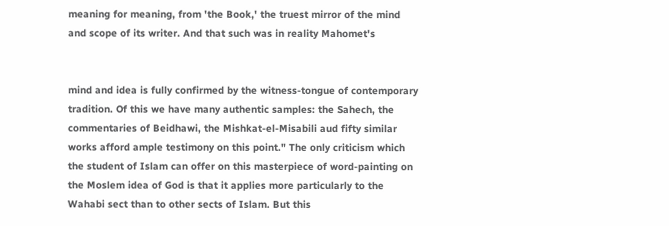meaning for meaning, from 'the Book,' the truest mirror of the mind and scope of its writer. And that such was in reality Mahomet's


mind and idea is fully confirmed by the witness-tongue of contemporary tradition. Of this we have many authentic samples: the Sahech, the commentaries of Beidhawi, the Mishkat-el-Misabili aud fifty similar works afford ample testimony on this point." The only criticism which the student of Islam can offer on this masterpiece of word-painting on the Moslem idea of God is that it applies more particularly to the Wahabi sect than to other sects of Islam. But this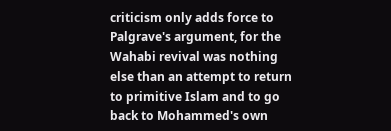criticism only adds force to Palgrave's argument, for the Wahabi revival was nothing else than an attempt to return to primitive Islam and to go back to Mohammed's own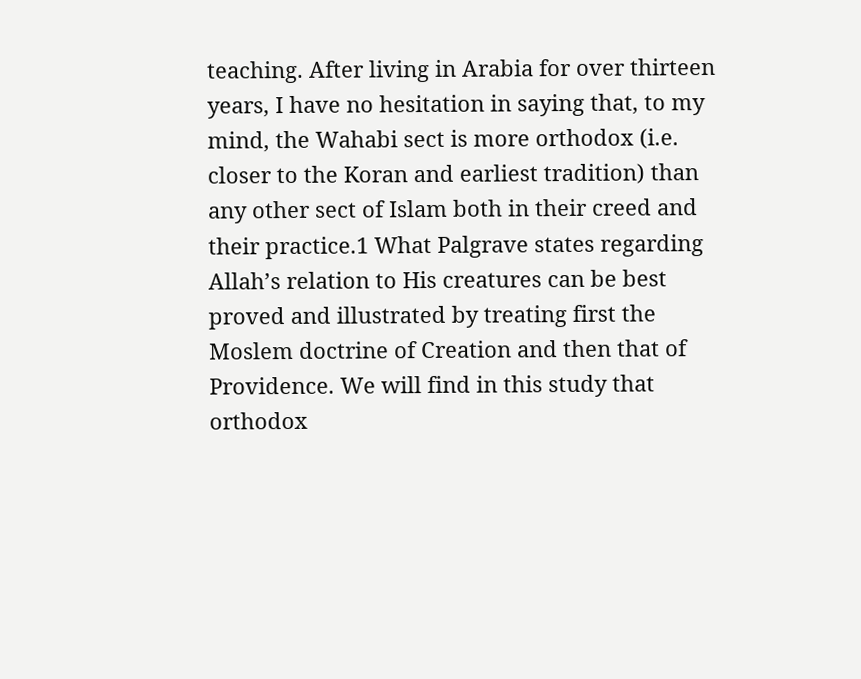teaching. After living in Arabia for over thirteen years, I have no hesitation in saying that, to my mind, the Wahabi sect is more orthodox (i.e. closer to the Koran and earliest tradition) than any other sect of Islam both in their creed and their practice.1 What Palgrave states regarding Allah’s relation to His creatures can be best proved and illustrated by treating first the Moslem doctrine of Creation and then that of Providence. We will find in this study that orthodox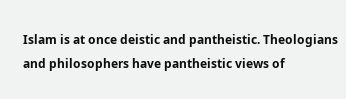Islam is at once deistic and pantheistic. Theologians and philosophers have pantheistic views of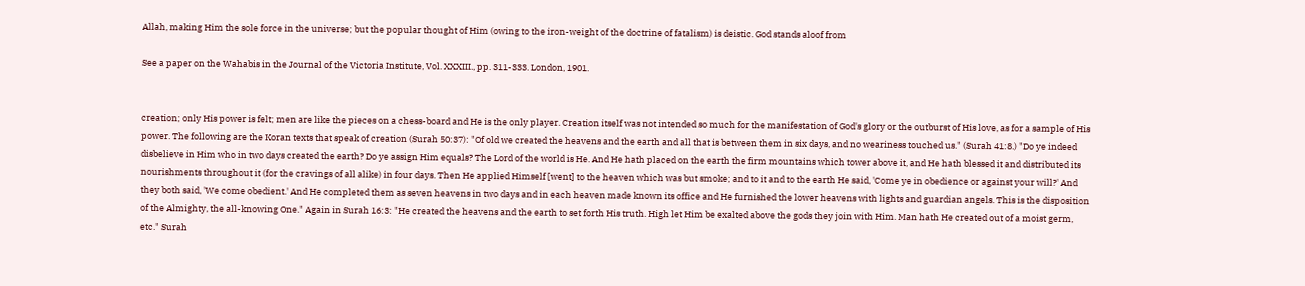Allah, making Him the sole force in the universe; but the popular thought of Him (owing to the iron-weight of the doctrine of fatalism) is deistic. God stands aloof from

See a paper on the Wahabis in the Journal of the Victoria Institute, Vol. XXXIII., pp. 311-333. London, 1901.


creation; only His power is felt; men are like the pieces on a chess-board and He is the only player. Creation itself was not intended so much for the manifestation of God's glory or the outburst of His love, as for a sample of His power. The following are the Koran texts that speak of creation (Surah 50:37): "Of old we created the heavens and the earth and all that is between them in six days, and no weariness touched us." (Surah 41:8.) "Do ye indeed disbelieve in Him who in two days created the earth? Do ye assign Him equals? The Lord of the world is He. And He hath placed on the earth the firm mountains which tower above it, and He hath blessed it and distributed its nourishments throughout it (for the cravings of all alike) in four days. Then He applied Himself [went] to the heaven which was but smoke; and to it and to the earth He said, 'Come ye in obedience or against your will?' And they both said, 'We come obedient.' And He completed them as seven heavens in two days and in each heaven made known its office and He furnished the lower heavens with lights and guardian angels. This is the disposition of the Almighty, the all-knowing One." Again in Surah 16:3: "He created the heavens and the earth to set forth His truth. High let Him be exalted above the gods they join with Him. Man hath He created out of a moist germ, etc." Surah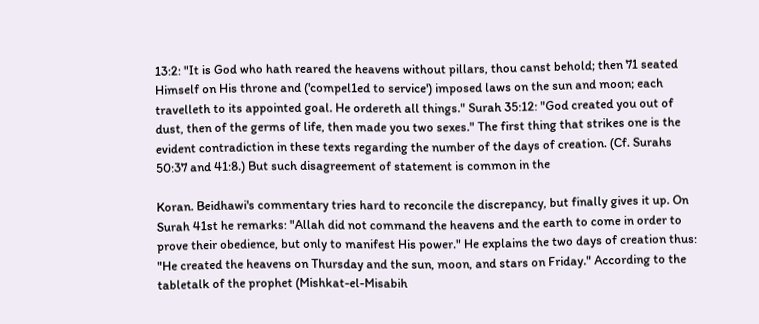13:2: "It is God who hath reared the heavens without pillars, thou canst behold; then 71 seated Himself on His throne and ('compel1ed to service') imposed laws on the sun and moon; each travelleth to its appointed goal. He ordereth all things." Surah 35:12: "God created you out of dust, then of the germs of life, then made you two sexes." The first thing that strikes one is the evident contradiction in these texts regarding the number of the days of creation. (Cf. Surahs 50:37 and 41:8.) But such disagreement of statement is common in the

Koran. Beidhawi's commentary tries hard to reconcile the discrepancy, but finally gives it up. On Surah 41st he remarks: "Allah did not command the heavens and the earth to come in order to prove their obedience, but only to manifest His power." He explains the two days of creation thus: "He created the heavens on Thursday and the sun, moon, and stars on Friday." According to the tabletalk of the prophet (Mishkat-el-Misabih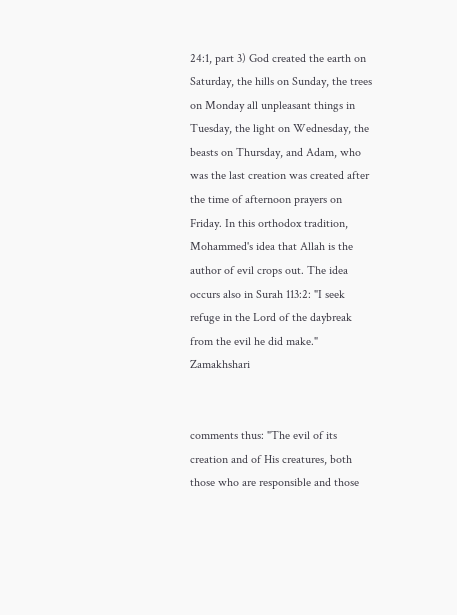24:1, part 3) God created the earth on Saturday, the hills on Sunday, the trees on Monday all unpleasant things in Tuesday, the light on Wednesday, the beasts on Thursday, and Adam, who was the last creation was created after the time of afternoon prayers on Friday. In this orthodox tradition, Mohammed's idea that Allah is the author of evil crops out. The idea occurs also in Surah 113:2: "I seek refuge in the Lord of the daybreak from the evil he did make." Zamakhshari


comments thus: "The evil of its creation and of His creatures, both those who are responsible and those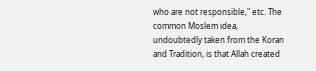who are not responsible," etc. The common Moslem idea, undoubtedly taken from the Koran and Tradition, is that Allah created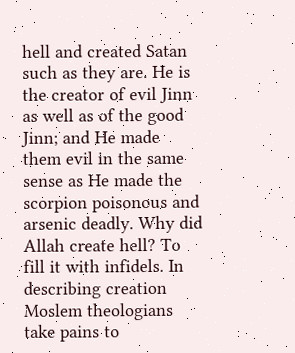hell and created Satan such as they are. He is the creator of evil Jinn as well as of the good Jinn; and He made them evil in the same sense as He made the scorpion poisonous and arsenic deadly. Why did Allah create hell? To fill it with infidels. In describing creation Moslem theologians take pains to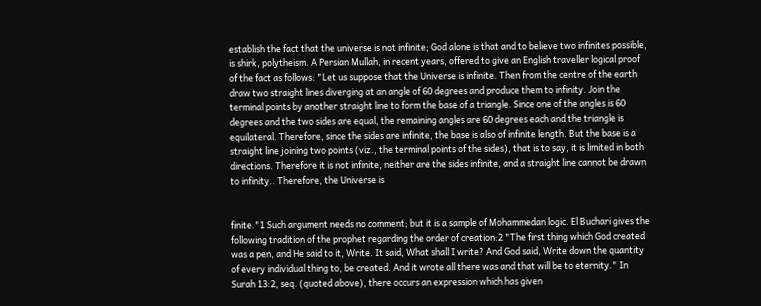establish the fact that the universe is not infinite; God alone is that and to believe two infinites possible, is shirk, polytheism. A Persian Mullah, in recent years, offered to give an English traveller logical proof of the fact as follows: "Let us suppose that the Universe is infinite. Then from the centre of the earth draw two straight lines diverging at an angle of 60 degrees and produce them to infinity. Join the terminal points by another straight line to form the base of a triangle. Since one of the angles is 60 degrees and the two sides are equal, the remaining angles are 60 degrees each and the triangle is equilateral. Therefore, since the sides are infinite, the base is also of infinite length. But the base is a straight line joining two points (viz., the terminal points of the sides), that is to say, it is limited in both directions. Therefore it is not infinite, neither are the sides infinite, and a straight line cannot be drawn to infinity.. Therefore, the Universe is


finite."1 Such argument needs no comment; but it is a sample of Mohammedan logic. El Buchari gives the following tradition of the prophet regarding the order of creation:2 "The first thing which God created was a pen, and He said to it, Write. It said, What shall I write? And God said, Write down the quantity of every individual thing to, be created. And it wrote all there was and that will be to eternity." In Surah 13:2, seq. (quoted above), there occurs an expression which has given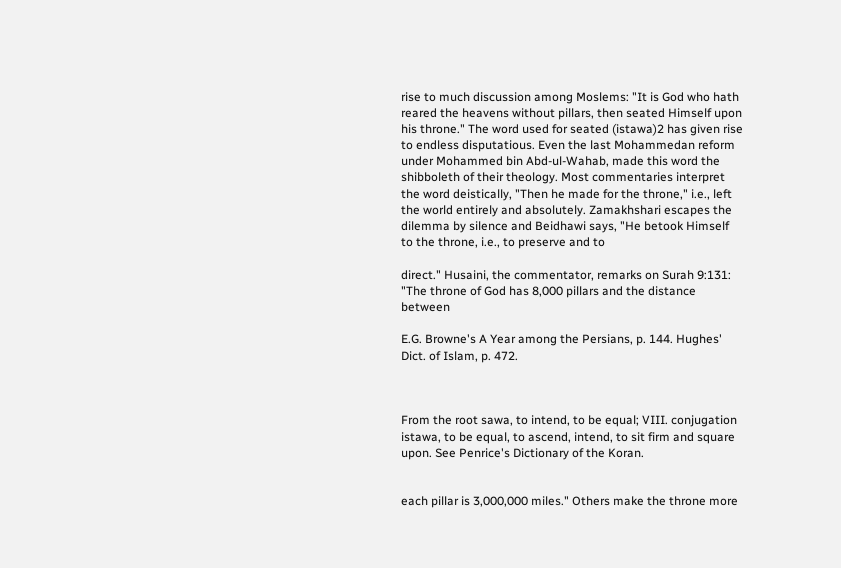rise to much discussion among Moslems: "It is God who hath reared the heavens without pillars, then seated Himself upon his throne." The word used for seated (istawa)2 has given rise to endless disputatious. Even the last Mohammedan reform under Mohammed bin Abd-ul-Wahab, made this word the shibboleth of their theology. Most commentaries interpret the word deistically, "Then he made for the throne," i.e., left the world entirely and absolutely. Zamakhshari escapes the dilemma by silence and Beidhawi says, "He betook Himself to the throne, i.e., to preserve and to

direct." Husaini, the commentator, remarks on Surah 9:131: "The throne of God has 8,000 pillars and the distance between

E.G. Browne's A Year among the Persians, p. 144. Hughes' Dict. of Islam, p. 472.



From the root sawa, to intend, to be equal; VIII. conjugation istawa, to be equal, to ascend, intend, to sit firm and square upon. See Penrice's Dictionary of the Koran.


each pillar is 3,000,000 miles." Others make the throne more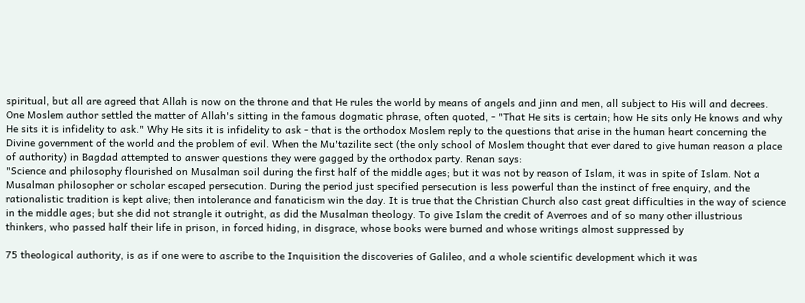spiritual, but all are agreed that Allah is now on the throne and that He rules the world by means of angels and jinn and men, all subject to His will and decrees. One Moslem author settled the matter of Allah's sitting in the famous dogmatic phrase, often quoted, - "That He sits is certain; how He sits only He knows and why He sits it is infidelity to ask." Why He sits it is infidelity to ask - that is the orthodox Moslem reply to the questions that arise in the human heart concerning the Divine government of the world and the problem of evil. When the Mu'tazilite sect (the only school of Moslem thought that ever dared to give human reason a place of authority) in Bagdad attempted to answer questions they were gagged by the orthodox party. Renan says:
"Science and philosophy flourished on Musalman soil during the first half of the middle ages; but it was not by reason of Islam, it was in spite of Islam. Not a Musalman philosopher or scholar escaped persecution. During the period just specified persecution is less powerful than the instinct of free enquiry, and the rationalistic tradition is kept alive; then intolerance and fanaticism win the day. It is true that the Christian Church also cast great difficulties in the way of science in the middle ages; but she did not strangle it outright, as did the Musalman theology. To give Islam the credit of Averroes and of so many other illustrious thinkers, who passed half their life in prison, in forced hiding, in disgrace, whose books were burned and whose writings almost suppressed by

75 theological authority, is as if one were to ascribe to the Inquisition the discoveries of Galileo, and a whole scientific development which it was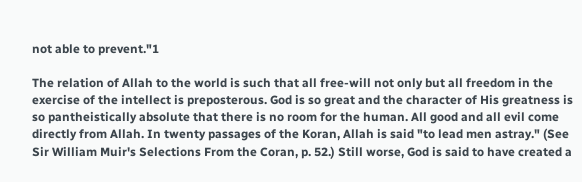not able to prevent."1

The relation of Allah to the world is such that all free-will not only but all freedom in the exercise of the intellect is preposterous. God is so great and the character of His greatness is so pantheistically absolute that there is no room for the human. All good and all evil come directly from Allah. In twenty passages of the Koran, Allah is said "to lead men astray." (See Sir William Muir's Selections From the Coran, p. 52.) Still worse, God is said to have created a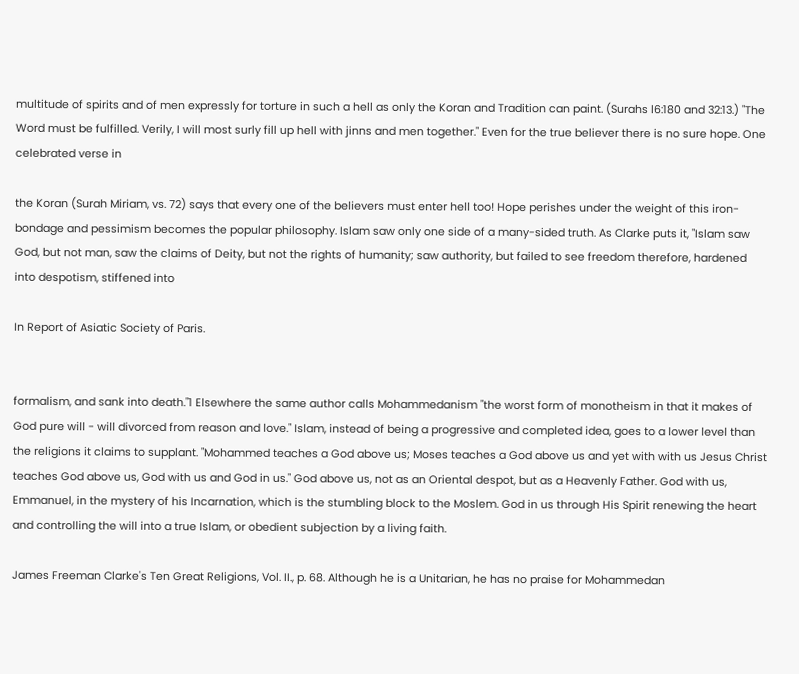multitude of spirits and of men expressly for torture in such a hell as only the Koran and Tradition can paint. (Surahs l6:180 and 32:13.) "The Word must be fulfilled. Verily, I will most surly fill up hell with jinns and men together." Even for the true believer there is no sure hope. One celebrated verse in

the Koran (Surah Miriam, vs. 72) says that every one of the believers must enter hell too! Hope perishes under the weight of this iron-bondage and pessimism becomes the popular philosophy. Islam saw only one side of a many-sided truth. As Clarke puts it, "Islam saw God, but not man, saw the claims of Deity, but not the rights of humanity; saw authority, but failed to see freedom therefore, hardened into despotism, stiffened into

In Report of Asiatic Society of Paris.


formalism, and sank into death."1 Elsewhere the same author calls Mohammedanism "the worst form of monotheism in that it makes of God pure will - will divorced from reason and love." Islam, instead of being a progressive and completed idea, goes to a lower level than the religions it claims to supplant. "Mohammed teaches a God above us; Moses teaches a God above us and yet with with us Jesus Christ teaches God above us, God with us and God in us." God above us, not as an Oriental despot, but as a Heavenly Father. God with us, Emmanuel, in the mystery of his Incarnation, which is the stumbling block to the Moslem. God in us through His Spirit renewing the heart and controlling the will into a true Islam, or obedient subjection by a living faith.

James Freeman Clarke's Ten Great Religions, Vol. II., p. 68. Although he is a Unitarian, he has no praise for Mohammedan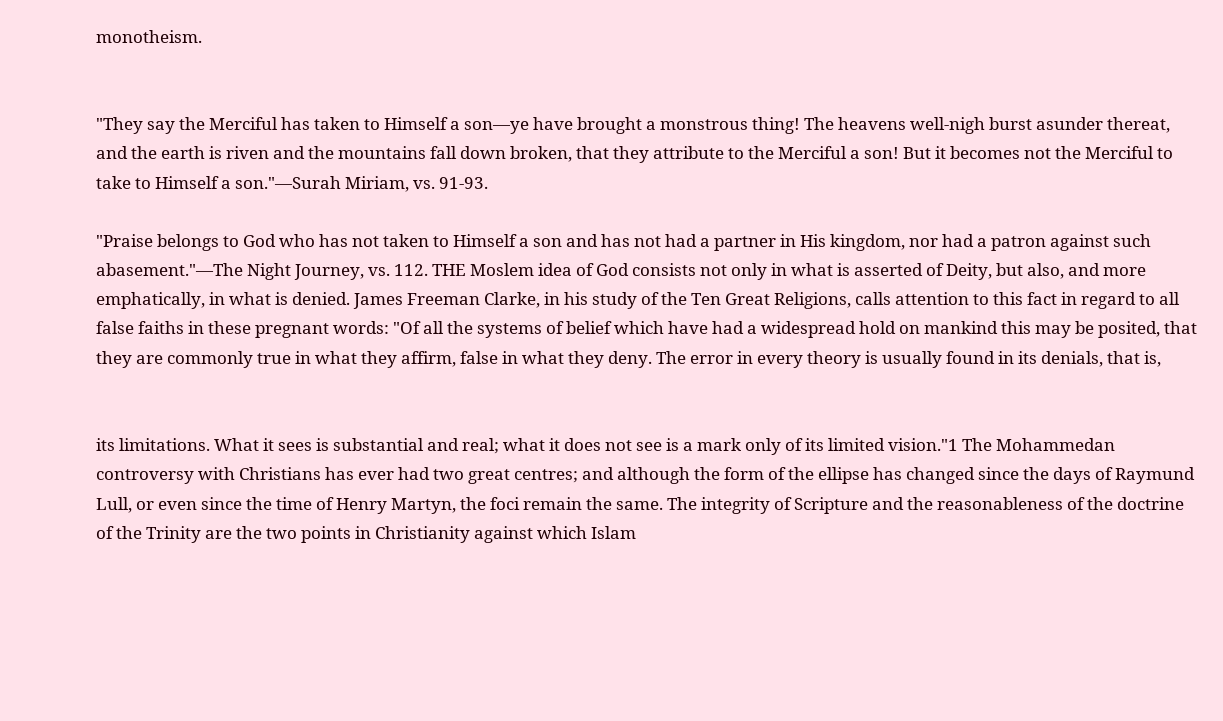monotheism.


"They say the Merciful has taken to Himself a son—ye have brought a monstrous thing! The heavens well-nigh burst asunder thereat, and the earth is riven and the mountains fall down broken, that they attribute to the Merciful a son! But it becomes not the Merciful to take to Himself a son."—Surah Miriam, vs. 91-93.

"Praise belongs to God who has not taken to Himself a son and has not had a partner in His kingdom, nor had a patron against such abasement."—The Night Journey, vs. 112. THE Moslem idea of God consists not only in what is asserted of Deity, but also, and more emphatically, in what is denied. James Freeman Clarke, in his study of the Ten Great Religions, calls attention to this fact in regard to all false faiths in these pregnant words: "Of all the systems of belief which have had a widespread hold on mankind this may be posited, that they are commonly true in what they affirm, false in what they deny. The error in every theory is usually found in its denials, that is,


its limitations. What it sees is substantial and real; what it does not see is a mark only of its limited vision."1 The Mohammedan controversy with Christians has ever had two great centres; and although the form of the ellipse has changed since the days of Raymund Lull, or even since the time of Henry Martyn, the foci remain the same. The integrity of Scripture and the reasonableness of the doctrine of the Trinity are the two points in Christianity against which Islam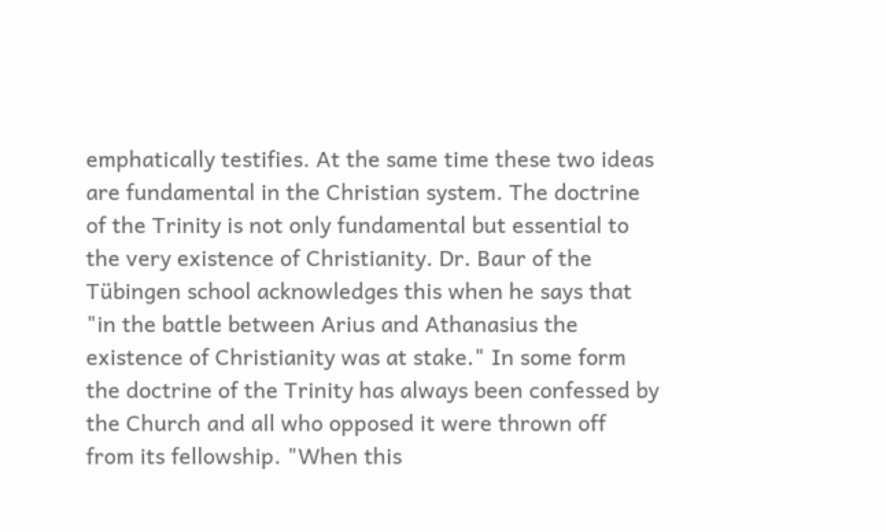emphatically testifies. At the same time these two ideas are fundamental in the Christian system. The doctrine of the Trinity is not only fundamental but essential to the very existence of Christianity. Dr. Baur of the Tübingen school acknowledges this when he says that "in the battle between Arius and Athanasius the existence of Christianity was at stake." In some form the doctrine of the Trinity has always been confessed by the Church and all who opposed it were thrown off from its fellowship. "When this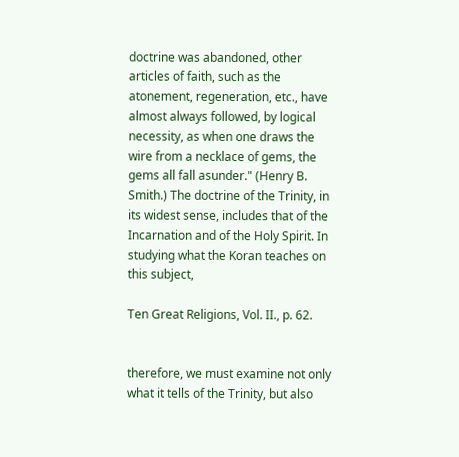doctrine was abandoned, other articles of faith, such as the atonement, regeneration, etc., have almost always followed, by logical necessity, as when one draws the wire from a necklace of gems, the gems all fall asunder." (Henry B. Smith.) The doctrine of the Trinity, in its widest sense, includes that of the Incarnation and of the Holy Spirit. In studying what the Koran teaches on this subject,

Ten Great Religions, Vol. II., p. 62.


therefore, we must examine not only what it tells of the Trinity, but also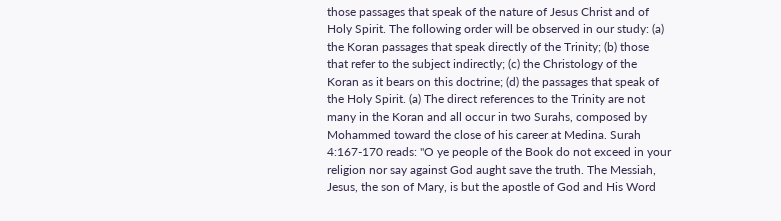those passages that speak of the nature of Jesus Christ and of Holy Spirit. The following order will be observed in our study: (a) the Koran passages that speak directly of the Trinity; (b) those that refer to the subject indirectly; (c) the Christology of the Koran as it bears on this doctrine; (d) the passages that speak of the Holy Spirit. (a) The direct references to the Trinity are not many in the Koran and all occur in two Surahs, composed by Mohammed toward the close of his career at Medina. Surah 4:167-170 reads: "O ye people of the Book do not exceed in your religion nor say against God aught save the truth. The Messiah, Jesus, the son of Mary, is but the apostle of God and His Word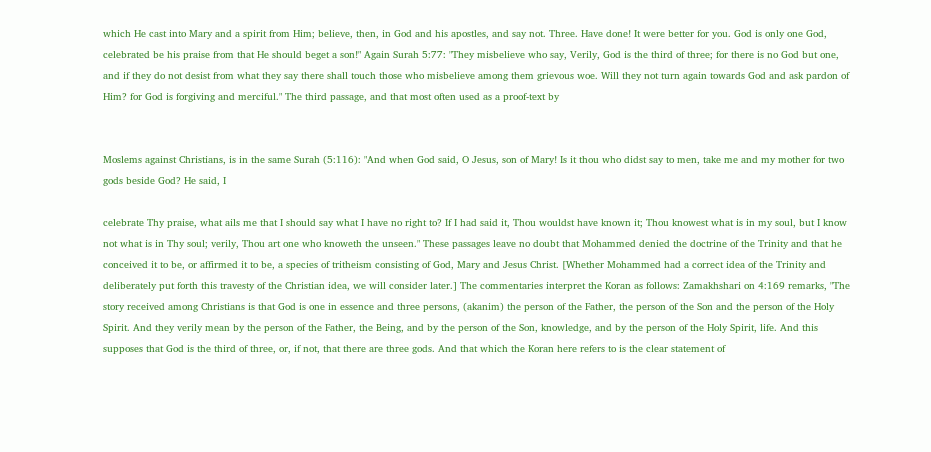which He cast into Mary and a spirit from Him; believe, then, in God and his apostles, and say not. Three. Have done! It were better for you. God is only one God, celebrated be his praise from that He should beget a son!" Again Surah 5:77: "They misbelieve who say, Verily, God is the third of three; for there is no God but one, and if they do not desist from what they say there shall touch those who misbelieve among them grievous woe. Will they not turn again towards God and ask pardon of Him? for God is forgiving and merciful." The third passage, and that most often used as a proof-text by


Moslems against Christians, is in the same Surah (5:116): "And when God said, O Jesus, son of Mary! Is it thou who didst say to men, take me and my mother for two gods beside God? He said, I

celebrate Thy praise, what ails me that I should say what I have no right to? If I had said it, Thou wouldst have known it; Thou knowest what is in my soul, but I know not what is in Thy soul; verily, Thou art one who knoweth the unseen." These passages leave no doubt that Mohammed denied the doctrine of the Trinity and that he conceived it to be, or affirmed it to be, a species of tritheism consisting of God, Mary and Jesus Christ. [Whether Mohammed had a correct idea of the Trinity and deliberately put forth this travesty of the Christian idea, we will consider later.] The commentaries interpret the Koran as follows: Zamakhshari on 4:169 remarks, "The story received among Christians is that God is one in essence and three persons, (akanim) the person of the Father, the person of the Son and the person of the Holy Spirit. And they verily mean by the person of the Father, the Being, and by the person of the Son, knowledge, and by the person of the Holy Spirit, life. And this supposes that God is the third of three, or, if not, that there are three gods. And that which the Koran here refers to is the clear statement of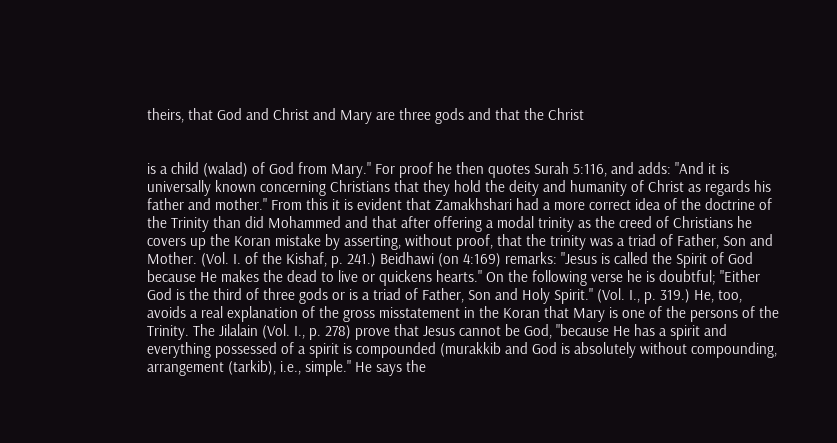theirs, that God and Christ and Mary are three gods and that the Christ


is a child (walad) of God from Mary." For proof he then quotes Surah 5:116, and adds: "And it is universally known concerning Christians that they hold the deity and humanity of Christ as regards his father and mother." From this it is evident that Zamakhshari had a more correct idea of the doctrine of the Trinity than did Mohammed and that after offering a modal trinity as the creed of Christians he covers up the Koran mistake by asserting, without proof, that the trinity was a triad of Father, Son and Mother. (Vol. I. of the Kishaf, p. 241.) Beidhawi (on 4:169) remarks: "Jesus is called the Spirit of God because He makes the dead to live or quickens hearts." On the following verse he is doubtful; "Either God is the third of three gods or is a triad of Father, Son and Holy Spirit." (Vol. I., p. 319.) He, too, avoids a real explanation of the gross misstatement in the Koran that Mary is one of the persons of the Trinity. The Jilalain (Vol. I., p. 278) prove that Jesus cannot be God, "because He has a spirit and everything possessed of a spirit is compounded (murakkib and God is absolutely without compounding, arrangement (tarkib), i.e., simple." He says the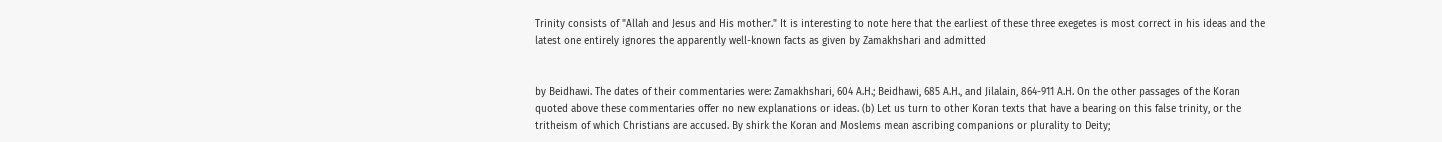Trinity consists of "Allah and Jesus and His mother." It is interesting to note here that the earliest of these three exegetes is most correct in his ideas and the latest one entirely ignores the apparently well-known facts as given by Zamakhshari and admitted


by Beidhawi. The dates of their commentaries were: Zamakhshari, 604 A.H.; Beidhawi, 685 A.H., and Jilalain, 864-911 A.H. On the other passages of the Koran quoted above these commentaries offer no new explanations or ideas. (b) Let us turn to other Koran texts that have a bearing on this false trinity, or the tritheism of which Christians are accused. By shirk the Koran and Moslems mean ascribing companions or plurality to Deity;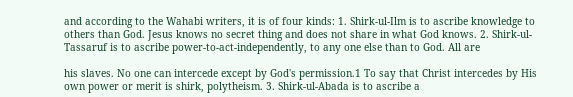and according to the Wahabi writers, it is of four kinds: 1. Shirk-ul-Ilm is to ascribe knowledge to others than God. Jesus knows no secret thing and does not share in what God knows. 2. Shirk-ul-Tassaruf is to ascribe power-to-act-independently, to any one else than to God. All are

his slaves. No one can intercede except by God's permission.1 To say that Christ intercedes by His own power or merit is shirk, polytheism. 3. Shirk-ul-Abada is to ascribe a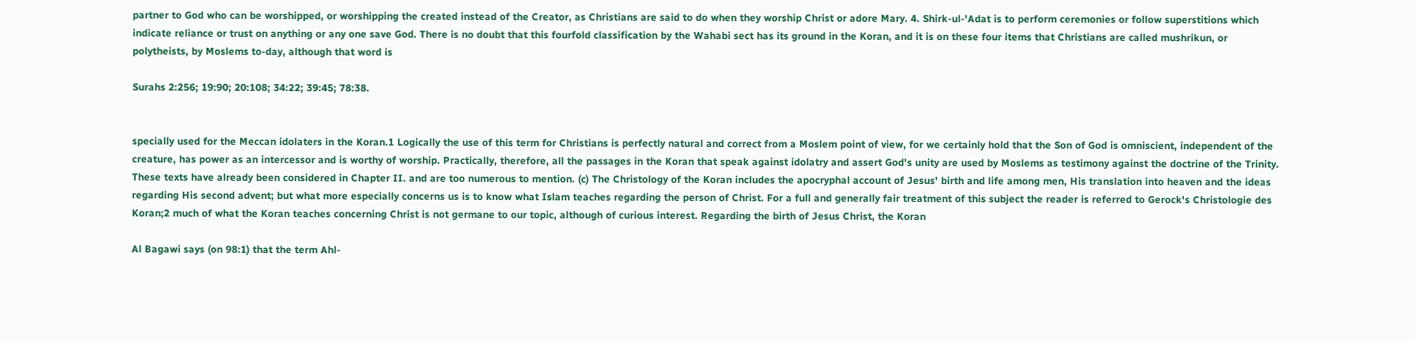partner to God who can be worshipped, or worshipping the created instead of the Creator, as Christians are said to do when they worship Christ or adore Mary. 4. Shirk-ul-'Adat is to perform ceremonies or follow superstitions which indicate reliance or trust on anything or any one save God. There is no doubt that this fourfold classification by the Wahabi sect has its ground in the Koran, and it is on these four items that Christians are called mushrikun, or polytheists, by Moslems to-day, although that word is

Surahs 2:256; 19:90; 20:108; 34:22; 39:45; 78:38.


specially used for the Meccan idolaters in the Koran.1 Logically the use of this term for Christians is perfectly natural and correct from a Moslem point of view, for we certainly hold that the Son of God is omniscient, independent of the creature, has power as an intercessor and is worthy of worship. Practically, therefore, all the passages in the Koran that speak against idolatry and assert God's unity are used by Moslems as testimony against the doctrine of the Trinity. These texts have already been considered in Chapter II. and are too numerous to mention. (c) The Christology of the Koran includes the apocryphal account of Jesus' birth and life among men, His translation into heaven and the ideas regarding His second advent; but what more especially concerns us is to know what Islam teaches regarding the person of Christ. For a full and generally fair treatment of this subject the reader is referred to Gerock's Christologie des Koran;2 much of what the Koran teaches concerning Christ is not germane to our topic, although of curious interest. Regarding the birth of Jesus Christ, the Koran

Al Bagawi says (on 98:1) that the term Ahl-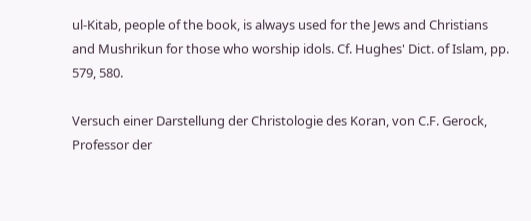ul-Kitab, people of the book, is always used for the Jews and Christians and Mushrikun for those who worship idols. Cf. Hughes' Dict. of Islam, pp. 579, 580.

Versuch einer Darstellung der Christologie des Koran, von C.F. Gerock, Professor der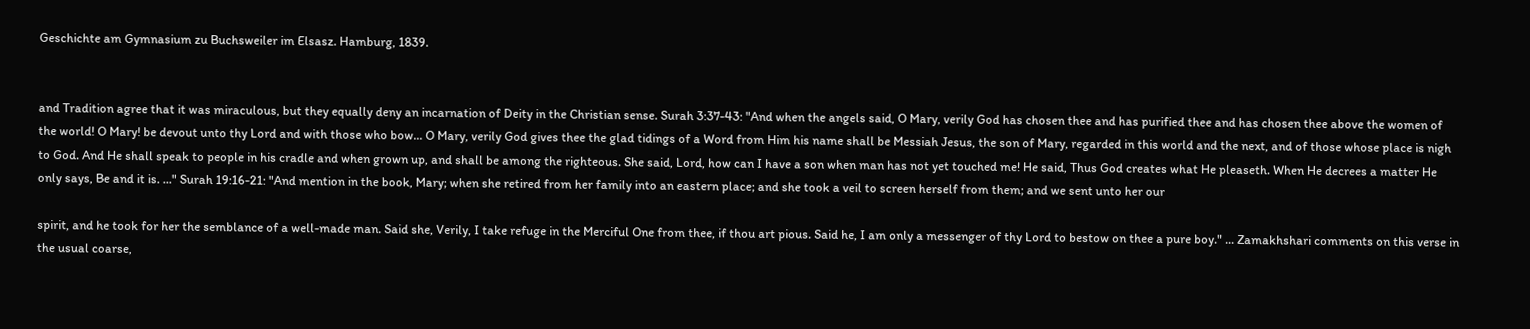Geschichte am Gymnasium zu Buchsweiler im Elsasz. Hamburg, 1839.


and Tradition agree that it was miraculous, but they equally deny an incarnation of Deity in the Christian sense. Surah 3:37-43: "And when the angels said, O Mary, verily God has chosen thee and has purified thee and has chosen thee above the women of the world! O Mary! be devout unto thy Lord and with those who bow... O Mary, verily God gives thee the glad tidings of a Word from Him his name shall be Messiah Jesus, the son of Mary, regarded in this world and the next, and of those whose place is nigh to God. And He shall speak to people in his cradle and when grown up, and shall be among the righteous. She said, Lord, how can I have a son when man has not yet touched me! He said, Thus God creates what He pleaseth. When He decrees a matter He only says, Be and it is. ..." Surah 19:16-21: "And mention in the book, Mary; when she retired from her family into an eastern place; and she took a veil to screen herself from them; and we sent unto her our

spirit, and he took for her the semblance of a well-made man. Said she, Verily, I take refuge in the Merciful One from thee, if thou art pious. Said he, I am only a messenger of thy Lord to bestow on thee a pure boy." ... Zamakhshari comments on this verse in the usual coarse,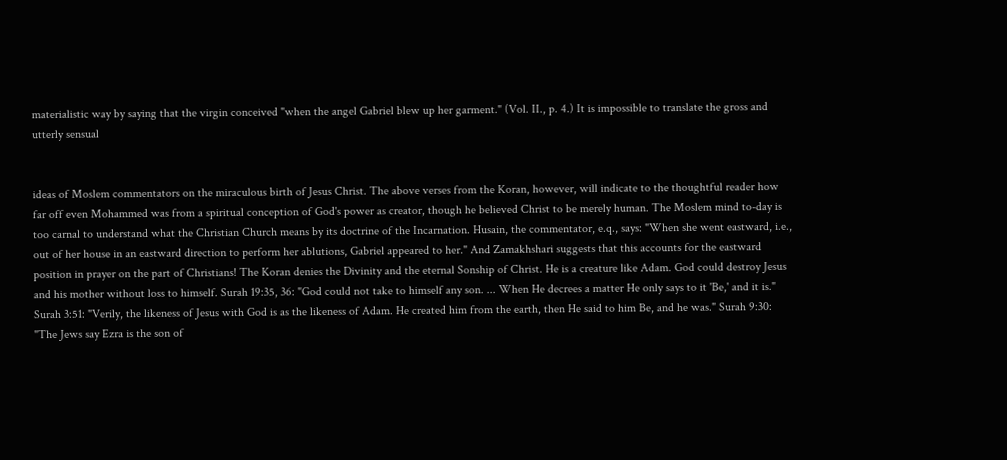materialistic way by saying that the virgin conceived "when the angel Gabriel blew up her garment." (Vol. II., p. 4.) It is impossible to translate the gross and utterly sensual


ideas of Moslem commentators on the miraculous birth of Jesus Christ. The above verses from the Koran, however, will indicate to the thoughtful reader how far off even Mohammed was from a spiritual conception of God's power as creator, though he believed Christ to be merely human. The Moslem mind to-day is too carnal to understand what the Christian Church means by its doctrine of the Incarnation. Husain, the commentator, e.q., says: "When she went eastward, i.e., out of her house in an eastward direction to perform her ablutions, Gabriel appeared to her." And Zamakhshari suggests that this accounts for the eastward position in prayer on the part of Christians! The Koran denies the Divinity and the eternal Sonship of Christ. He is a creature like Adam. God could destroy Jesus and his mother without loss to himself. Surah 19:35, 36: "God could not take to himself any son. ... When He decrees a matter He only says to it 'Be,' and it is." Surah 3:51: "Verily, the likeness of Jesus with God is as the likeness of Adam. He created him from the earth, then He said to him Be, and he was." Surah 9:30: "The Jews say Ezra is the son of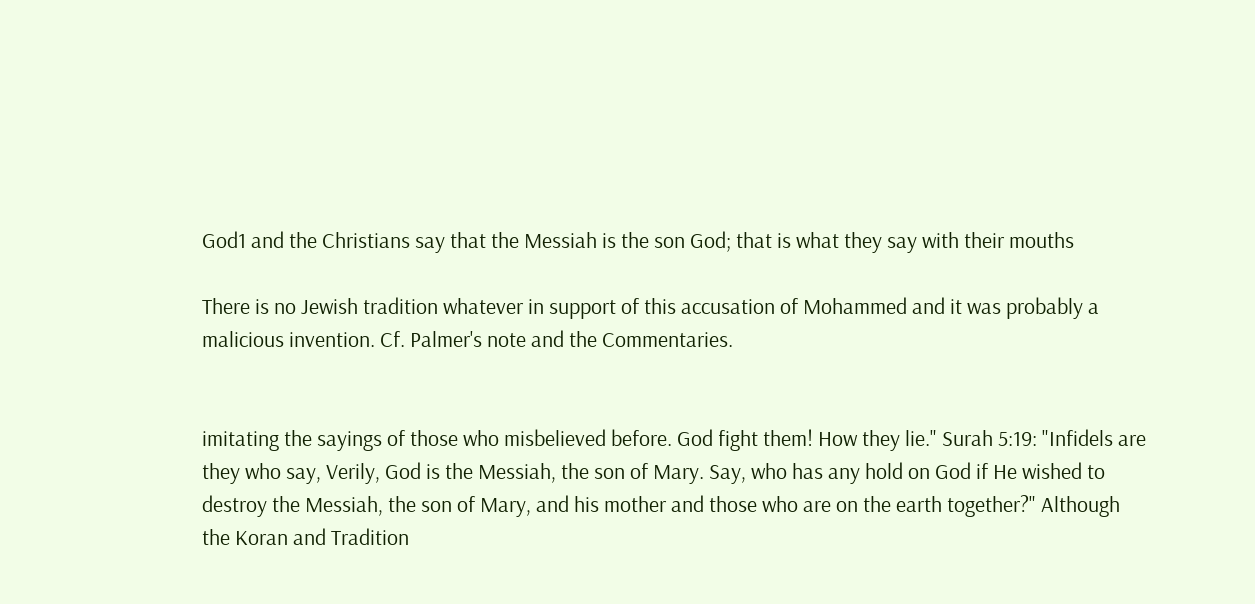God1 and the Christians say that the Messiah is the son God; that is what they say with their mouths

There is no Jewish tradition whatever in support of this accusation of Mohammed and it was probably a malicious invention. Cf. Palmer's note and the Commentaries.


imitating the sayings of those who misbelieved before. God fight them! How they lie." Surah 5:19: "Infidels are they who say, Verily, God is the Messiah, the son of Mary. Say, who has any hold on God if He wished to destroy the Messiah, the son of Mary, and his mother and those who are on the earth together?" Although the Koran and Tradition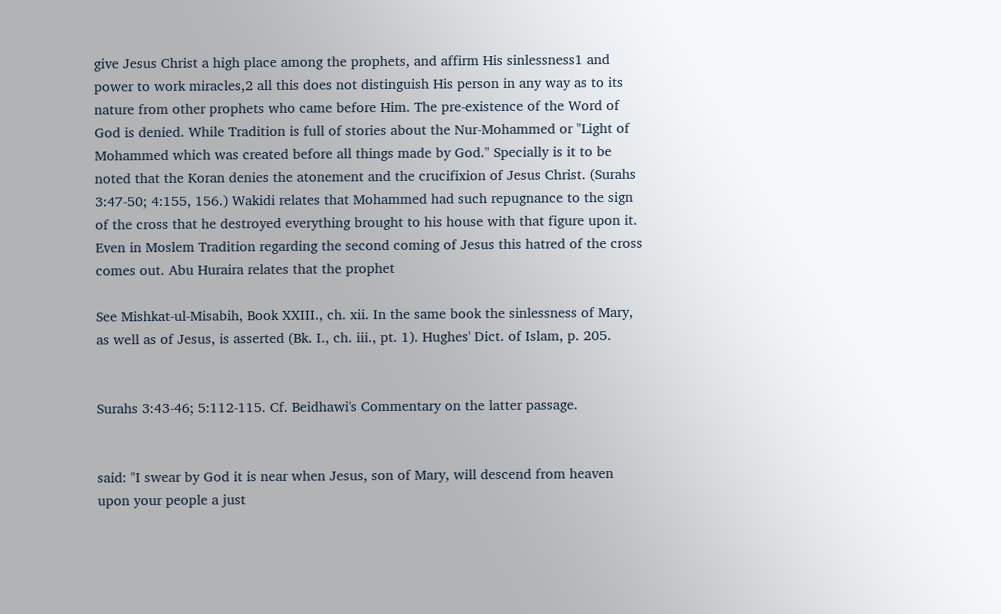give Jesus Christ a high place among the prophets, and affirm His sinlessness1 and power to work miracles,2 all this does not distinguish His person in any way as to its nature from other prophets who came before Him. The pre-existence of the Word of God is denied. While Tradition is full of stories about the Nur-Mohammed or "Light of Mohammed which was created before all things made by God." Specially is it to be noted that the Koran denies the atonement and the crucifixion of Jesus Christ. (Surahs 3:47-50; 4:155, 156.) Wakidi relates that Mohammed had such repugnance to the sign of the cross that he destroyed everything brought to his house with that figure upon it. Even in Moslem Tradition regarding the second coming of Jesus this hatred of the cross comes out. Abu Huraira relates that the prophet

See Mishkat-ul-Misabih, Book XXIII., ch. xii. In the same book the sinlessness of Mary, as well as of Jesus, is asserted (Bk. I., ch. iii., pt. 1). Hughes' Dict. of Islam, p. 205.


Surahs 3:43-46; 5:112-115. Cf. Beidhawi's Commentary on the latter passage.


said: "I swear by God it is near when Jesus, son of Mary, will descend from heaven upon your people a just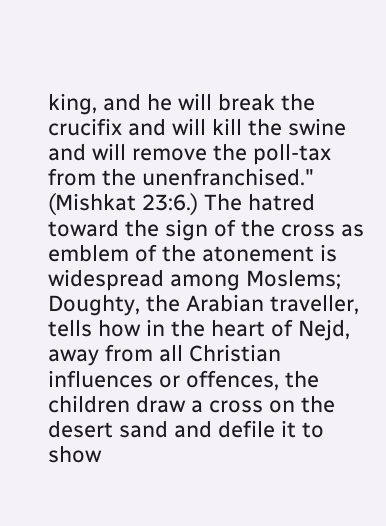king, and he will break the crucifix and will kill the swine and will remove the poll-tax from the unenfranchised." (Mishkat 23:6.) The hatred toward the sign of the cross as emblem of the atonement is widespread among Moslems; Doughty, the Arabian traveller, tells how in the heart of Nejd, away from all Christian influences or offences, the children draw a cross on the desert sand and defile it to show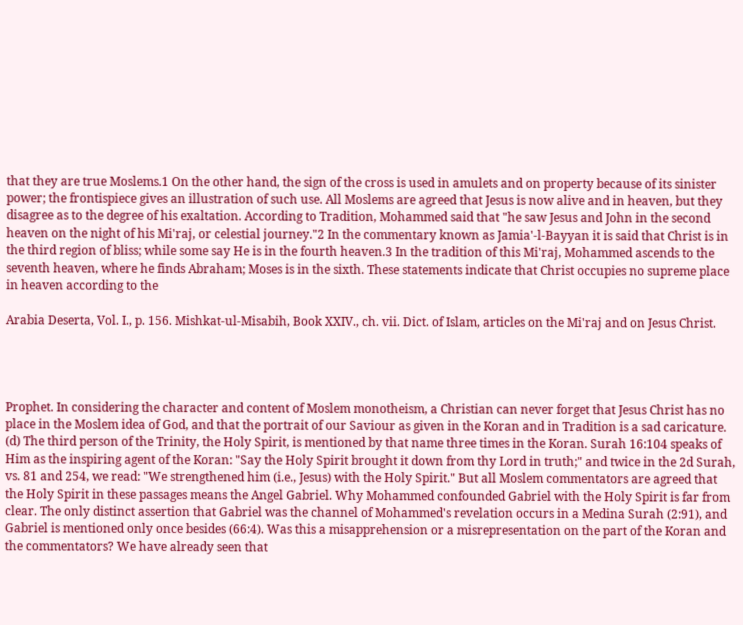that they are true Moslems.1 On the other hand, the sign of the cross is used in amulets and on property because of its sinister power; the frontispiece gives an illustration of such use. All Moslems are agreed that Jesus is now alive and in heaven, but they disagree as to the degree of his exaltation. According to Tradition, Mohammed said that "he saw Jesus and John in the second heaven on the night of his Mi'raj, or celestial journey."2 In the commentary known as Jamia'-l-Bayyan it is said that Christ is in the third region of bliss; while some say He is in the fourth heaven.3 In the tradition of this Mi'raj, Mohammed ascends to the seventh heaven, where he finds Abraham; Moses is in the sixth. These statements indicate that Christ occupies no supreme place in heaven according to the

Arabia Deserta, Vol. I., p. 156. Mishkat-ul-Misabih, Book XXIV., ch. vii. Dict. of Islam, articles on the Mi'raj and on Jesus Christ.




Prophet. In considering the character and content of Moslem monotheism, a Christian can never forget that Jesus Christ has no place in the Moslem idea of God, and that the portrait of our Saviour as given in the Koran and in Tradition is a sad caricature. (d) The third person of the Trinity, the Holy Spirit, is mentioned by that name three times in the Koran. Surah 16:104 speaks of Him as the inspiring agent of the Koran: "Say the Holy Spirit brought it down from thy Lord in truth;" and twice in the 2d Surah, vs. 81 and 254, we read: "We strengthened him (i.e., Jesus) with the Holy Spirit." But all Moslem commentators are agreed that the Holy Spirit in these passages means the Angel Gabriel. Why Mohammed confounded Gabriel with the Holy Spirit is far from clear. The only distinct assertion that Gabriel was the channel of Mohammed's revelation occurs in a Medina Surah (2:91), and Gabriel is mentioned only once besides (66:4). Was this a misapprehension or a misrepresentation on the part of the Koran and the commentators? We have already seen that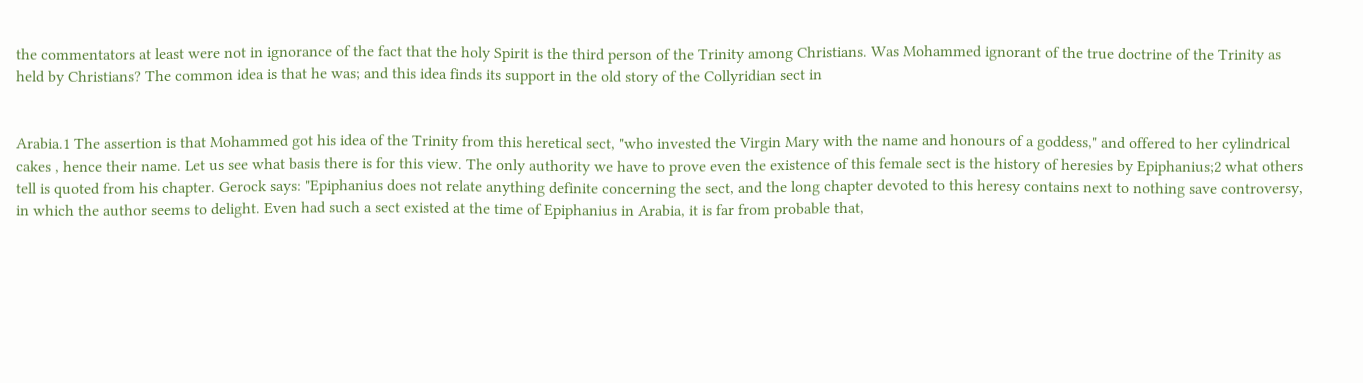the commentators at least were not in ignorance of the fact that the holy Spirit is the third person of the Trinity among Christians. Was Mohammed ignorant of the true doctrine of the Trinity as held by Christians? The common idea is that he was; and this idea finds its support in the old story of the Collyridian sect in


Arabia.1 The assertion is that Mohammed got his idea of the Trinity from this heretical sect, "who invested the Virgin Mary with the name and honours of a goddess," and offered to her cylindrical cakes , hence their name. Let us see what basis there is for this view. The only authority we have to prove even the existence of this female sect is the history of heresies by Epiphanius;2 what others tell is quoted from his chapter. Gerock says: "Epiphanius does not relate anything definite concerning the sect, and the long chapter devoted to this heresy contains next to nothing save controversy, in which the author seems to delight. Even had such a sect existed at the time of Epiphanius in Arabia, it is far from probable that,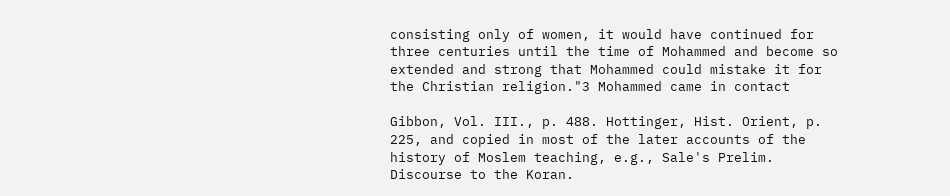consisting only of women, it would have continued for three centuries until the time of Mohammed and become so extended and strong that Mohammed could mistake it for the Christian religion."3 Mohammed came in contact

Gibbon, Vol. III., p. 488. Hottinger, Hist. Orient, p. 225, and copied in most of the later accounts of the history of Moslem teaching, e.g., Sale's Prelim. Discourse to the Koran.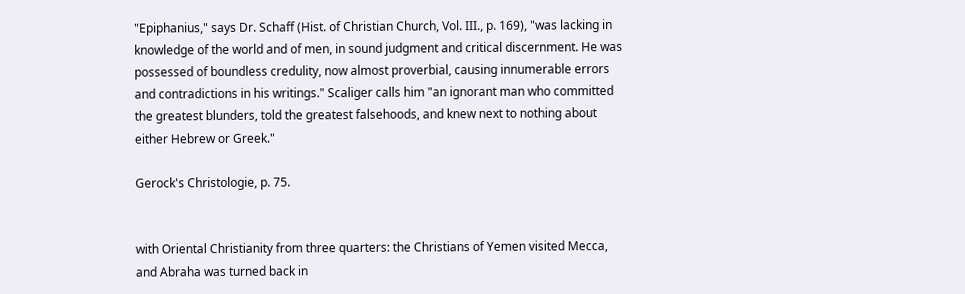"Epiphanius," says Dr. Schaff (Hist. of Christian Church, Vol. III., p. 169), "was lacking in knowledge of the world and of men, in sound judgment and critical discernment. He was possessed of boundless credulity, now almost proverbial, causing innumerable errors and contradictions in his writings." Scaliger calls him "an ignorant man who committed the greatest blunders, told the greatest falsehoods, and knew next to nothing about either Hebrew or Greek."

Gerock's Christologie, p. 75.


with Oriental Christianity from three quarters: the Christians of Yemen visited Mecca, and Abraha was turned back in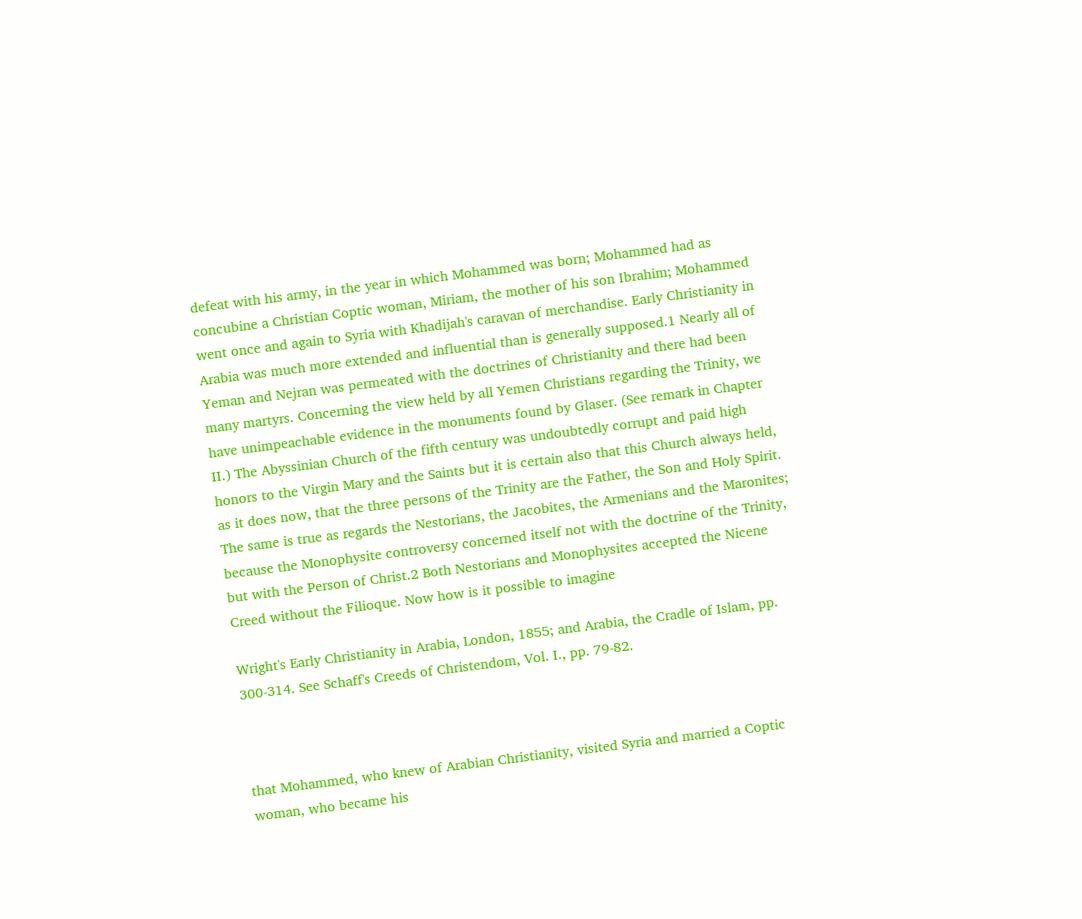defeat with his army, in the year in which Mohammed was born; Mohammed had as concubine a Christian Coptic woman, Miriam, the mother of his son Ibrahim; Mohammed went once and again to Syria with Khadijah's caravan of merchandise. Early Christianity in Arabia was much more extended and influential than is generally supposed.1 Nearly all of Yeman and Nejran was permeated with the doctrines of Christianity and there had been many martyrs. Concerning the view held by all Yemen Christians regarding the Trinity, we have unimpeachable evidence in the monuments found by Glaser. (See remark in Chapter II.) The Abyssinian Church of the fifth century was undoubtedly corrupt and paid high honors to the Virgin Mary and the Saints but it is certain also that this Church always held, as it does now, that the three persons of the Trinity are the Father, the Son and Holy Spirit. The same is true as regards the Nestorians, the Jacobites, the Armenians and the Maronites; because the Monophysite controversy concerned itself not with the doctrine of the Trinity, but with the Person of Christ.2 Both Nestorians and Monophysites accepted the Nicene Creed without the Filioque. Now how is it possible to imagine

Wright's Early Christianity in Arabia, London, 1855; and Arabia, the Cradle of Islam, pp. 300-314. See Schaff's Creeds of Christendom, Vol. I., pp. 79-82.



that Mohammed, who knew of Arabian Christianity, visited Syria and married a Coptic woman, who became his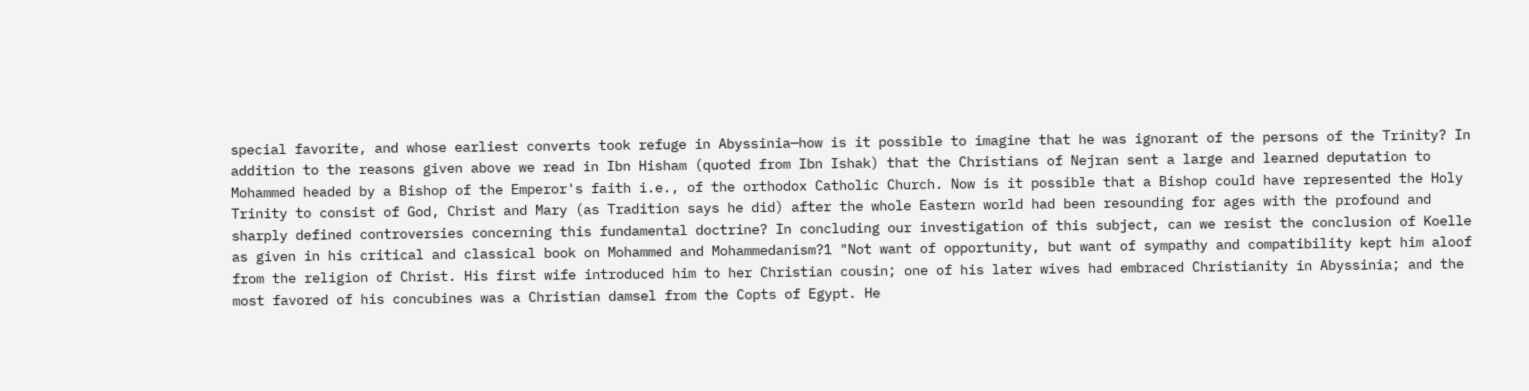special favorite, and whose earliest converts took refuge in Abyssinia—how is it possible to imagine that he was ignorant of the persons of the Trinity? In addition to the reasons given above we read in Ibn Hisham (quoted from Ibn Ishak) that the Christians of Nejran sent a large and learned deputation to Mohammed headed by a Bishop of the Emperor's faith i.e., of the orthodox Catholic Church. Now is it possible that a Bishop could have represented the Holy Trinity to consist of God, Christ and Mary (as Tradition says he did) after the whole Eastern world had been resounding for ages with the profound and sharply defined controversies concerning this fundamental doctrine? In concluding our investigation of this subject, can we resist the conclusion of Koelle as given in his critical and classical book on Mohammed and Mohammedanism?1 "Not want of opportunity, but want of sympathy and compatibility kept him aloof from the religion of Christ. His first wife introduced him to her Christian cousin; one of his later wives had embraced Christianity in Abyssinia; and the most favored of his concubines was a Christian damsel from the Copts of Egypt. He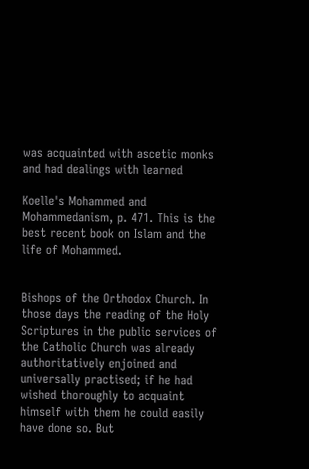was acquainted with ascetic monks and had dealings with learned

Koelle's Mohammed and Mohammedanism, p. 471. This is the best recent book on Islam and the life of Mohammed.


Bishops of the Orthodox Church. In those days the reading of the Holy Scriptures in the public services of the Catholic Church was already authoritatively enjoined and universally practised; if he had wished thoroughly to acquaint himself with them he could easily have done so. But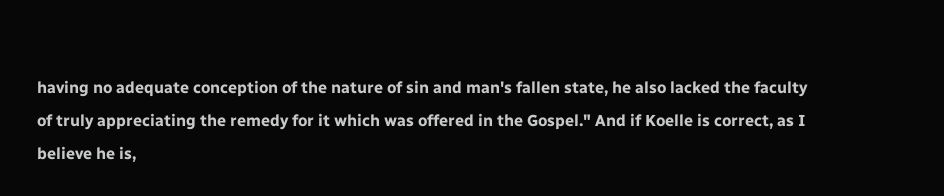having no adequate conception of the nature of sin and man's fallen state, he also lacked the faculty of truly appreciating the remedy for it which was offered in the Gospel." And if Koelle is correct, as I believe he is,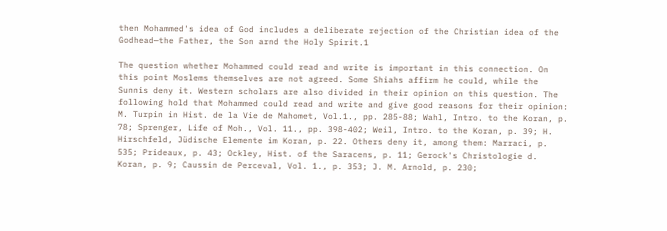then Mohammed's idea of God includes a deliberate rejection of the Christian idea of the Godhead—the Father, the Son arnd the Holy Spirit.1

The question whether Mohammed could read and write is important in this connection. On this point Moslems themselves are not agreed. Some Shiahs affirm he could, while the Sunnis deny it. Western scholars are also divided in their opinion on this question. The following hold that Mohammed could read and write and give good reasons for their opinion: M. Turpin in Hist. de la Vie de Mahomet, Vol.1., pp. 285-88; Wahl, Intro. to the Koran, p. 78; Sprenger, Life of Moh., Vol. 11., pp. 398-402; Weil, Intro. to the Koran, p. 39; H. Hirschfeld, Jüdische Elemente im Koran, p. 22. Others deny it, among them: Marraci, p. 535; Prideaux, p. 43; Ockley, Hist. of the Saracens, p. 11; Gerock's Christologie d. Koran, p. 9; Caussin de Perceval, Vol. 1., p. 353; J. M. Arnold, p. 230;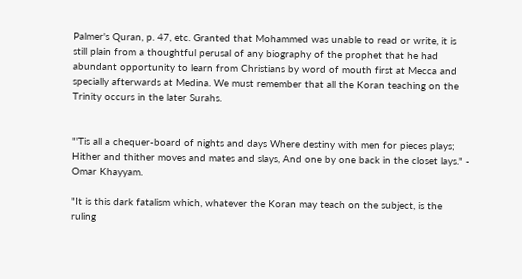Palmer's Quran, p. 47, etc. Granted that Mohammed was unable to read or write, it is still plain from a thoughtful perusal of any biography of the prophet that he had abundant opportunity to learn from Christians by word of mouth first at Mecca and specially afterwards at Medina. We must remember that all the Koran teaching on the Trinity occurs in the later Surahs.


"'Tis all a chequer-board of nights and days Where destiny with men for pieces plays; Hither and thither moves and mates and slays, And one by one back in the closet lays." - Omar Khayyam.

"It is this dark fatalism which, whatever the Koran may teach on the subject, is the ruling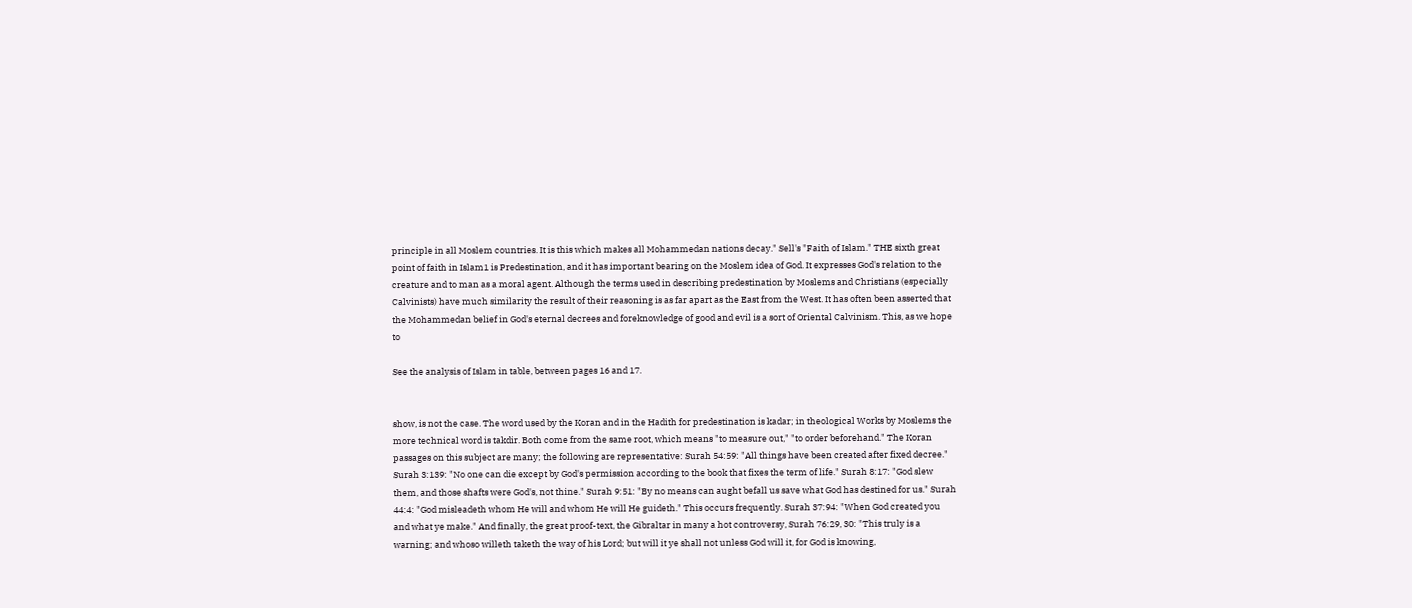principle in all Moslem countries. It is this which makes all Mohammedan nations decay." Sell's "Faith of Islam." THE sixth great point of faith in Islam1 is Predestination, and it has important bearing on the Moslem idea of God. It expresses God's relation to the creature and to man as a moral agent. Although the terms used in describing predestination by Moslems and Christians (especially Calvinists) have much similarity the result of their reasoning is as far apart as the East from the West. It has often been asserted that the Mohammedan belief in God's eternal decrees and foreknowledge of good and evil is a sort of Oriental Calvinism. This, as we hope to

See the analysis of Islam in table, between pages 16 and 17.


show, is not the case. The word used by the Koran and in the Hadith for predestination is kadar; in theological Works by Moslems the more technical word is takdir. Both come from the same root, which means "to measure out," "to order beforehand." The Koran passages on this subject are many; the following are representative: Surah 54:59: "All things have been created after fixed decree." Surah 3:139: "No one can die except by God's permission according to the book that fixes the term of life." Surah 8:17: "God slew them, and those shafts were God's, not thine." Surah 9:51: "By no means can aught befall us save what God has destined for us." Surah 44:4: "God misleadeth whom He will and whom He will He guideth." This occurs frequently. Surah 37:94: "When God created you and what ye make." And finally, the great proof-text, the Gibraltar in many a hot controversy, Surah 76:29, 30: "This truly is a warning; and whoso willeth taketh the way of his Lord; but will it ye shall not unless God will it, for God is knowing,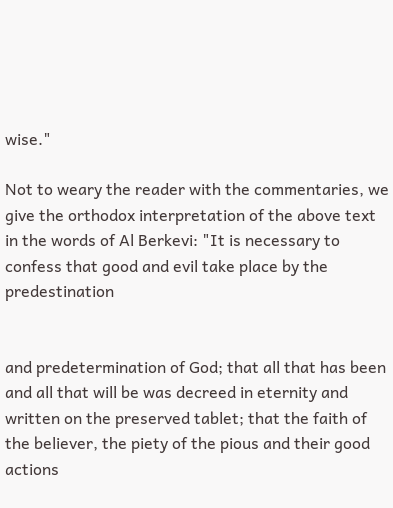wise."

Not to weary the reader with the commentaries, we give the orthodox interpretation of the above text in the words of Al Berkevi: "It is necessary to confess that good and evil take place by the predestination


and predetermination of God; that all that has been and all that will be was decreed in eternity and written on the preserved tablet; that the faith of the believer, the piety of the pious and their good actions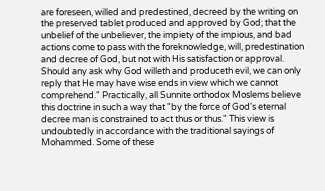are foreseen, willed and predestined, decreed by the writing on the preserved tablet produced and approved by God; that the unbelief of the unbeliever, the impiety of the impious, and bad actions come to pass with the foreknowledge, will, predestination and decree of God, but not with His satisfaction or approval. Should any ask why God willeth and produceth evil, we can only reply that He may have wise ends in view which we cannot comprehend." Practically, all Sunnite orthodox Moslems believe this doctrine in such a way that "by the force of God's eternal decree man is constrained to act thus or thus." This view is undoubtedly in accordance with the traditional sayings of Mohammed. Some of these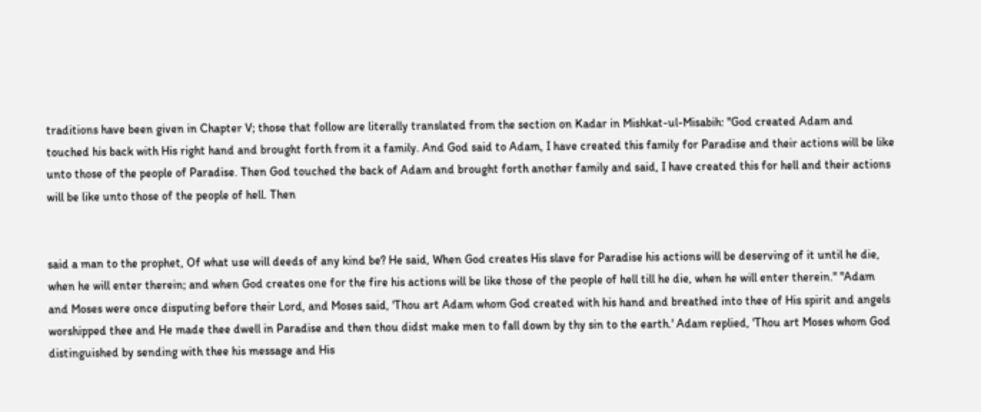traditions have been given in Chapter V; those that follow are literally translated from the section on Kadar in Mishkat-ul-Misabih: "God created Adam and touched his back with His right hand and brought forth from it a family. And God said to Adam, I have created this family for Paradise and their actions will be like unto those of the people of Paradise. Then God touched the back of Adam and brought forth another family and said, I have created this for hell and their actions will be like unto those of the people of hell. Then


said a man to the prophet, Of what use will deeds of any kind be? He said, When God creates His slave for Paradise his actions will be deserving of it until he die, when he will enter therein; and when God creates one for the fire his actions will be like those of the people of hell till he die, when he will enter therein." "Adam and Moses were once disputing before their Lord, and Moses said, 'Thou art Adam whom God created with his hand and breathed into thee of His spirit and angels worshipped thee and He made thee dwell in Paradise and then thou didst make men to fall down by thy sin to the earth.' Adam replied, 'Thou art Moses whom God distinguished by sending with thee his message and His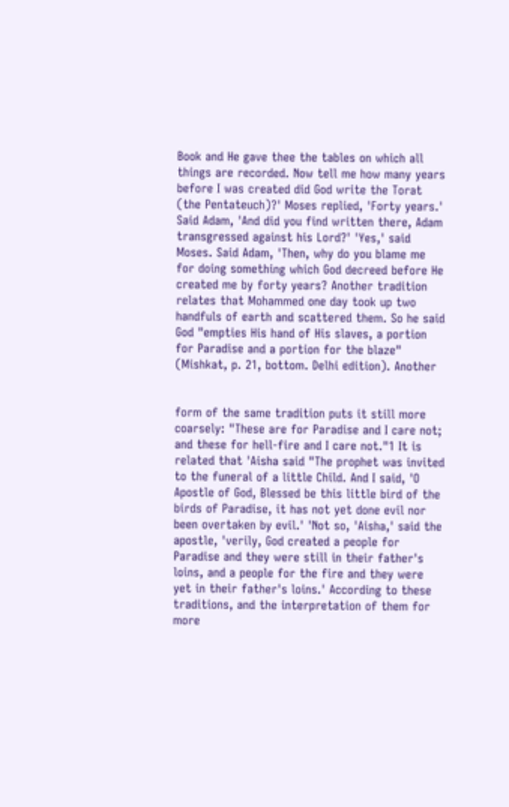Book and He gave thee the tables on which all things are recorded. Now tell me how many years before I was created did God write the Torat (the Pentateuch)?' Moses replied, 'Forty years.' Said Adam, 'And did you find written there, Adam transgressed against his Lord?' 'Yes,' said Moses. Said Adam, 'Then, why do you blame me for doing something which God decreed before He created me by forty years? Another tradition relates that Mohammed one day took up two handfuls of earth and scattered them. So he said God "empties His hand of His slaves, a portion for Paradise and a portion for the blaze" (Mishkat, p. 21, bottom. Delhi edition). Another


form of the same tradition puts it still more coarsely: "These are for Paradise and I care not; and these for hell-fire and I care not."1 It is related that 'Aisha said "The prophet was invited to the funeral of a little Child. And I said, 'O Apostle of God, Blessed be this little bird of the birds of Paradise, it has not yet done evil nor been overtaken by evil.' 'Not so, 'Aisha,' said the apostle, 'verily, God created a people for Paradise and they were still in their father's loins, and a people for the fire and they were yet in their father's loins.' According to these traditions, and the interpretation of them for more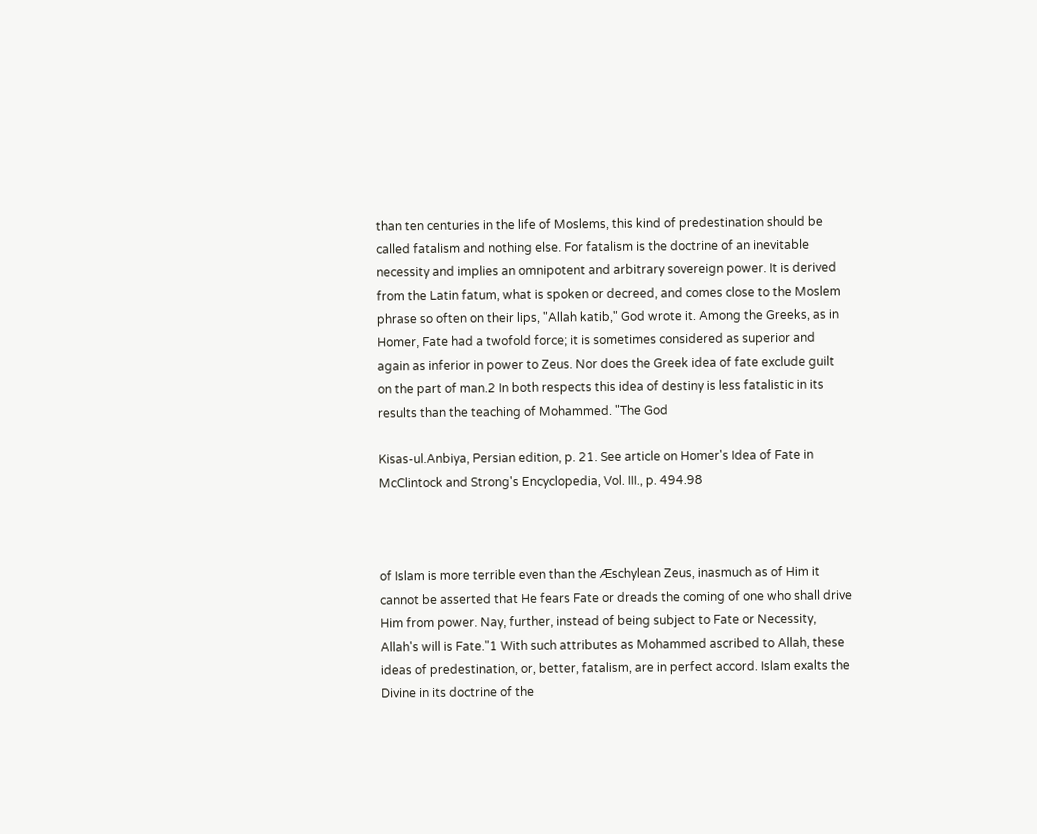than ten centuries in the life of Moslems, this kind of predestination should be called fatalism and nothing else. For fatalism is the doctrine of an inevitable necessity and implies an omnipotent and arbitrary sovereign power. It is derived from the Latin fatum, what is spoken or decreed, and comes close to the Moslem phrase so often on their lips, "Allah katib," God wrote it. Among the Greeks, as in Homer, Fate had a twofold force; it is sometimes considered as superior and again as inferior in power to Zeus. Nor does the Greek idea of fate exclude guilt on the part of man.2 In both respects this idea of destiny is less fatalistic in its results than the teaching of Mohammed. "The God

Kisas-ul.Anbiya, Persian edition, p. 21. See article on Homer's Idea of Fate in McClintock and Strong's Encyclopedia, Vol. III., p. 494.98



of Islam is more terrible even than the Æschylean Zeus, inasmuch as of Him it cannot be asserted that He fears Fate or dreads the coming of one who shall drive Him from power. Nay, further, instead of being subject to Fate or Necessity, Allah's will is Fate."1 With such attributes as Mohammed ascribed to Allah, these ideas of predestination, or, better, fatalism, are in perfect accord. Islam exalts the Divine in its doctrine of the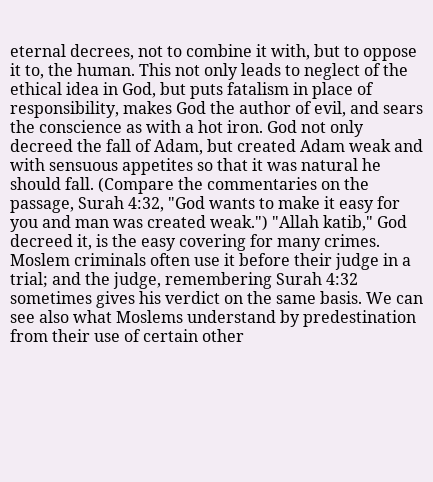eternal decrees, not to combine it with, but to oppose it to, the human. This not only leads to neglect of the ethical idea in God, but puts fatalism in place of responsibility, makes God the author of evil, and sears the conscience as with a hot iron. God not only decreed the fall of Adam, but created Adam weak and with sensuous appetites so that it was natural he should fall. (Compare the commentaries on the passage, Surah 4:32, "God wants to make it easy for you and man was created weak.") "Allah katib," God decreed it, is the easy covering for many crimes. Moslem criminals often use it before their judge in a trial; and the judge, remembering Surah 4:32 sometimes gives his verdict on the same basis. We can see also what Moslems understand by predestination from their use of certain other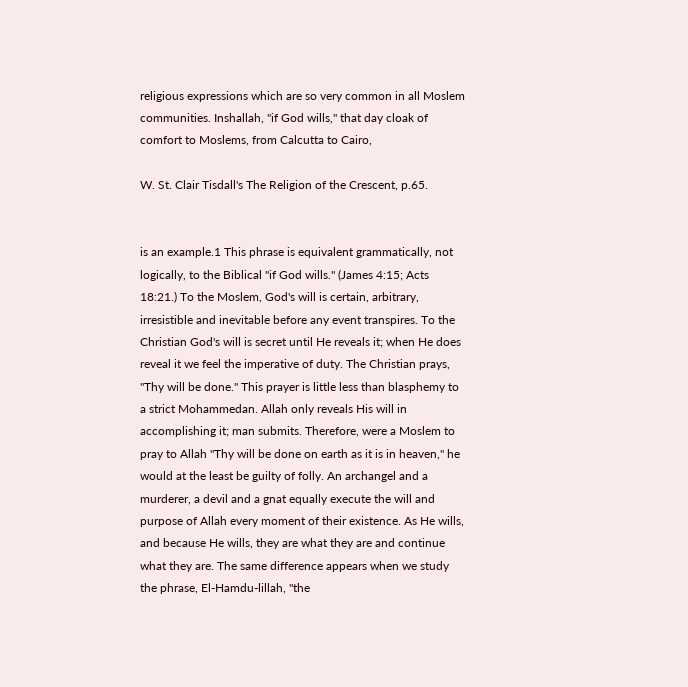religious expressions which are so very common in all Moslem communities. Inshallah, "if God wills," that day cloak of comfort to Moslems, from Calcutta to Cairo,

W. St. Clair Tisdall's The Religion of the Crescent, p.65.


is an example.1 This phrase is equivalent grammatically, not logically, to the Biblical "if God wills." (James 4:15; Acts 18:21.) To the Moslem, God's will is certain, arbitrary, irresistible and inevitable before any event transpires. To the Christian God's will is secret until He reveals it; when He does reveal it we feel the imperative of duty. The Christian prays, "Thy will be done." This prayer is little less than blasphemy to a strict Mohammedan. Allah only reveals His will in accomplishing it; man submits. Therefore, were a Moslem to pray to Allah "Thy will be done on earth as it is in heaven," he would at the least be guilty of folly. An archangel and a murderer, a devil and a gnat equally execute the will and purpose of Allah every moment of their existence. As He wills, and because He wills, they are what they are and continue what they are. The same difference appears when we study the phrase, El-Hamdu-lillah, "the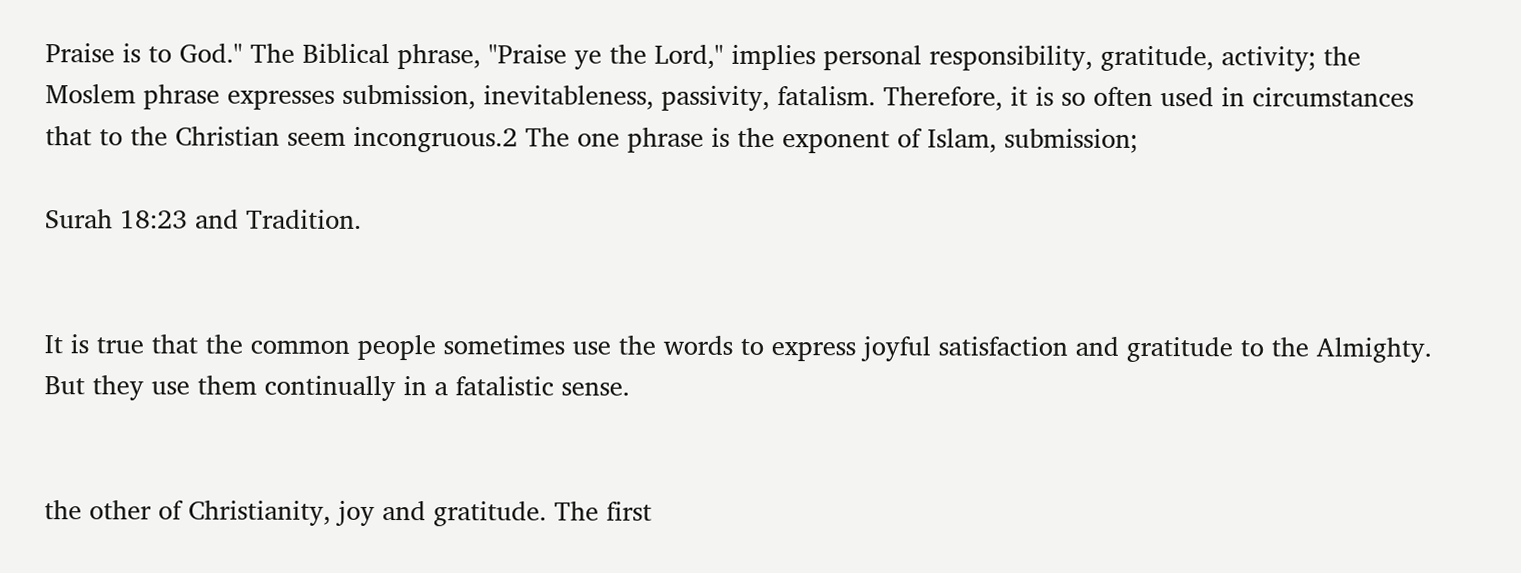Praise is to God." The Biblical phrase, "Praise ye the Lord," implies personal responsibility, gratitude, activity; the Moslem phrase expresses submission, inevitableness, passivity, fatalism. Therefore, it is so often used in circumstances that to the Christian seem incongruous.2 The one phrase is the exponent of Islam, submission;

Surah 18:23 and Tradition.


It is true that the common people sometimes use the words to express joyful satisfaction and gratitude to the Almighty. But they use them continually in a fatalistic sense.


the other of Christianity, joy and gratitude. The first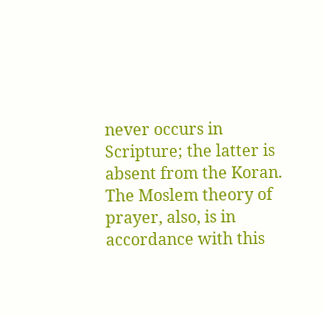never occurs in Scripture; the latter is absent from the Koran. The Moslem theory of prayer, also, is in accordance with this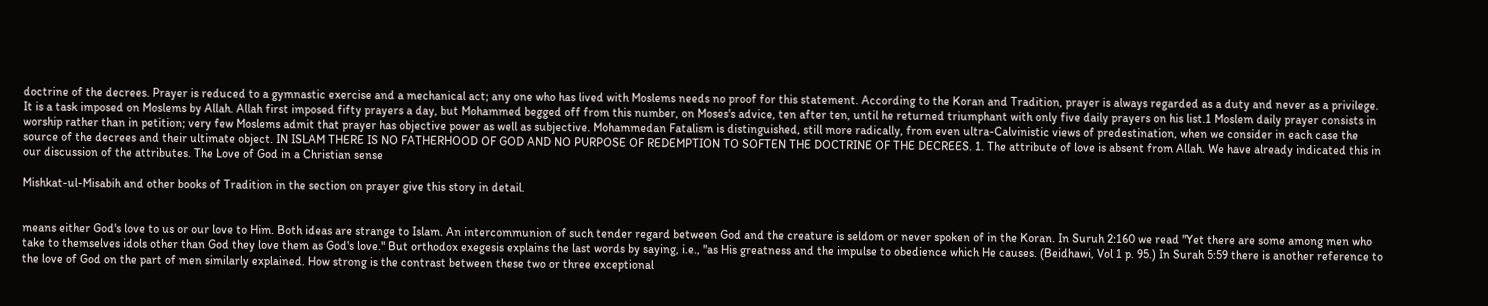doctrine of the decrees. Prayer is reduced to a gymnastic exercise and a mechanical act; any one who has lived with Moslems needs no proof for this statement. According to the Koran and Tradition, prayer is always regarded as a duty and never as a privilege. It is a task imposed on Moslems by Allah. Allah first imposed fifty prayers a day, but Mohammed begged off from this number, on Moses's advice, ten after ten, until he returned triumphant with only five daily prayers on his list.1 Moslem daily prayer consists in worship rather than in petition; very few Moslems admit that prayer has objective power as well as subjective. Mohammedan Fatalism is distinguished, still more radically, from even ultra-Calvinistic views of predestination, when we consider in each case the source of the decrees and their ultimate object. IN ISLAM THERE IS NO FATHERHOOD OF GOD AND NO PURPOSE OF REDEMPTION TO SOFTEN THE DOCTRINE OF THE DECREES. 1. The attribute of love is absent from Allah. We have already indicated this in our discussion of the attributes. The Love of God in a Christian sense

Mishkat-ul-Misabih and other books of Tradition in the section on prayer give this story in detail.


means either God's love to us or our love to Him. Both ideas are strange to Islam. An intercommunion of such tender regard between God and the creature is seldom or never spoken of in the Koran. In Suruh 2:160 we read "Yet there are some among men who take to themselves idols other than God they love them as God's love." But orthodox exegesis explains the last words by saying, i.e., "as His greatness and the impulse to obedience which He causes. (Beidhawi, Vol 1 p. 95.) In Surah 5:59 there is another reference to the love of God on the part of men similarly explained. How strong is the contrast between these two or three exceptional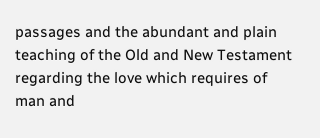passages and the abundant and plain teaching of the Old and New Testament regarding the love which requires of man and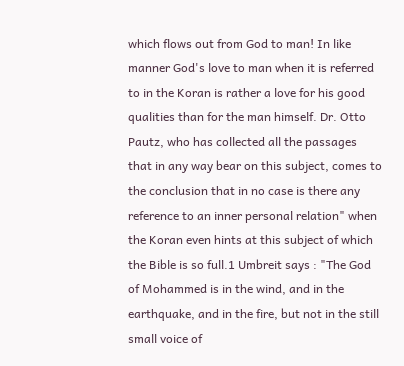which flows out from God to man! In like manner God's love to man when it is referred to in the Koran is rather a love for his good qualities than for the man himself. Dr. Otto Pautz, who has collected all the passages that in any way bear on this subject, comes to the conclusion that in no case is there any reference to an inner personal relation" when the Koran even hints at this subject of which the Bible is so full.1 Umbreit says : "The God of Mohammed is in the wind, and in the earthquake, and in the fire, but not in the still small voice of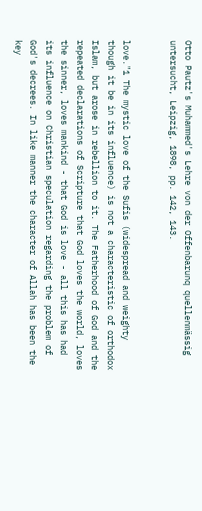Otto Pautz's Muhammed's Lehre von der Offenbarunq quellenmässig untersucht, Leipzig, 1898, pp. 142, 143.


love."1 The mystic love of the Sufis (widespread and weighty though it be in its influence) is not a characteristic of orthodox Islam, but arose in rebellion to it. The Fatherhood of God and the repeated declarations of Scripture that God loves the world, loves the sinner, loves mankind - that God is love - all this has had its influence on Christian speculation regarding the problem of God's decrees. In like manner the character of Allah has been the key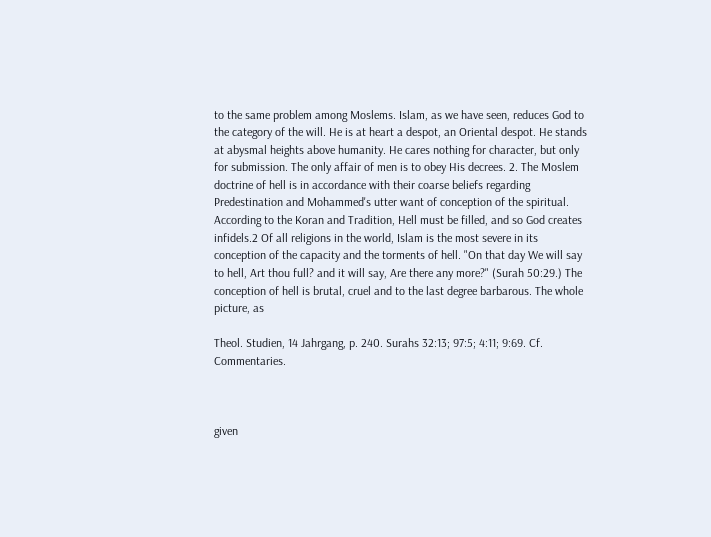to the same problem among Moslems. Islam, as we have seen, reduces God to the category of the will. He is at heart a despot, an Oriental despot. He stands at abysmal heights above humanity. He cares nothing for character, but only for submission. The only affair of men is to obey His decrees. 2. The Moslem doctrine of hell is in accordance with their coarse beliefs regarding Predestination and Mohammed's utter want of conception of the spiritual. According to the Koran and Tradition, Hell must be filled, and so God creates infidels.2 Of all religions in the world, Islam is the most severe in its conception of the capacity and the torments of hell. "On that day We will say to hell, Art thou full? and it will say, Are there any more?" (Surah 50:29.) The conception of hell is brutal, cruel and to the last degree barbarous. The whole picture, as

Theol. Studien, 14 Jahrgang, p. 240. Surahs 32:13; 97:5; 4:11; 9:69. Cf. Commentaries.



given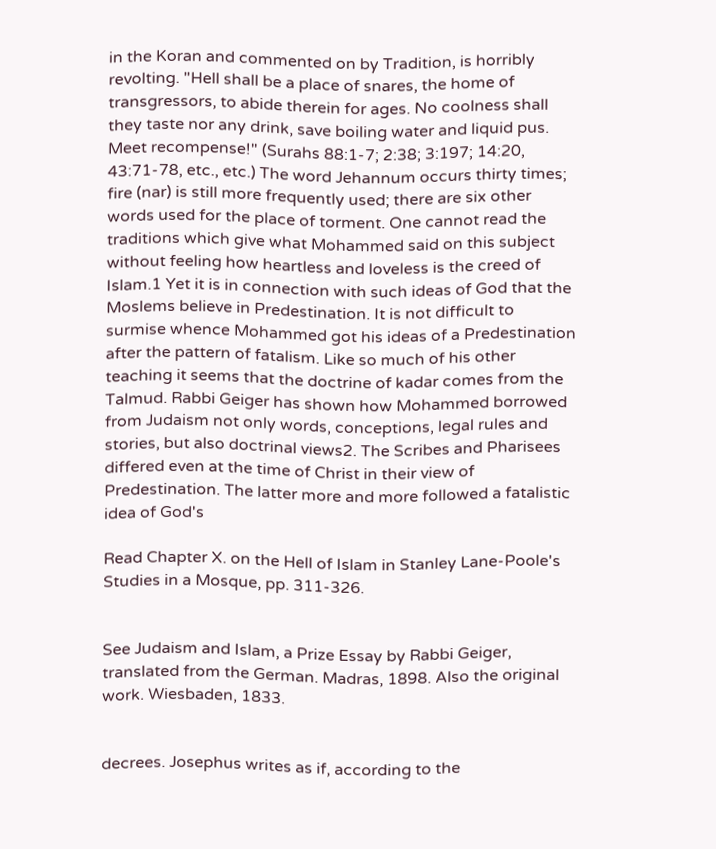in the Koran and commented on by Tradition, is horribly revolting. "Hell shall be a place of snares, the home of transgressors, to abide therein for ages. No coolness shall they taste nor any drink, save boiling water and liquid pus. Meet recompense!" (Surahs 88:1-7; 2:38; 3:197; 14:20, 43:71-78, etc., etc.) The word Jehannum occurs thirty times; fire (nar) is still more frequently used; there are six other words used for the place of torment. One cannot read the traditions which give what Mohammed said on this subject without feeling how heartless and loveless is the creed of Islam.1 Yet it is in connection with such ideas of God that the Moslems believe in Predestination. It is not difficult to surmise whence Mohammed got his ideas of a Predestination after the pattern of fatalism. Like so much of his other teaching it seems that the doctrine of kadar comes from the Talmud. Rabbi Geiger has shown how Mohammed borrowed from Judaism not only words, conceptions, legal rules and stories, but also doctrinal views2. The Scribes and Pharisees differed even at the time of Christ in their view of Predestination. The latter more and more followed a fatalistic idea of God's

Read Chapter X. on the Hell of Islam in Stanley Lane-Poole's Studies in a Mosque, pp. 311-326.


See Judaism and Islam, a Prize Essay by Rabbi Geiger, translated from the German. Madras, 1898. Also the original work. Wiesbaden, 1833.


decrees. Josephus writes as if, according to the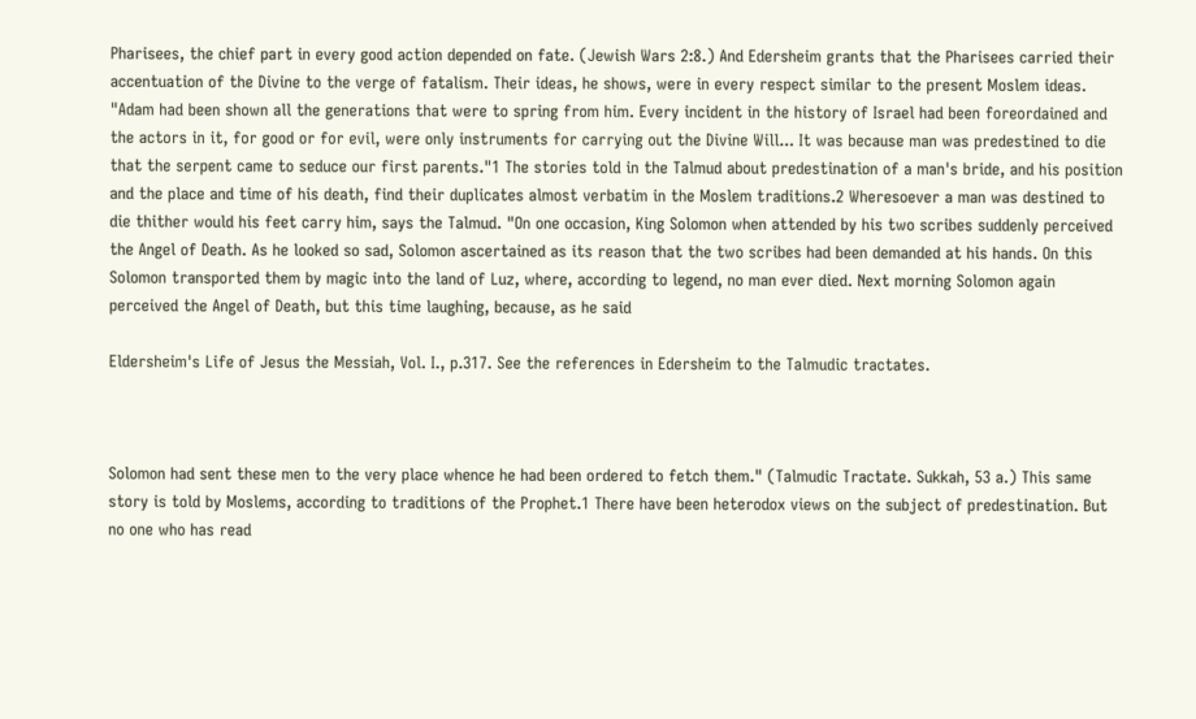Pharisees, the chief part in every good action depended on fate. (Jewish Wars 2:8.) And Edersheim grants that the Pharisees carried their accentuation of the Divine to the verge of fatalism. Their ideas, he shows, were in every respect similar to the present Moslem ideas. "Adam had been shown all the generations that were to spring from him. Every incident in the history of Israel had been foreordained and the actors in it, for good or for evil, were only instruments for carrying out the Divine Will... It was because man was predestined to die that the serpent came to seduce our first parents."1 The stories told in the Talmud about predestination of a man's bride, and his position and the place and time of his death, find their duplicates almost verbatim in the Moslem traditions.2 Wheresoever a man was destined to die thither would his feet carry him, says the Talmud. "On one occasion, King Solomon when attended by his two scribes suddenly perceived the Angel of Death. As he looked so sad, Solomon ascertained as its reason that the two scribes had been demanded at his hands. On this Solomon transported them by magic into the land of Luz, where, according to legend, no man ever died. Next morning Solomon again perceived the Angel of Death, but this time laughing, because, as he said

Eldersheim's Life of Jesus the Messiah, Vol. I., p.317. See the references in Edersheim to the Talmudic tractates.



Solomon had sent these men to the very place whence he had been ordered to fetch them." (Talmudic Tractate. Sukkah, 53 a.) This same story is told by Moslems, according to traditions of the Prophet.1 There have been heterodox views on the subject of predestination. But no one who has read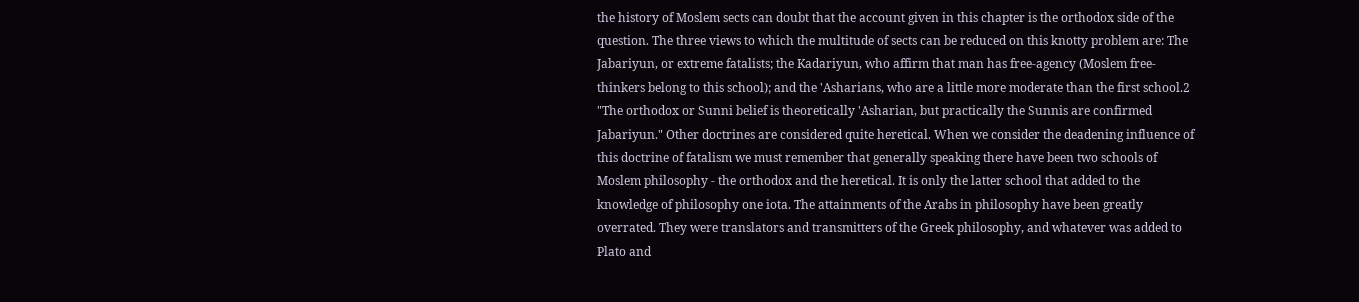the history of Moslem sects can doubt that the account given in this chapter is the orthodox side of the question. The three views to which the multitude of sects can be reduced on this knotty problem are: The Jabariyun, or extreme fatalists; the Kadariyun, who affirm that man has free-agency (Moslem free-thinkers belong to this school); and the 'Asharians, who are a little more moderate than the first school.2 "The orthodox or Sunni belief is theoretically 'Asharian, but practically the Sunnis are confirmed Jabariyun." Other doctrines are considered quite heretical. When we consider the deadening influence of this doctrine of fatalism we must remember that generally speaking there have been two schools of Moslem philosophy - the orthodox and the heretical. It is only the latter school that added to the knowledge of philosophy one iota. The attainments of the Arabs in philosophy have been greatly overrated. They were translators and transmitters of the Greek philosophy, and whatever was added to Plato and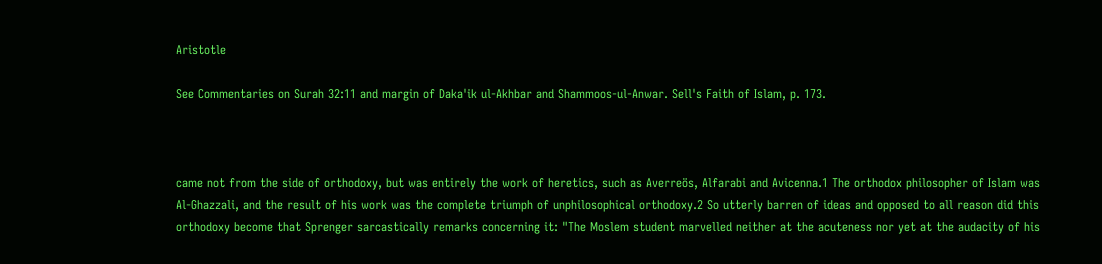Aristotle

See Commentaries on Surah 32:11 and margin of Daka'ik ul-Akhbar and Shammoos-ul-Anwar. Sell's Faith of Islam, p. 173.



came not from the side of orthodoxy, but was entirely the work of heretics, such as Averreös, Alfarabi and Avicenna.1 The orthodox philosopher of Islam was Al-Ghazzali, and the result of his work was the complete triumph of unphilosophical orthodoxy.2 So utterly barren of ideas and opposed to all reason did this orthodoxy become that Sprenger sarcastically remarks concerning it: "The Moslem student marvelled neither at the acuteness nor yet at the audacity of his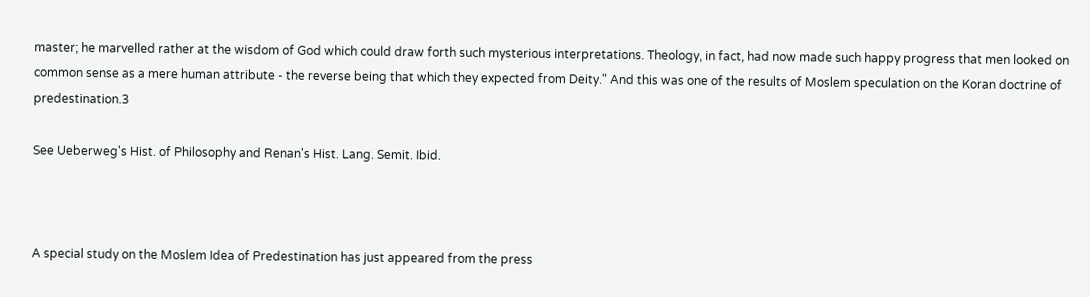master; he marvelled rather at the wisdom of God which could draw forth such mysterious interpretations. Theology, in fact, had now made such happy progress that men looked on common sense as a mere human attribute - the reverse being that which they expected from Deity." And this was one of the results of Moslem speculation on the Koran doctrine of predestination.3

See Ueberweg's Hist. of Philosophy and Renan's Hist. Lang. Semit. Ibid.



A special study on the Moslem Idea of Predestination has just appeared from the press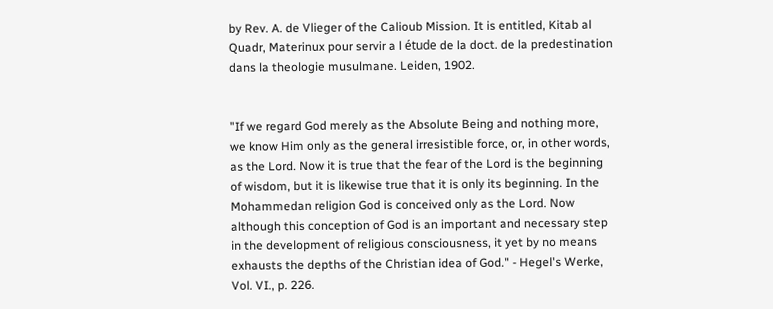by Rev. A. de Vlieger of the Calioub Mission. It is entitled, Kitab al Quadr, Materinux pour servir a l étude de la doct. de la predestination dans la theologie musulmane. Leiden, 1902.


"If we regard God merely as the Absolute Being and nothing more, we know Him only as the general irresistible force, or, in other words, as the Lord. Now it is true that the fear of the Lord is the beginning of wisdom, but it is likewise true that it is only its beginning. In the Mohammedan religion God is conceived only as the Lord. Now although this conception of God is an important and necessary step in the development of religious consciousness, it yet by no means exhausts the depths of the Christian idea of God." - Hegel's Werke, Vol. VI., p. 226.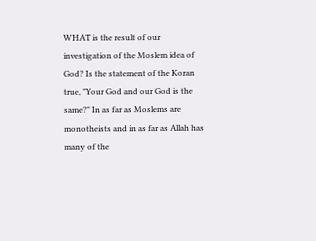WHAT is the result of our investigation of the Moslem idea of God? Is the statement of the Koran true, "Your God and our God is the same?" In as far as Moslems are monotheists and in as far as Allah has many of the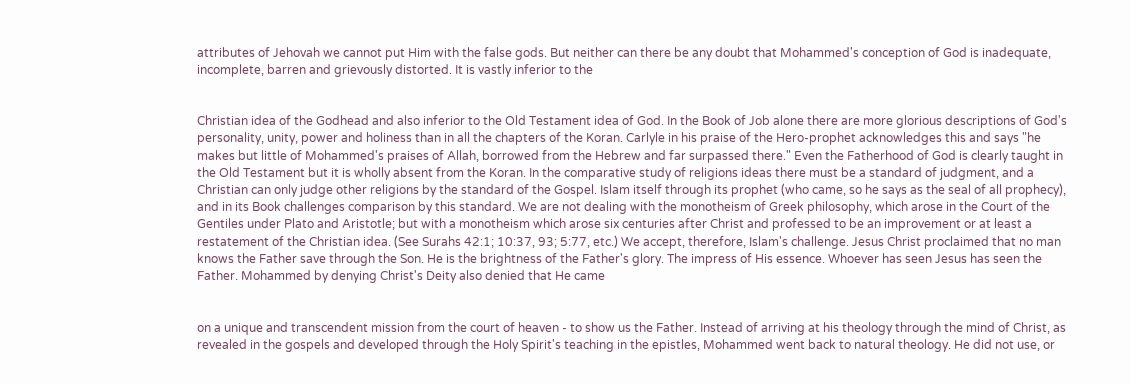attributes of Jehovah we cannot put Him with the false gods. But neither can there be any doubt that Mohammed's conception of God is inadequate, incomplete, barren and grievously distorted. It is vastly inferior to the


Christian idea of the Godhead and also inferior to the Old Testament idea of God. In the Book of Job alone there are more glorious descriptions of God's personality, unity, power and holiness than in all the chapters of the Koran. Carlyle in his praise of the Hero-prophet acknowledges this and says "he makes but little of Mohammed's praises of Allah, borrowed from the Hebrew and far surpassed there." Even the Fatherhood of God is clearly taught in the Old Testament but it is wholly absent from the Koran. In the comparative study of religions ideas there must be a standard of judgment, and a Christian can only judge other religions by the standard of the Gospel. Islam itself through its prophet (who came, so he says as the seal of all prophecy), and in its Book challenges comparison by this standard. We are not dealing with the monotheism of Greek philosophy, which arose in the Court of the Gentiles under Plato and Aristotle; but with a monotheism which arose six centuries after Christ and professed to be an improvement or at least a restatement of the Christian idea. (See Surahs 42:1; 10:37, 93; 5:77, etc.) We accept, therefore, Islam's challenge. Jesus Christ proclaimed that no man knows the Father save through the Son. He is the brightness of the Father's glory. The impress of His essence. Whoever has seen Jesus has seen the Father. Mohammed by denying Christ's Deity also denied that He came


on a unique and transcendent mission from the court of heaven - to show us the Father. Instead of arriving at his theology through the mind of Christ, as revealed in the gospels and developed through the Holy Spirit's teaching in the epistles, Mohammed went back to natural theology. He did not use, or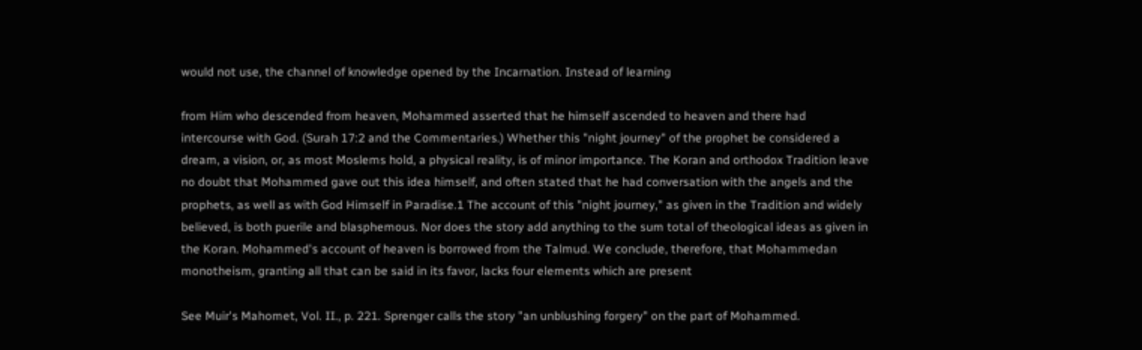would not use, the channel of knowledge opened by the Incarnation. Instead of learning

from Him who descended from heaven, Mohammed asserted that he himself ascended to heaven and there had intercourse with God. (Surah 17:2 and the Commentaries.) Whether this "night journey" of the prophet be considered a dream, a vision, or, as most Moslems hold, a physical reality, is of minor importance. The Koran and orthodox Tradition leave no doubt that Mohammed gave out this idea himself, and often stated that he had conversation with the angels and the prophets, as well as with God Himself in Paradise.1 The account of this "night journey," as given in the Tradition and widely believed, is both puerile and blasphemous. Nor does the story add anything to the sum total of theological ideas as given in the Koran. Mohammed's account of heaven is borrowed from the Talmud. We conclude, therefore, that Mohammedan monotheism, granting all that can be said in its favor, lacks four elements which are present

See Muir's Mahomet, Vol. II., p. 221. Sprenger calls the story "an unblushing forgery" on the part of Mohammed.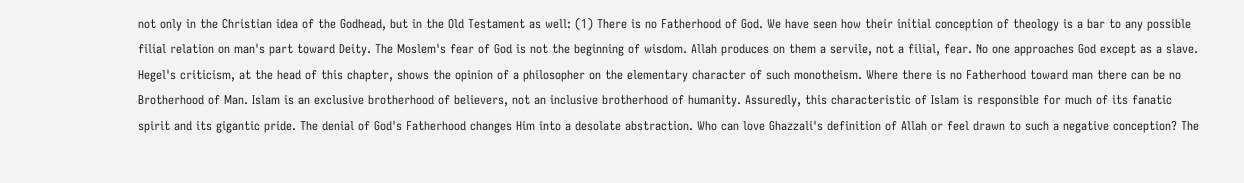not only in the Christian idea of the Godhead, but in the Old Testament as well: (1) There is no Fatherhood of God. We have seen how their initial conception of theology is a bar to any possible filial relation on man's part toward Deity. The Moslem's fear of God is not the beginning of wisdom. Allah produces on them a servile, not a filial, fear. No one approaches God except as a slave. Hegel's criticism, at the head of this chapter, shows the opinion of a philosopher on the elementary character of such monotheism. Where there is no Fatherhood toward man there can be no Brotherhood of Man. Islam is an exclusive brotherhood of believers, not an inclusive brotherhood of humanity. Assuredly, this characteristic of Islam is responsible for much of its fanatic spirit and its gigantic pride. The denial of God's Fatherhood changes Him into a desolate abstraction. Who can love Ghazzali's definition of Allah or feel drawn to such a negative conception? The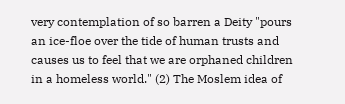very contemplation of so barren a Deity "pours an ice-floe over the tide of human trusts and causes us to feel that we are orphaned children in a homeless world." (2) The Moslem idea of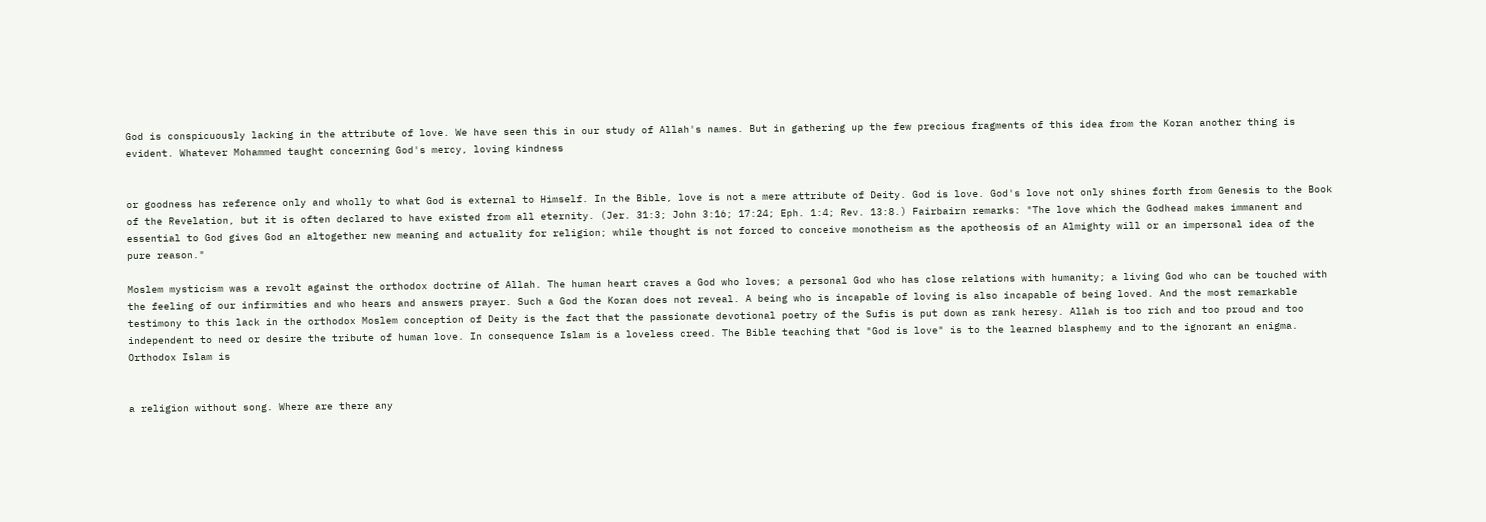God is conspicuously lacking in the attribute of love. We have seen this in our study of Allah's names. But in gathering up the few precious fragments of this idea from the Koran another thing is evident. Whatever Mohammed taught concerning God's mercy, loving kindness


or goodness has reference only and wholly to what God is external to Himself. In the Bible, love is not a mere attribute of Deity. God is love. God's love not only shines forth from Genesis to the Book of the Revelation, but it is often declared to have existed from all eternity. (Jer. 31:3; John 3:16; 17:24; Eph. 1:4; Rev. 13:8.) Fairbairn remarks: "The love which the Godhead makes immanent and essential to God gives God an altogether new meaning and actuality for religion; while thought is not forced to conceive monotheism as the apotheosis of an Almighty will or an impersonal idea of the pure reason."

Moslem mysticism was a revolt against the orthodox doctrine of Allah. The human heart craves a God who loves; a personal God who has close relations with humanity; a living God who can be touched with the feeling of our infirmities and who hears and answers prayer. Such a God the Koran does not reveal. A being who is incapable of loving is also incapable of being loved. And the most remarkable testimony to this lack in the orthodox Moslem conception of Deity is the fact that the passionate devotional poetry of the Sufis is put down as rank heresy. Allah is too rich and too proud and too independent to need or desire the tribute of human love. In consequence Islam is a loveless creed. The Bible teaching that "God is love" is to the learned blasphemy and to the ignorant an enigma. Orthodox Islam is


a religion without song. Where are there any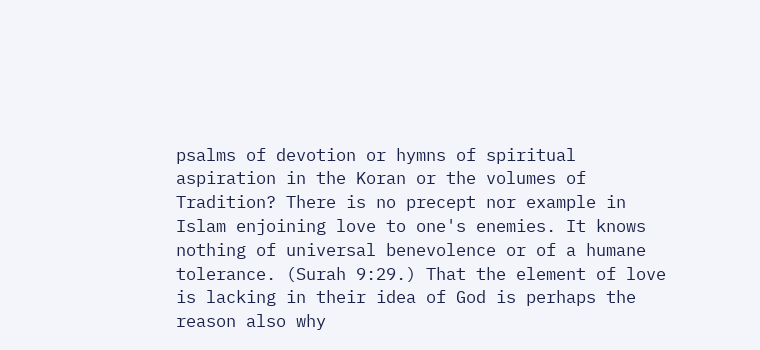psalms of devotion or hymns of spiritual aspiration in the Koran or the volumes of Tradition? There is no precept nor example in Islam enjoining love to one's enemies. It knows nothing of universal benevolence or of a humane tolerance. (Surah 9:29.) That the element of love is lacking in their idea of God is perhaps the reason also why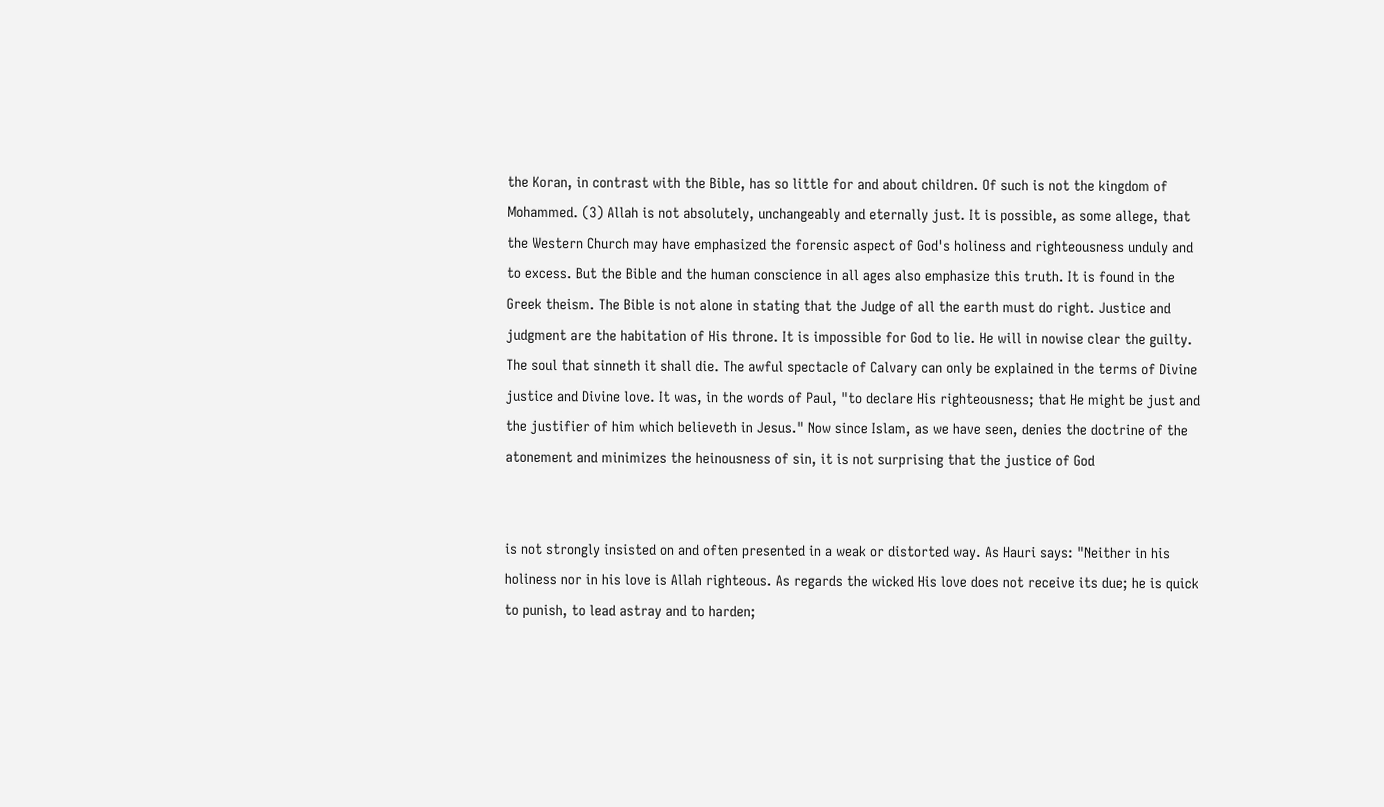the Koran, in contrast with the Bible, has so little for and about children. Of such is not the kingdom of Mohammed. (3) Allah is not absolutely, unchangeably and eternally just. It is possible, as some allege, that the Western Church may have emphasized the forensic aspect of God's holiness and righteousness unduly and to excess. But the Bible and the human conscience in all ages also emphasize this truth. It is found in the Greek theism. The Bible is not alone in stating that the Judge of all the earth must do right. Justice and judgment are the habitation of His throne. It is impossible for God to lie. He will in nowise clear the guilty. The soul that sinneth it shall die. The awful spectacle of Calvary can only be explained in the terms of Divine justice and Divine love. It was, in the words of Paul, "to declare His righteousness; that He might be just and the justifier of him which believeth in Jesus." Now since Islam, as we have seen, denies the doctrine of the atonement and minimizes the heinousness of sin, it is not surprising that the justice of God


is not strongly insisted on and often presented in a weak or distorted way. As Hauri says: "Neither in his holiness nor in his love is Allah righteous. As regards the wicked His love does not receive its due; he is quick to punish, to lead astray and to harden;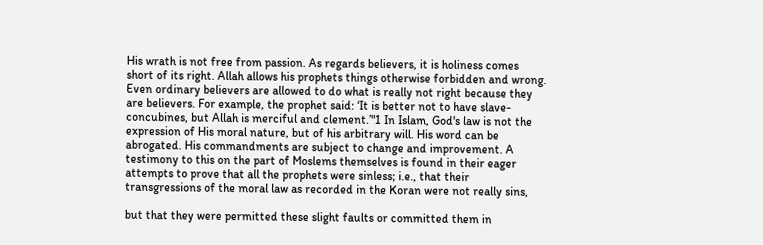His wrath is not free from passion. As regards believers, it is holiness comes short of its right. Allah allows his prophets things otherwise forbidden and wrong. Even ordinary believers are allowed to do what is really not right because they are believers. For example, the prophet said: ‘It is better not to have slave-concubines, but Allah is merciful and clement.’"1 In Islam, God's law is not the expression of His moral nature, but of his arbitrary will. His word can be abrogated. His commandments are subject to change and improvement. A testimony to this on the part of Moslems themselves is found in their eager attempts to prove that all the prophets were sinless; i.e., that their transgressions of the moral law as recorded in the Koran were not really sins,

but that they were permitted these slight faults or committed them in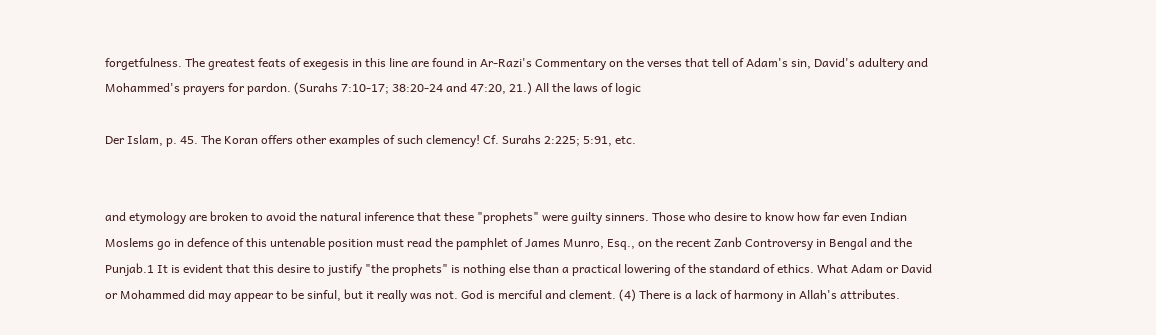forgetfulness. The greatest feats of exegesis in this line are found in Ar-Razi's Commentary on the verses that tell of Adam's sin, David's adultery and Mohammed's prayers for pardon. (Surahs 7:10-17; 38:20-24 and 47:20, 21.) All the laws of logic

Der Islam, p. 45. The Koran offers other examples of such clemency! Cf. Surahs 2:225; 5:91, etc.


and etymology are broken to avoid the natural inference that these "prophets" were guilty sinners. Those who desire to know how far even Indian Moslems go in defence of this untenable position must read the pamphlet of James Munro, Esq., on the recent Zanb Controversy in Bengal and the Punjab.1 It is evident that this desire to justify "the prophets" is nothing else than a practical lowering of the standard of ethics. What Adam or David or Mohammed did may appear to be sinful, but it really was not. God is merciful and clement. (4) There is a lack of harmony in Allah's attributes.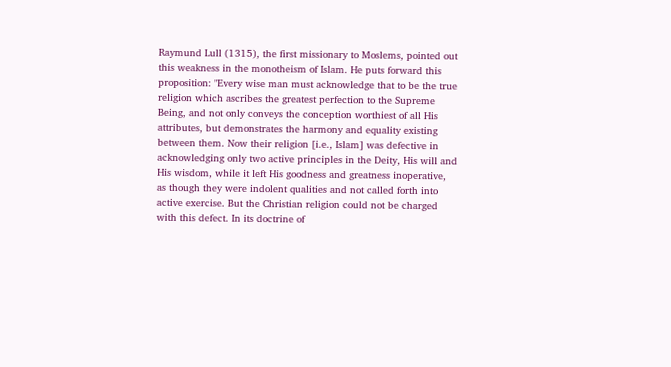Raymund Lull (1315), the first missionary to Moslems, pointed out this weakness in the monotheism of Islam. He puts forward this proposition: "Every wise man must acknowledge that to be the true religion which ascribes the greatest perfection to the Supreme Being, and not only conveys the conception worthiest of all His attributes, but demonstrates the harmony and equality existing between them. Now their religion [i.e., Islam] was defective in acknowledging only two active principles in the Deity, His will and His wisdom, while it left His goodness and greatness inoperative, as though they were indolent qualities and not called forth into active exercise. But the Christian religion could not be charged with this defect. In its doctrine of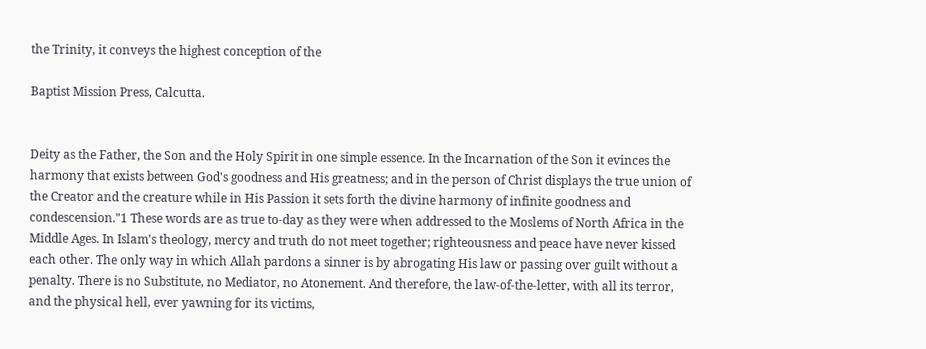the Trinity, it conveys the highest conception of the

Baptist Mission Press, Calcutta.


Deity as the Father, the Son and the Holy Spirit in one simple essence. In the Incarnation of the Son it evinces the harmony that exists between God's goodness and His greatness; and in the person of Christ displays the true union of the Creator and the creature while in His Passion it sets forth the divine harmony of infinite goodness and condescension."1 These words are as true to-day as they were when addressed to the Moslems of North Africa in the Middle Ages. In Islam's theology, mercy and truth do not meet together; righteousness and peace have never kissed each other. The only way in which Allah pardons a sinner is by abrogating His law or passing over guilt without a penalty. There is no Substitute, no Mediator, no Atonement. And therefore, the law-of-the-letter, with all its terror, and the physical hell, ever yawning for its victims,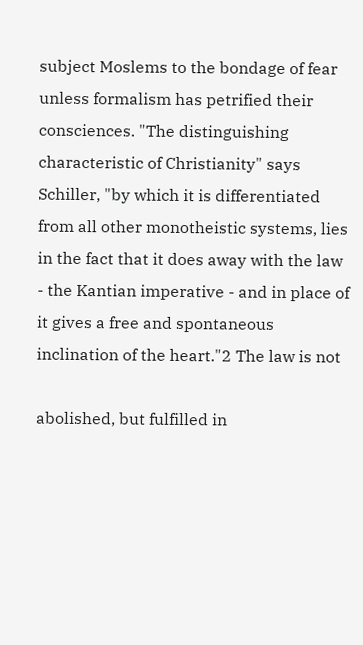subject Moslems to the bondage of fear unless formalism has petrified their consciences. "The distinguishing characteristic of Christianity" says Schiller, "by which it is differentiated from all other monotheistic systems, lies in the fact that it does away with the law - the Kantian imperative - and in place of it gives a free and spontaneous inclination of the heart."2 The law is not

abolished, but fulfilled in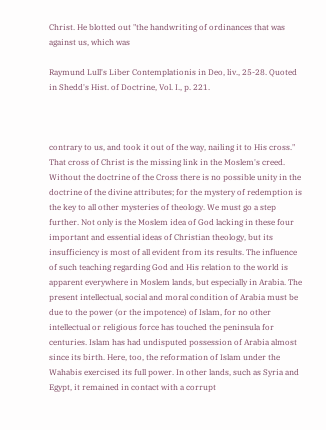Christ. He blotted out "the handwriting of ordinances that was against us, which was

Raymund Lull's Liber Contemplationis in Deo, liv., 25-28. Quoted in Shedd's Hist. of Doctrine, Vol. I., p. 221.



contrary to us, and took it out of the way, nailing it to His cross." That cross of Christ is the missing link in the Moslem's creed. Without the doctrine of the Cross there is no possible unity in the doctrine of the divine attributes; for the mystery of redemption is the key to all other mysteries of theology. We must go a step further. Not only is the Moslem idea of God lacking in these four important and essential ideas of Christian theology, but its insufficiency is most of all evident from its results. The influence of such teaching regarding God and His relation to the world is apparent everywhere in Moslem lands, but especially in Arabia. The present intellectual, social and moral condition of Arabia must be due to the power (or the impotence) of Islam, for no other intellectual or religious force has touched the peninsula for centuries. Islam has had undisputed possession of Arabia almost since its birth. Here, too, the reformation of Islam under the Wahabis exercised its full power. In other lands, such as Syria and Egypt, it remained in contact with a corrupt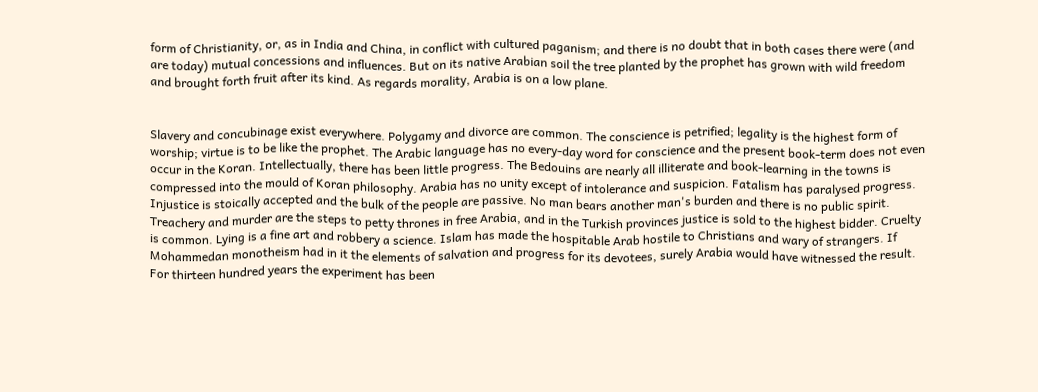form of Christianity, or, as in India and China, in conflict with cultured paganism; and there is no doubt that in both cases there were (and are today) mutual concessions and influences. But on its native Arabian soil the tree planted by the prophet has grown with wild freedom and brought forth fruit after its kind. As regards morality, Arabia is on a low plane.


Slavery and concubinage exist everywhere. Polygamy and divorce are common. The conscience is petrified; legality is the highest form of worship; virtue is to be like the prophet. The Arabic language has no every-day word for conscience and the present book-term does not even occur in the Koran. Intellectually, there has been little progress. The Bedouins are nearly all illiterate and book-learning in the towns is compressed into the mould of Koran philosophy. Arabia has no unity except of intolerance and suspicion. Fatalism has paralysed progress. Injustice is stoically accepted and the bulk of the people are passive. No man bears another man's burden and there is no public spirit. Treachery and murder are the steps to petty thrones in free Arabia, and in the Turkish provinces justice is sold to the highest bidder. Cruelty is common. Lying is a fine art and robbery a science. Islam has made the hospitable Arab hostile to Christians and wary of strangers. If Mohammedan monotheism had in it the elements of salvation and progress for its devotees, surely Arabia would have witnessed the result. For thirteen hundred years the experiment has been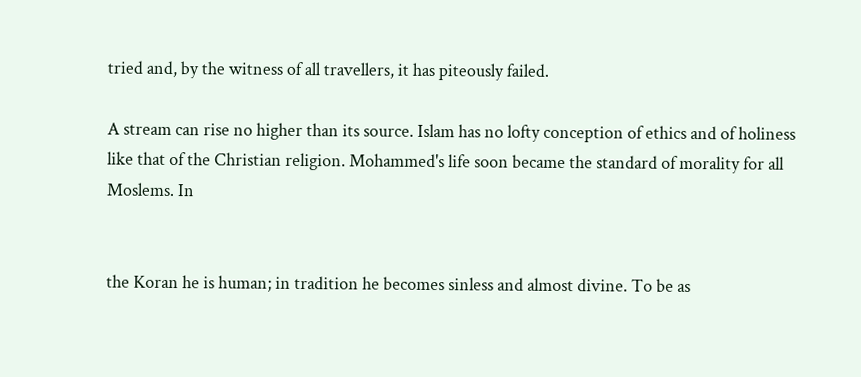tried and, by the witness of all travellers, it has piteously failed.

A stream can rise no higher than its source. Islam has no lofty conception of ethics and of holiness like that of the Christian religion. Mohammed's life soon became the standard of morality for all Moslems. In


the Koran he is human; in tradition he becomes sinless and almost divine. To be as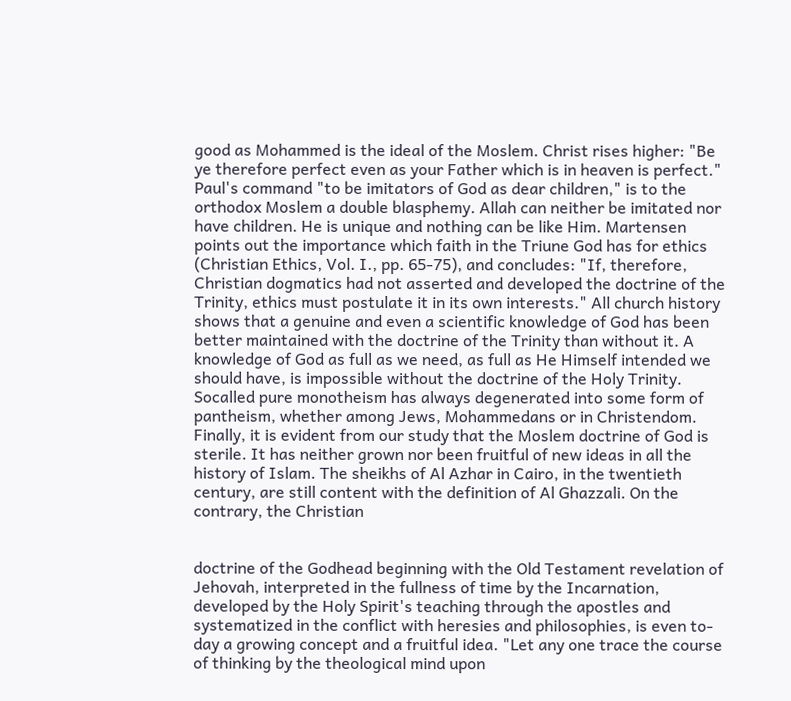good as Mohammed is the ideal of the Moslem. Christ rises higher: "Be ye therefore perfect even as your Father which is in heaven is perfect." Paul's command "to be imitators of God as dear children," is to the orthodox Moslem a double blasphemy. Allah can neither be imitated nor have children. He is unique and nothing can be like Him. Martensen points out the importance which faith in the Triune God has for ethics (Christian Ethics, Vol. I., pp. 65-75), and concludes: "If, therefore, Christian dogmatics had not asserted and developed the doctrine of the Trinity, ethics must postulate it in its own interests." All church history shows that a genuine and even a scientific knowledge of God has been better maintained with the doctrine of the Trinity than without it. A knowledge of God as full as we need, as full as He Himself intended we should have, is impossible without the doctrine of the Holy Trinity. Socalled pure monotheism has always degenerated into some form of pantheism, whether among Jews, Mohammedans or in Christendom. Finally, it is evident from our study that the Moslem doctrine of God is sterile. It has neither grown nor been fruitful of new ideas in all the history of Islam. The sheikhs of Al Azhar in Cairo, in the twentieth century, are still content with the definition of Al Ghazzali. On the contrary, the Christian


doctrine of the Godhead beginning with the Old Testament revelation of Jehovah, interpreted in the fullness of time by the Incarnation, developed by the Holy Spirit's teaching through the apostles and systematized in the conflict with heresies and philosophies, is even to-day a growing concept and a fruitful idea. "Let any one trace the course of thinking by the theological mind upon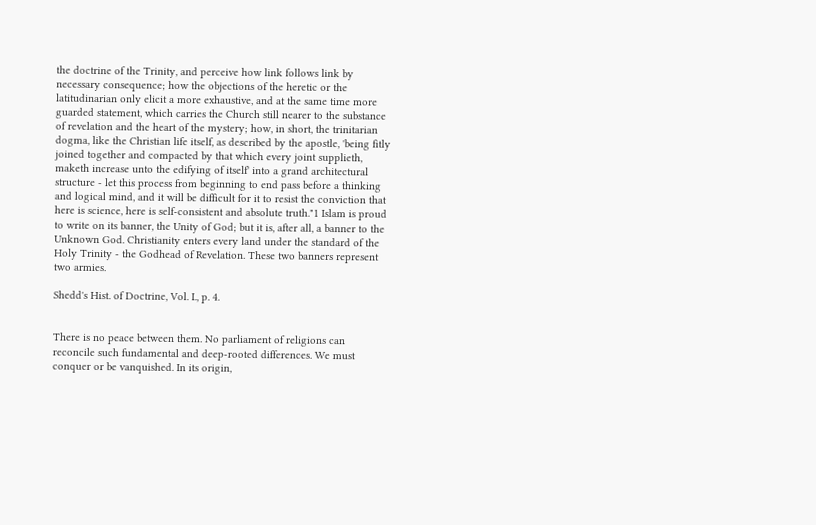the doctrine of the Trinity, and perceive how link follows link by necessary consequence; how the objections of the heretic or the latitudinarian only elicit a more exhaustive, and at the same time more guarded statement, which carries the Church still nearer to the substance of revelation and the heart of the mystery; how, in short, the trinitarian dogma, like the Christian life itself, as described by the apostle, 'being fitly joined together and compacted by that which every joint supplieth, maketh increase unto the edifying of itself' into a grand architectural structure - let this process from beginning to end pass before a thinking and logical mind, and it will be difficult for it to resist the conviction that here is science, here is self-consistent and absolute truth."1 Islam is proud to write on its banner, the Unity of God; but it is, after all, a banner to the Unknown God. Christianity enters every land under the standard of the Holy Trinity - the Godhead of Revelation. These two banners represent two armies.

Shedd's Hist. of Doctrine, Vol. I., p. 4.


There is no peace between them. No parliament of religions can reconcile such fundamental and deep-rooted differences. We must conquer or be vanquished. In its origin,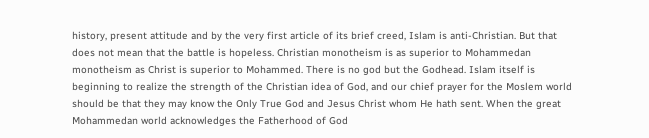history, present attitude and by the very first article of its brief creed, Islam is anti-Christian. But that does not mean that the battle is hopeless. Christian monotheism is as superior to Mohammedan monotheism as Christ is superior to Mohammed. There is no god but the Godhead. Islam itself is beginning to realize the strength of the Christian idea of God, and our chief prayer for the Moslem world should be that they may know the Only True God and Jesus Christ whom He hath sent. When the great Mohammedan world acknowledges the Fatherhood of God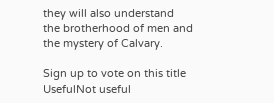they will also understand the brotherhood of men and the mystery of Calvary.

Sign up to vote on this title
UsefulNot useful